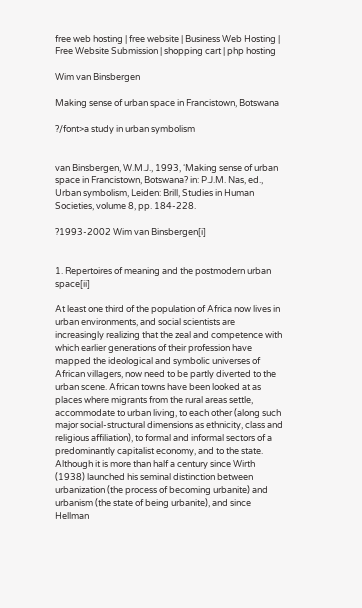free web hosting | free website | Business Web Hosting | Free Website Submission | shopping cart | php hosting

Wim van Binsbergen

Making sense of urban space in Francistown, Botswana

?/font>a study in urban symbolism


van Binsbergen, W.M.J., 1993, ‘Making sense of urban space in Francistown, Botswana? in: P.J.M. Nas, ed., Urban symbolism, Leiden: Brill, Studies in Human Societies, volume 8, pp. 184-228.

?1993-2002 Wim van Binsbergen[i]


1. Repertoires of meaning and the postmodern urban space[ii]

At least one third of the population of Africa now lives in urban environments, and social scientists are increasingly realizing that the zeal and competence with which earlier generations of their profession have mapped the ideological and symbolic universes of African villagers, now need to be partly diverted to the urban scene. African towns have been looked at as places where migrants from the rural areas settle, accommodate to urban living, to each other (along such major social-structural dimensions as ethnicity, class and religious affiliation), to formal and informal sectors of a predominantly capitalist economy, and to the state. Although it is more than half a century since Wirth (1938) launched his seminal distinction between urbanization (the process of becoming urbanite) and urbanism (the state of being urbanite), and since Hellman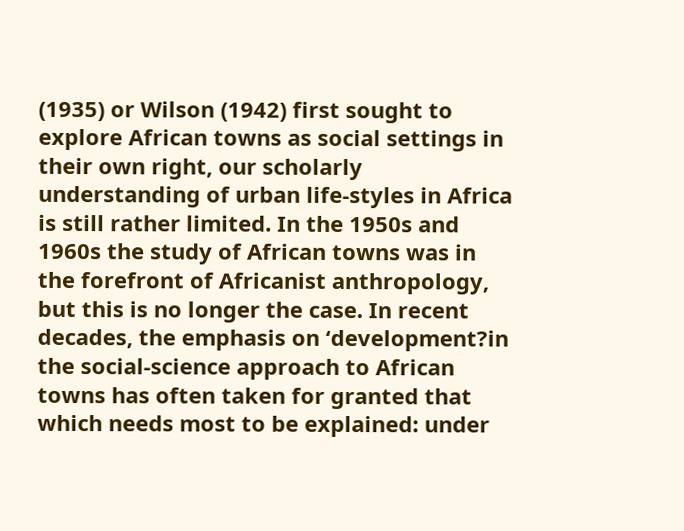(1935) or Wilson (1942) first sought to explore African towns as social settings in their own right, our scholarly understanding of urban life-styles in Africa is still rather limited. In the 1950s and 1960s the study of African towns was in the forefront of Africanist anthropology, but this is no longer the case. In recent decades, the emphasis on ‘development?in the social-science approach to African towns has often taken for granted that which needs most to be explained: under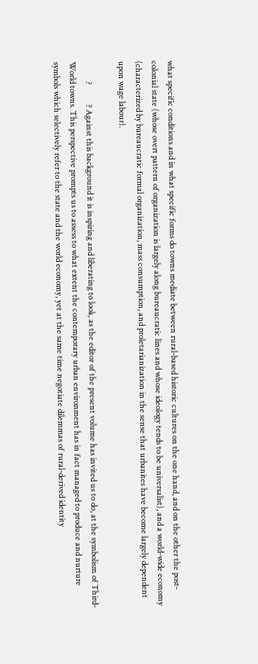what specific conditions and in what specific forms do towns mediate between rural-based historic cultures on the one hand, and on the other the post-colonial state (whose overt pattern of organization is largely along bureaucratic lines and whose ideology tends to be universalist), and a world-wide economy (characterized by bureaucratic formal organization, mass consumption, and proletarianization in the sense that urbanites have become largely dependent upon wage labour).

          ?          ? Against this background it is inspiring and liberating to look, as the editor of the present volume has invited us to do, at the symbolism of Third-World towns. This perspective prompts us to assess to what extent the contemporary urban environment has in fact managed to produce and nurture symbols which selectively refer to the state and the world economy, yet at the same time negotiate dilemmas of rural-derived identity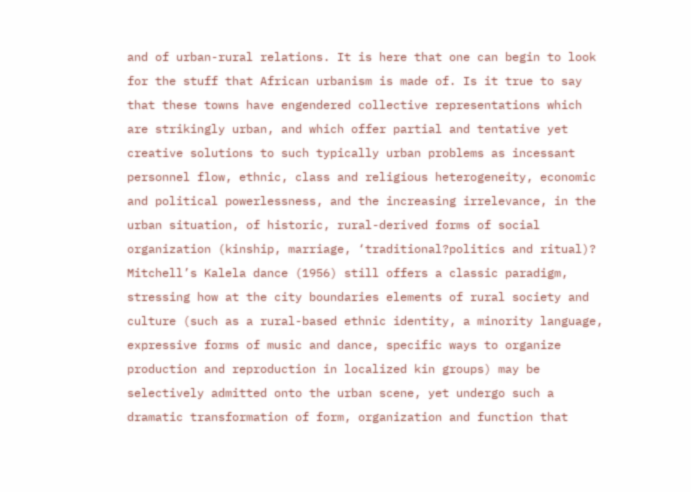and of urban-rural relations. It is here that one can begin to look for the stuff that African urbanism is made of. Is it true to say that these towns have engendered collective representations which are strikingly urban, and which offer partial and tentative yet creative solutions to such typically urban problems as incessant personnel flow, ethnic, class and religious heterogeneity, economic and political powerlessness, and the increasing irrelevance, in the urban situation, of historic, rural-derived forms of social organization (kinship, marriage, ‘traditional?politics and ritual)? Mitchell’s Kalela dance (1956) still offers a classic paradigm, stressing how at the city boundaries elements of rural society and culture (such as a rural-based ethnic identity, a minority language, expressive forms of music and dance, specific ways to organize production and reproduction in localized kin groups) may be selectively admitted onto the urban scene, yet undergo such a dramatic transformation of form, organization and function that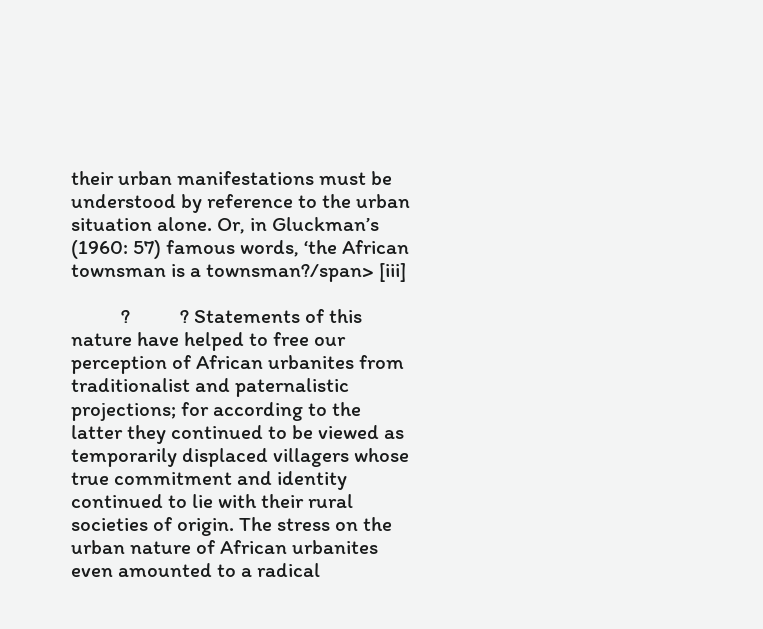their urban manifestations must be understood by reference to the urban situation alone. Or, in Gluckman’s (1960: 57) famous words, ‘the African townsman is a townsman?/span> [iii]

          ?          ? Statements of this nature have helped to free our perception of African urbanites from traditionalist and paternalistic projections; for according to the latter they continued to be viewed as temporarily displaced villagers whose true commitment and identity continued to lie with their rural societies of origin. The stress on the urban nature of African urbanites even amounted to a radical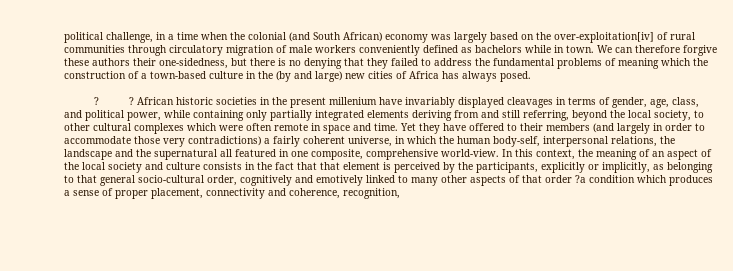political challenge, in a time when the colonial (and South African) economy was largely based on the over-exploitation[iv] of rural communities through circulatory migration of male workers conveniently defined as bachelors while in town. We can therefore forgive these authors their one-sidedness, but there is no denying that they failed to address the fundamental problems of meaning which the construction of a town-based culture in the (by and large) new cities of Africa has always posed.

          ?          ? African historic societies in the present millenium have invariably displayed cleavages in terms of gender, age, class, and political power, while containing only partially integrated elements deriving from and still referring, beyond the local society, to other cultural complexes which were often remote in space and time. Yet they have offered to their members (and largely in order to accommodate those very contradictions) a fairly coherent universe, in which the human body-self, interpersonal relations, the landscape and the supernatural all featured in one composite, comprehensive world-view. In this context, the meaning of an aspect of the local society and culture consists in the fact that that element is perceived by the participants, explicitly or implicitly, as belonging to that general socio-cultural order, cognitively and emotively linked to many other aspects of that order ?a condition which produces a sense of proper placement, connectivity and coherence, recognition,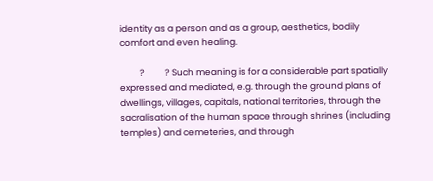identity as a person and as a group, aesthetics, bodily comfort and even healing.

          ?          ? Such meaning is for a considerable part spatially expressed and mediated, e.g. through the ground plans of dwellings, villages, capitals, national territories, through the sacralisation of the human space through shrines (including temples) and cemeteries, and through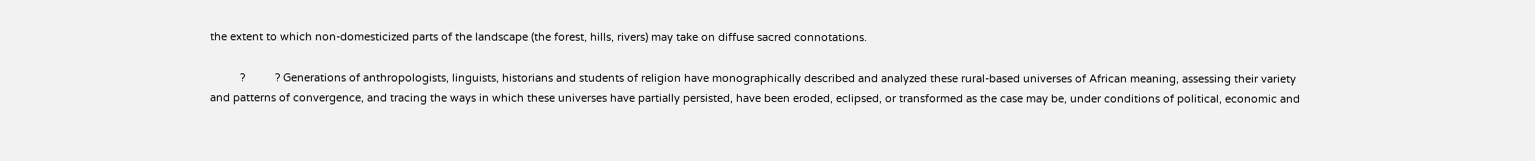the extent to which non-domesticized parts of the landscape (the forest, hills, rivers) may take on diffuse sacred connotations.

          ?          ? Generations of anthropologists, linguists, historians and students of religion have monographically described and analyzed these rural-based universes of African meaning, assessing their variety and patterns of convergence, and tracing the ways in which these universes have partially persisted, have been eroded, eclipsed, or transformed as the case may be, under conditions of political, economic and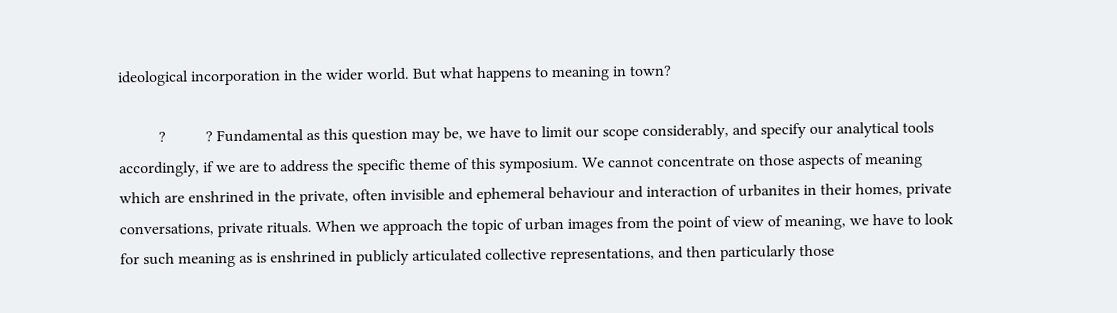ideological incorporation in the wider world. But what happens to meaning in town?

          ?          ? Fundamental as this question may be, we have to limit our scope considerably, and specify our analytical tools accordingly, if we are to address the specific theme of this symposium. We cannot concentrate on those aspects of meaning which are enshrined in the private, often invisible and ephemeral behaviour and interaction of urbanites in their homes, private conversations, private rituals. When we approach the topic of urban images from the point of view of meaning, we have to look for such meaning as is enshrined in publicly articulated collective representations, and then particularly those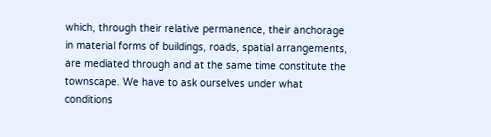which, through their relative permanence, their anchorage in material forms of buildings, roads, spatial arrangements, are mediated through and at the same time constitute the townscape. We have to ask ourselves under what conditions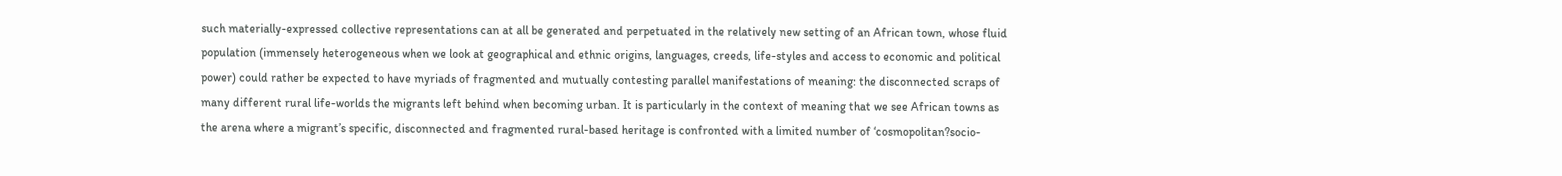such materially-expressed collective representations can at all be generated and perpetuated in the relatively new setting of an African town, whose fluid population (immensely heterogeneous when we look at geographical and ethnic origins, languages, creeds, life-styles and access to economic and political power) could rather be expected to have myriads of fragmented and mutually contesting parallel manifestations of meaning: the disconnected scraps of many different rural life-worlds the migrants left behind when becoming urban. It is particularly in the context of meaning that we see African towns as the arena where a migrant’s specific, disconnected and fragmented rural-based heritage is confronted with a limited number of ‘cosmopolitan?socio-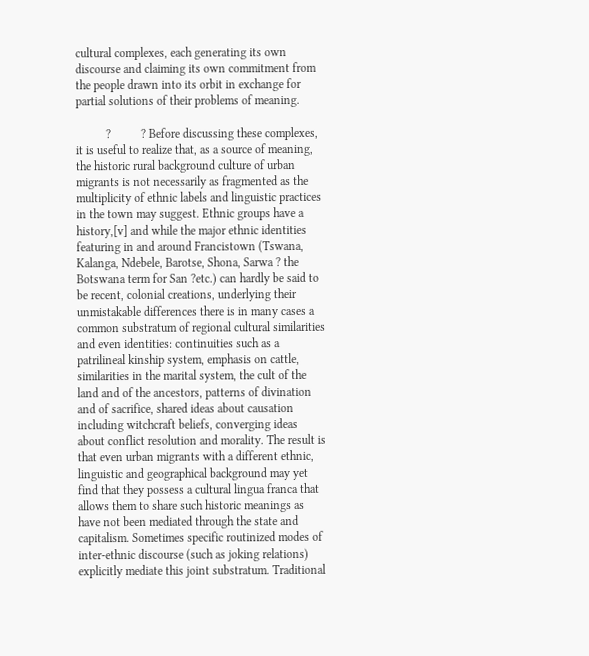cultural complexes, each generating its own discourse and claiming its own commitment from the people drawn into its orbit in exchange for partial solutions of their problems of meaning.

          ?          ? Before discussing these complexes, it is useful to realize that, as a source of meaning, the historic rural background culture of urban migrants is not necessarily as fragmented as the multiplicity of ethnic labels and linguistic practices in the town may suggest. Ethnic groups have a history,[v] and while the major ethnic identities featuring in and around Francistown (Tswana, Kalanga, Ndebele, Barotse, Shona, Sarwa ? the Botswana term for San ?etc.) can hardly be said to be recent, colonial creations, underlying their unmistakable differences there is in many cases a common substratum of regional cultural similarities and even identities: continuities such as a patrilineal kinship system, emphasis on cattle, similarities in the marital system, the cult of the land and of the ancestors, patterns of divination and of sacrifice, shared ideas about causation including witchcraft beliefs, converging ideas about conflict resolution and morality. The result is that even urban migrants with a different ethnic, linguistic and geographical background may yet find that they possess a cultural lingua franca that allows them to share such historic meanings as have not been mediated through the state and capitalism. Sometimes specific routinized modes of inter-ethnic discourse (such as joking relations) explicitly mediate this joint substratum. Traditional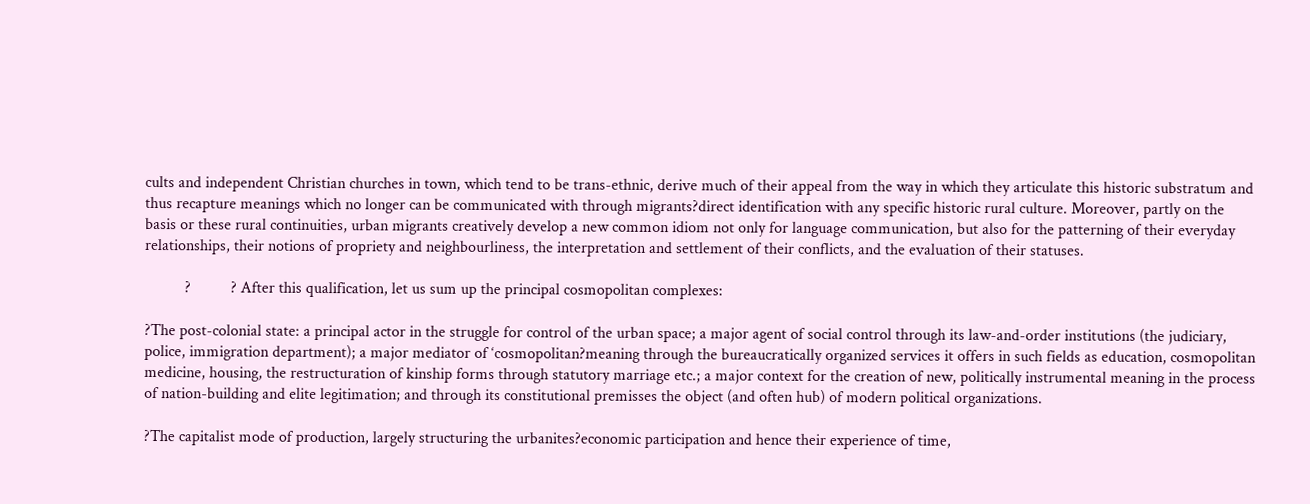cults and independent Christian churches in town, which tend to be trans-ethnic, derive much of their appeal from the way in which they articulate this historic substratum and thus recapture meanings which no longer can be communicated with through migrants?direct identification with any specific historic rural culture. Moreover, partly on the basis or these rural continuities, urban migrants creatively develop a new common idiom not only for language communication, but also for the patterning of their everyday relationships, their notions of propriety and neighbourliness, the interpretation and settlement of their conflicts, and the evaluation of their statuses.

          ?          ? After this qualification, let us sum up the principal cosmopolitan complexes:

?The post-colonial state: a principal actor in the struggle for control of the urban space; a major agent of social control through its law-and-order institutions (the judiciary, police, immigration department); a major mediator of ‘cosmopolitan?meaning through the bureaucratically organized services it offers in such fields as education, cosmopolitan medicine, housing, the restructuration of kinship forms through statutory marriage etc.; a major context for the creation of new, politically instrumental meaning in the process of nation-building and elite legitimation; and through its constitutional premisses the object (and often hub) of modern political organizations.

?The capitalist mode of production, largely structuring the urbanites?economic participation and hence their experience of time,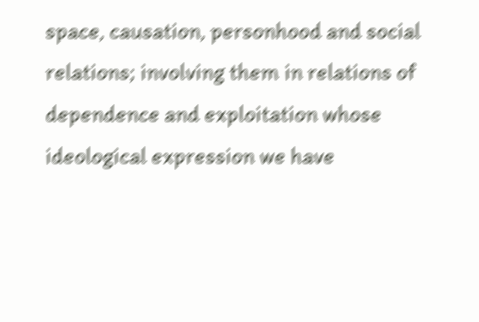space, causation, personhood and social relations; involving them in relations of dependence and exploitation whose ideological expression we have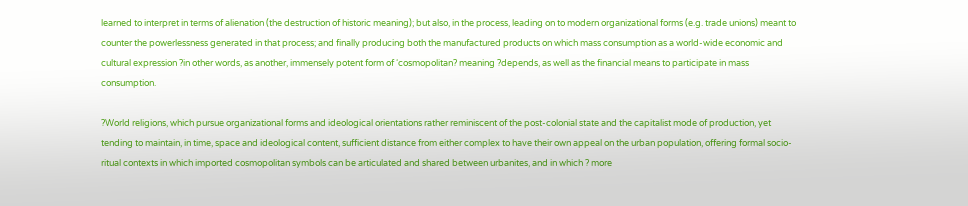learned to interpret in terms of alienation (the destruction of historic meaning); but also, in the process, leading on to modern organizational forms (e.g. trade unions) meant to counter the powerlessness generated in that process; and finally producing both the manufactured products on which mass consumption as a world-wide economic and cultural expression ?in other words, as another, immensely potent form of ‘cosmopolitan? meaning ?depends, as well as the financial means to participate in mass consumption.

?World religions, which pursue organizational forms and ideological orientations rather reminiscent of the post-colonial state and the capitalist mode of production, yet tending to maintain, in time, space and ideological content, sufficient distance from either complex to have their own appeal on the urban population, offering formal socio-ritual contexts in which imported cosmopolitan symbols can be articulated and shared between urbanites, and in which ? more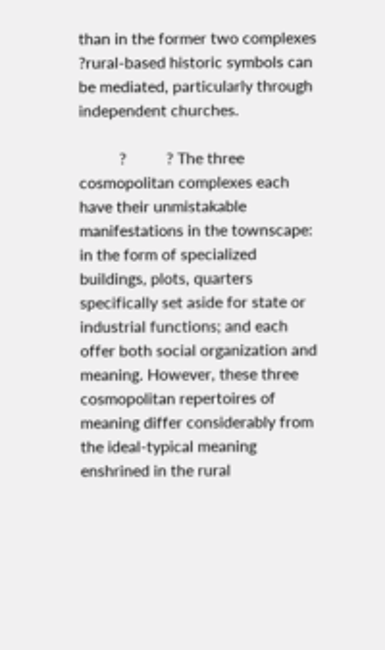than in the former two complexes ?rural-based historic symbols can be mediated, particularly through independent churches.

          ?          ? The three cosmopolitan complexes each have their unmistakable manifestations in the townscape: in the form of specialized buildings, plots, quarters specifically set aside for state or industrial functions; and each offer both social organization and meaning. However, these three cosmopolitan repertoires of meaning differ considerably from the ideal-typical meaning enshrined in the rural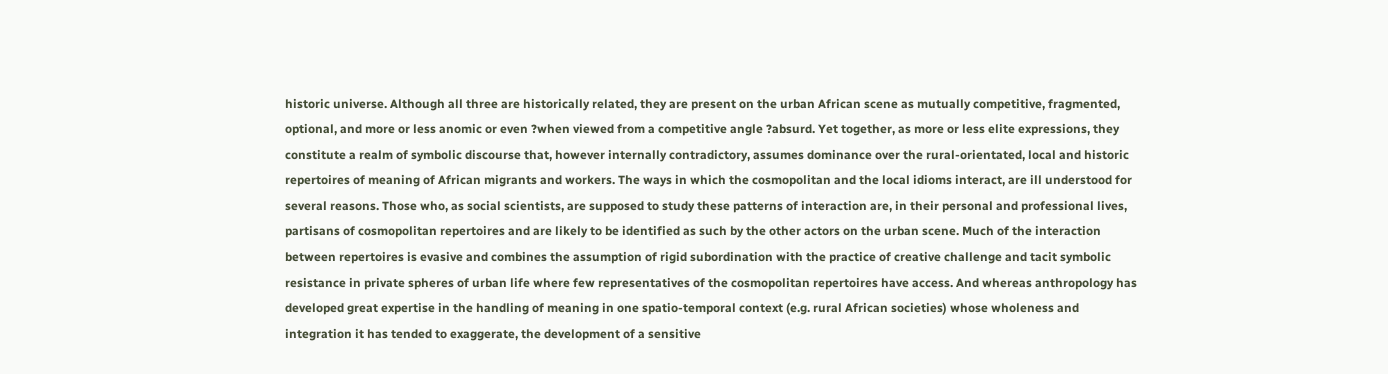historic universe. Although all three are historically related, they are present on the urban African scene as mutually competitive, fragmented, optional, and more or less anomic or even ?when viewed from a competitive angle ?absurd. Yet together, as more or less elite expressions, they constitute a realm of symbolic discourse that, however internally contradictory, assumes dominance over the rural-orientated, local and historic repertoires of meaning of African migrants and workers. The ways in which the cosmopolitan and the local idioms interact, are ill understood for several reasons. Those who, as social scientists, are supposed to study these patterns of interaction are, in their personal and professional lives, partisans of cosmopolitan repertoires and are likely to be identified as such by the other actors on the urban scene. Much of the interaction between repertoires is evasive and combines the assumption of rigid subordination with the practice of creative challenge and tacit symbolic resistance in private spheres of urban life where few representatives of the cosmopolitan repertoires have access. And whereas anthropology has developed great expertise in the handling of meaning in one spatio-temporal context (e.g. rural African societies) whose wholeness and integration it has tended to exaggerate, the development of a sensitive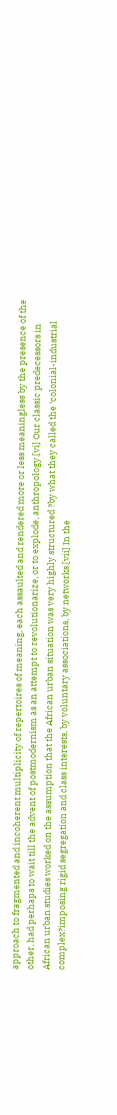approach to fragmented and incoherent multiplicity of repertoires of meaning, each assaulted and rendered more or less meaningless by the presence of the other, had perhaps to wait till the advent of postmodernism as an attempt to revolutionarize, or to explode, anthropology.[vi] Our classic predecessors in African urban studies worked on the assumption that the African urban situation was very highly structured ?by what they called the ‘colonial-industrial complex?imposing rigid segregation and class interests, by voluntary associations, by networks.[vii] In the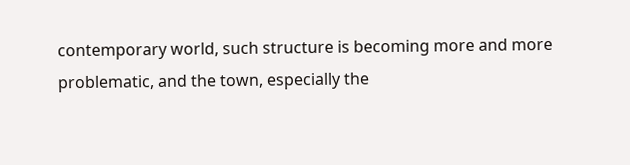contemporary world, such structure is becoming more and more problematic, and the town, especially the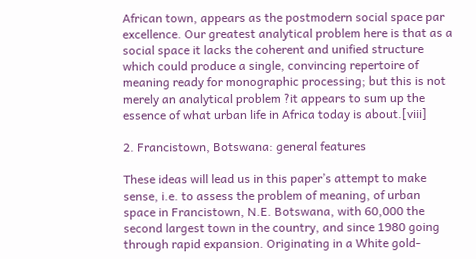African town, appears as the postmodern social space par excellence. Our greatest analytical problem here is that as a social space it lacks the coherent and unified structure which could produce a single, convincing repertoire of meaning ready for monographic processing; but this is not merely an analytical problem ?it appears to sum up the essence of what urban life in Africa today is about.[viii]

2. Francistown, Botswana: general features

These ideas will lead us in this paper’s attempt to make sense, i.e. to assess the problem of meaning, of urban space in Francistown, N.E. Botswana, with 60,000 the second largest town in the country, and since 1980 going through rapid expansion. Originating in a White gold-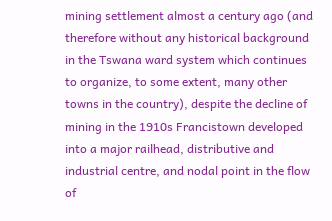mining settlement almost a century ago (and therefore without any historical background in the Tswana ward system which continues to organize, to some extent, many other towns in the country), despite the decline of mining in the 1910s Francistown developed into a major railhead, distributive and industrial centre, and nodal point in the flow of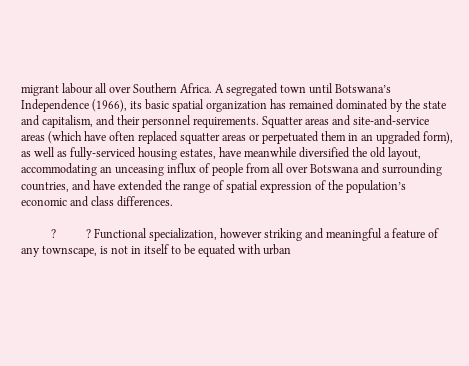migrant labour all over Southern Africa. A segregated town until Botswana’s Independence (1966), its basic spatial organization has remained dominated by the state and capitalism, and their personnel requirements. Squatter areas and site-and-service areas (which have often replaced squatter areas or perpetuated them in an upgraded form), as well as fully-serviced housing estates, have meanwhile diversified the old layout, accommodating an unceasing influx of people from all over Botswana and surrounding countries, and have extended the range of spatial expression of the population’s economic and class differences.

          ?          ? Functional specialization, however striking and meaningful a feature of any townscape, is not in itself to be equated with urban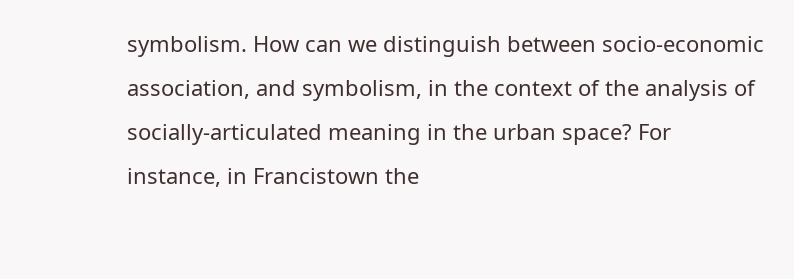symbolism. How can we distinguish between socio-economic association, and symbolism, in the context of the analysis of socially-articulated meaning in the urban space? For instance, in Francistown the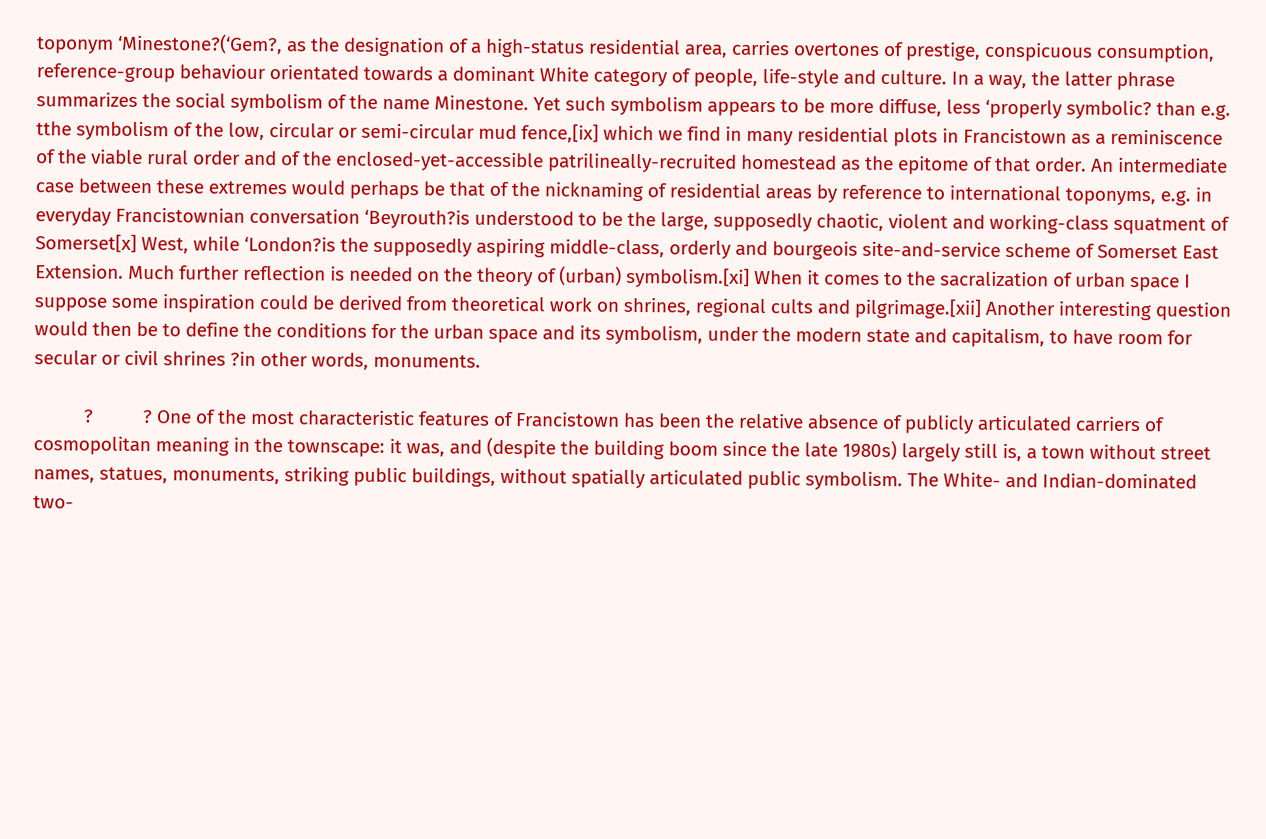toponym ‘Minestone?(‘Gem?, as the designation of a high-status residential area, carries overtones of prestige, conspicuous consumption, reference-group behaviour orientated towards a dominant White category of people, life-style and culture. In a way, the latter phrase summarizes the social symbolism of the name Minestone. Yet such symbolism appears to be more diffuse, less ‘properly symbolic? than e.g. tthe symbolism of the low, circular or semi-circular mud fence,[ix] which we find in many residential plots in Francistown as a reminiscence of the viable rural order and of the enclosed-yet-accessible patrilineally-recruited homestead as the epitome of that order. An intermediate case between these extremes would perhaps be that of the nicknaming of residential areas by reference to international toponyms, e.g. in everyday Francistownian conversation ‘Beyrouth?is understood to be the large, supposedly chaotic, violent and working-class squatment of Somerset[x] West, while ‘London?is the supposedly aspiring middle-class, orderly and bourgeois site-and-service scheme of Somerset East Extension. Much further reflection is needed on the theory of (urban) symbolism.[xi] When it comes to the sacralization of urban space I suppose some inspiration could be derived from theoretical work on shrines, regional cults and pilgrimage.[xii] Another interesting question would then be to define the conditions for the urban space and its symbolism, under the modern state and capitalism, to have room for secular or civil shrines ?in other words, monuments.

          ?          ? One of the most characteristic features of Francistown has been the relative absence of publicly articulated carriers of cosmopolitan meaning in the townscape: it was, and (despite the building boom since the late 1980s) largely still is, a town without street names, statues, monuments, striking public buildings, without spatially articulated public symbolism. The White- and Indian-dominated two-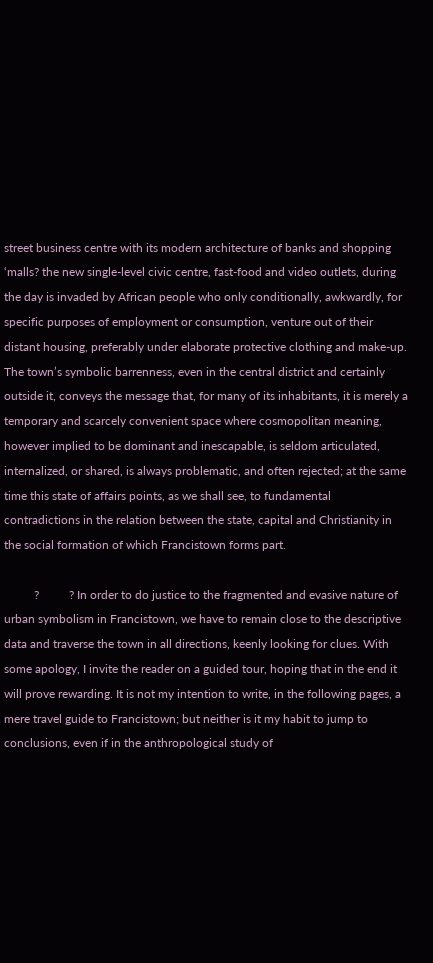street business centre with its modern architecture of banks and shopping ‘malls? the new single-level civic centre, fast-food and video outlets, during the day is invaded by African people who only conditionally, awkwardly, for specific purposes of employment or consumption, venture out of their distant housing, preferably under elaborate protective clothing and make-up. The town’s symbolic barrenness, even in the central district and certainly outside it, conveys the message that, for many of its inhabitants, it is merely a temporary and scarcely convenient space where cosmopolitan meaning, however implied to be dominant and inescapable, is seldom articulated, internalized, or shared, is always problematic, and often rejected; at the same time this state of affairs points, as we shall see, to fundamental contradictions in the relation between the state, capital and Christianity in the social formation of which Francistown forms part.

          ?          ? In order to do justice to the fragmented and evasive nature of urban symbolism in Francistown, we have to remain close to the descriptive data and traverse the town in all directions, keenly looking for clues. With some apology, I invite the reader on a guided tour, hoping that in the end it will prove rewarding. It is not my intention to write, in the following pages, a mere travel guide to Francistown; but neither is it my habit to jump to conclusions, even if in the anthropological study of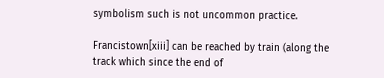symbolism such is not uncommon practice.

Francistown[xiii] can be reached by train (along the track which since the end of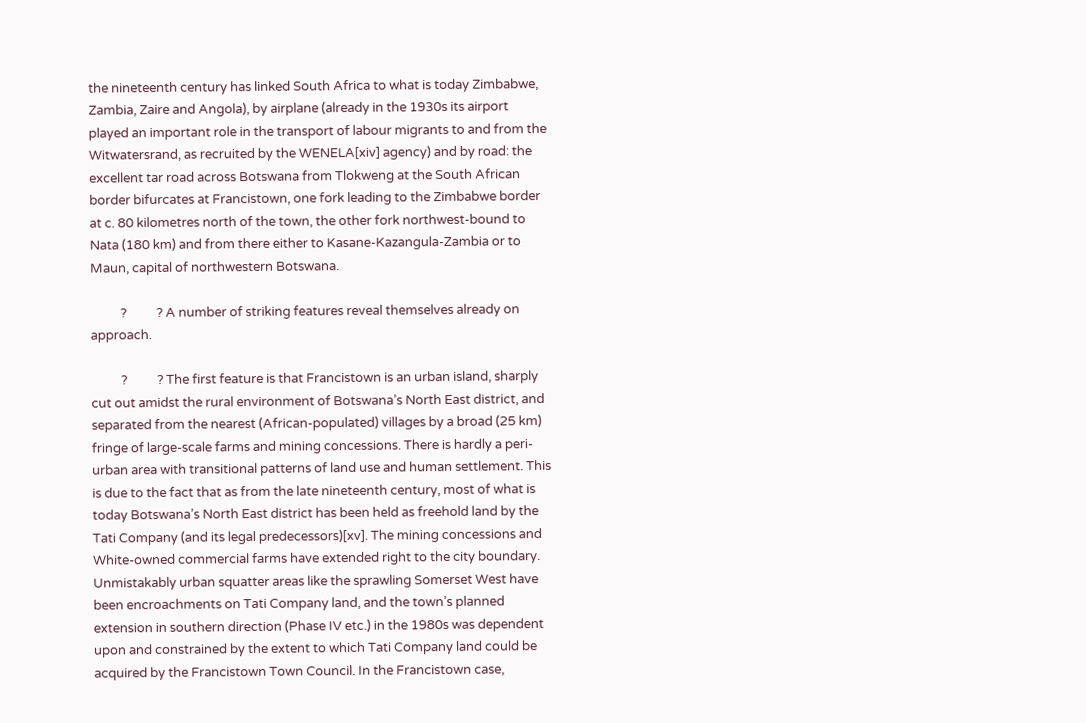the nineteenth century has linked South Africa to what is today Zimbabwe, Zambia, Zaire and Angola), by airplane (already in the 1930s its airport played an important role in the transport of labour migrants to and from the Witwatersrand, as recruited by the WENELA[xiv] agency) and by road: the excellent tar road across Botswana from Tlokweng at the South African border bifurcates at Francistown, one fork leading to the Zimbabwe border at c. 80 kilometres north of the town, the other fork northwest-bound to Nata (180 km) and from there either to Kasane-Kazangula-Zambia or to Maun, capital of northwestern Botswana.

          ?          ? A number of striking features reveal themselves already on approach.

          ?          ? The first feature is that Francistown is an urban island, sharply cut out amidst the rural environment of Botswana’s North East district, and separated from the nearest (African-populated) villages by a broad (25 km) fringe of large-scale farms and mining concessions. There is hardly a peri-urban area with transitional patterns of land use and human settlement. This is due to the fact that as from the late nineteenth century, most of what is today Botswana’s North East district has been held as freehold land by the Tati Company (and its legal predecessors)[xv]. The mining concessions and White-owned commercial farms have extended right to the city boundary. Unmistakably urban squatter areas like the sprawling Somerset West have been encroachments on Tati Company land, and the town’s planned extension in southern direction (Phase IV etc.) in the 1980s was dependent upon and constrained by the extent to which Tati Company land could be acquired by the Francistown Town Council. In the Francistown case,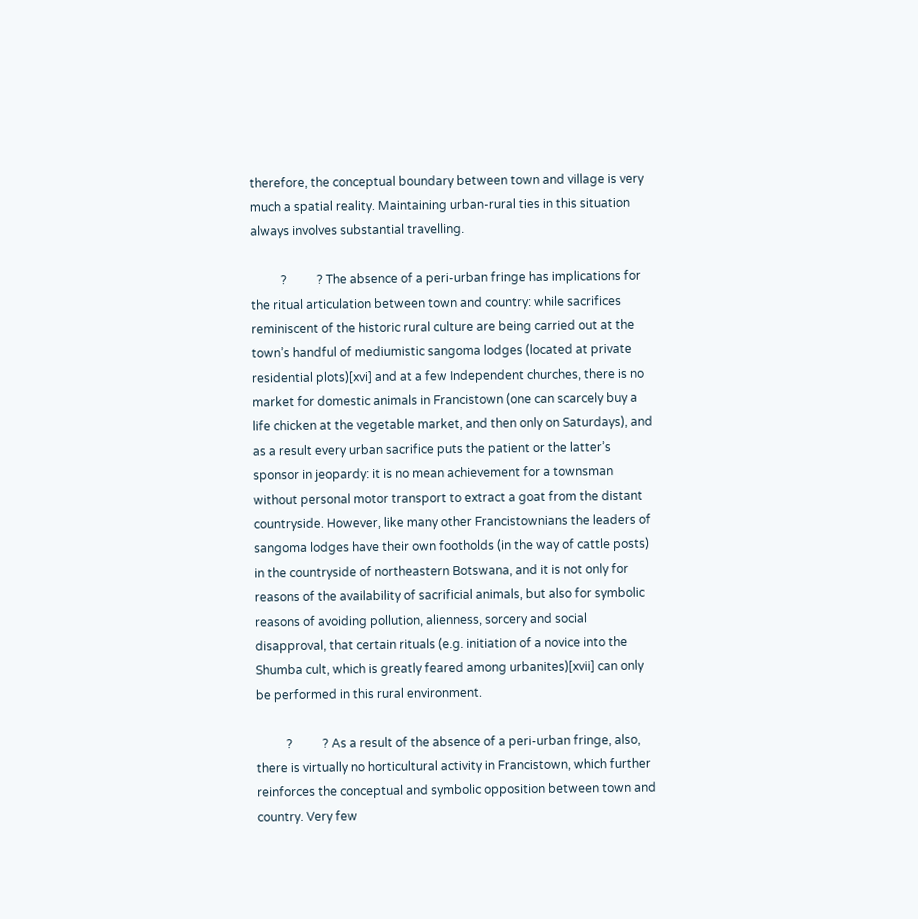therefore, the conceptual boundary between town and village is very much a spatial reality. Maintaining urban-rural ties in this situation always involves substantial travelling.

          ?          ? The absence of a peri-urban fringe has implications for the ritual articulation between town and country: while sacrifices reminiscent of the historic rural culture are being carried out at the town’s handful of mediumistic sangoma lodges (located at private residential plots)[xvi] and at a few Independent churches, there is no market for domestic animals in Francistown (one can scarcely buy a life chicken at the vegetable market, and then only on Saturdays), and as a result every urban sacrifice puts the patient or the latter’s sponsor in jeopardy: it is no mean achievement for a townsman without personal motor transport to extract a goat from the distant countryside. However, like many other Francistownians the leaders of sangoma lodges have their own footholds (in the way of cattle posts) in the countryside of northeastern Botswana, and it is not only for reasons of the availability of sacrificial animals, but also for symbolic reasons of avoiding pollution, alienness, sorcery and social disapproval, that certain rituals (e.g. initiation of a novice into the Shumba cult, which is greatly feared among urbanites)[xvii] can only be performed in this rural environment.

          ?          ? As a result of the absence of a peri-urban fringe, also, there is virtually no horticultural activity in Francistown, which further reinforces the conceptual and symbolic opposition between town and country. Very few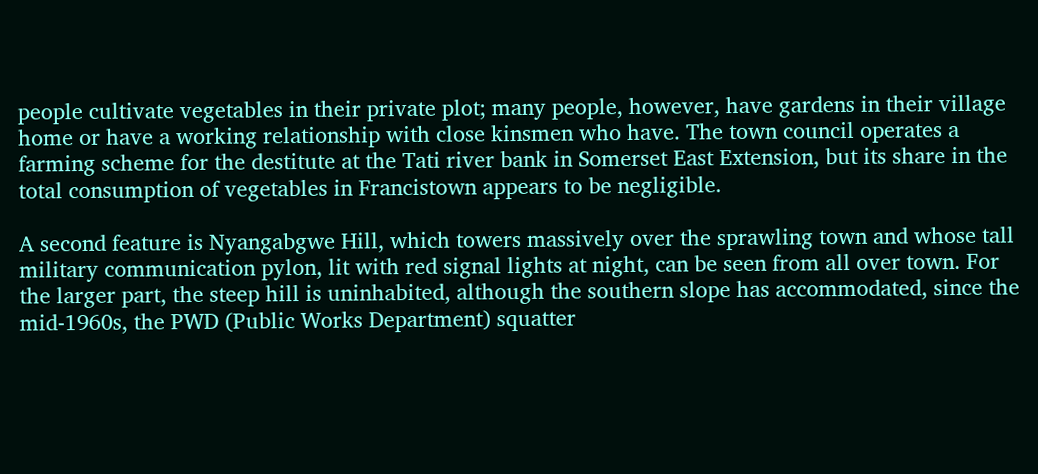people cultivate vegetables in their private plot; many people, however, have gardens in their village home or have a working relationship with close kinsmen who have. The town council operates a farming scheme for the destitute at the Tati river bank in Somerset East Extension, but its share in the total consumption of vegetables in Francistown appears to be negligible.

A second feature is Nyangabgwe Hill, which towers massively over the sprawling town and whose tall military communication pylon, lit with red signal lights at night, can be seen from all over town. For the larger part, the steep hill is uninhabited, although the southern slope has accommodated, since the mid-1960s, the PWD (Public Works Department) squatter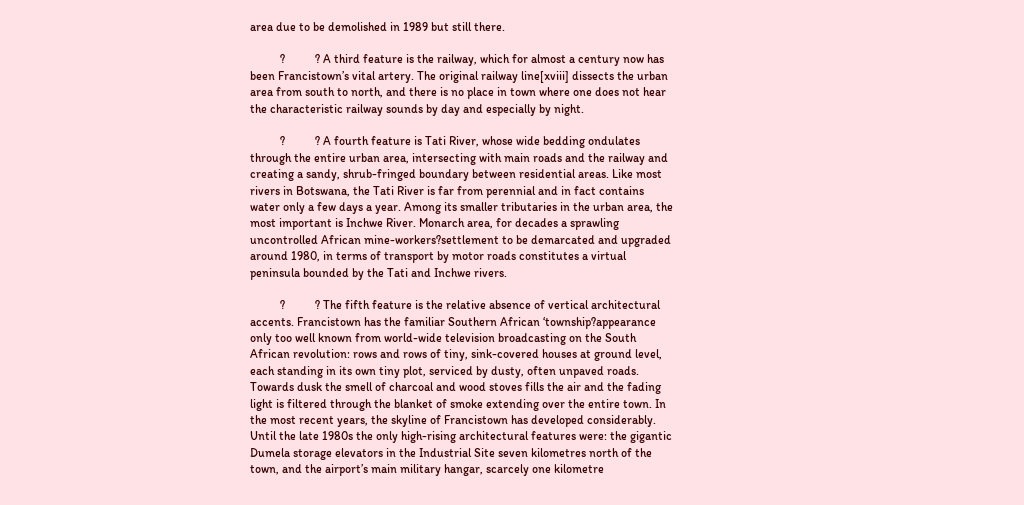area due to be demolished in 1989 but still there.

          ?          ? A third feature is the railway, which for almost a century now has been Francistown’s vital artery. The original railway line[xviii] dissects the urban area from south to north, and there is no place in town where one does not hear the characteristic railway sounds by day and especially by night.

          ?          ? A fourth feature is Tati River, whose wide bedding ondulates through the entire urban area, intersecting with main roads and the railway and creating a sandy, shrub-fringed boundary between residential areas. Like most rivers in Botswana, the Tati River is far from perennial and in fact contains water only a few days a year. Among its smaller tributaries in the urban area, the most important is Inchwe River. Monarch area, for decades a sprawling uncontrolled African mine-workers?settlement to be demarcated and upgraded around 1980, in terms of transport by motor roads constitutes a virtual peninsula bounded by the Tati and Inchwe rivers.

          ?          ? The fifth feature is the relative absence of vertical architectural accents. Francistown has the familiar Southern African ‘township?appearance only too well known from world-wide television broadcasting on the South African revolution: rows and rows of tiny, sink-covered houses at ground level, each standing in its own tiny plot, serviced by dusty, often unpaved roads. Towards dusk the smell of charcoal and wood stoves fills the air and the fading light is filtered through the blanket of smoke extending over the entire town. In the most recent years, the skyline of Francistown has developed considerably. Until the late 1980s the only high-rising architectural features were: the gigantic Dumela storage elevators in the Industrial Site seven kilometres north of the town, and the airport’s main military hangar, scarcely one kilometre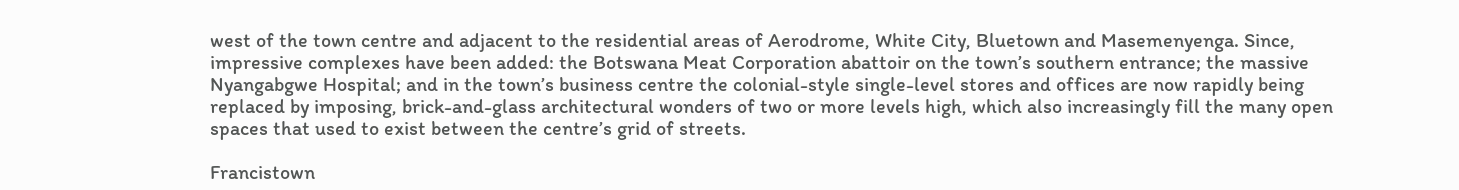west of the town centre and adjacent to the residential areas of Aerodrome, White City, Bluetown and Masemenyenga. Since, impressive complexes have been added: the Botswana Meat Corporation abattoir on the town’s southern entrance; the massive Nyangabgwe Hospital; and in the town’s business centre the colonial-style single-level stores and offices are now rapidly being replaced by imposing, brick-and-glass architectural wonders of two or more levels high, which also increasingly fill the many open spaces that used to exist between the centre’s grid of streets.

Francistown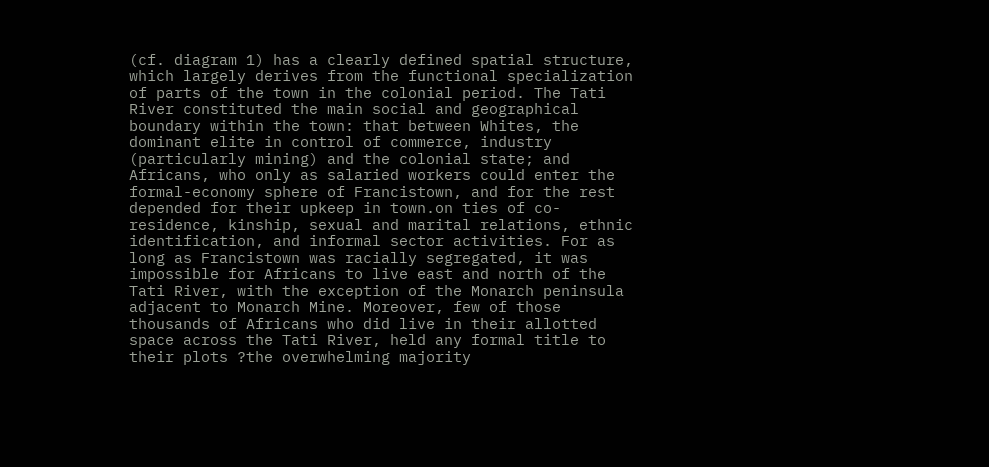(cf. diagram 1) has a clearly defined spatial structure, which largely derives from the functional specialization of parts of the town in the colonial period. The Tati River constituted the main social and geographical boundary within the town: that between Whites, the dominant elite in control of commerce, industry (particularly mining) and the colonial state; and Africans, who only as salaried workers could enter the formal-economy sphere of Francistown, and for the rest depended for their upkeep in town.on ties of co-residence, kinship, sexual and marital relations, ethnic identification, and informal sector activities. For as long as Francistown was racially segregated, it was impossible for Africans to live east and north of the Tati River, with the exception of the Monarch peninsula adjacent to Monarch Mine. Moreover, few of those thousands of Africans who did live in their allotted space across the Tati River, held any formal title to their plots ?the overwhelming majority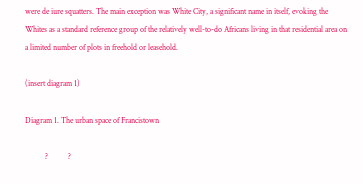were de iure squatters. The main exception was White City, a significant name in itself, evoking the Whites as a standard reference group of the relatively well-to-do Africans living in that residential area on a limited number of plots in freehold or leasehold.

(insert diagram 1)

Diagram 1. The urban space of Francistown

          ?          ?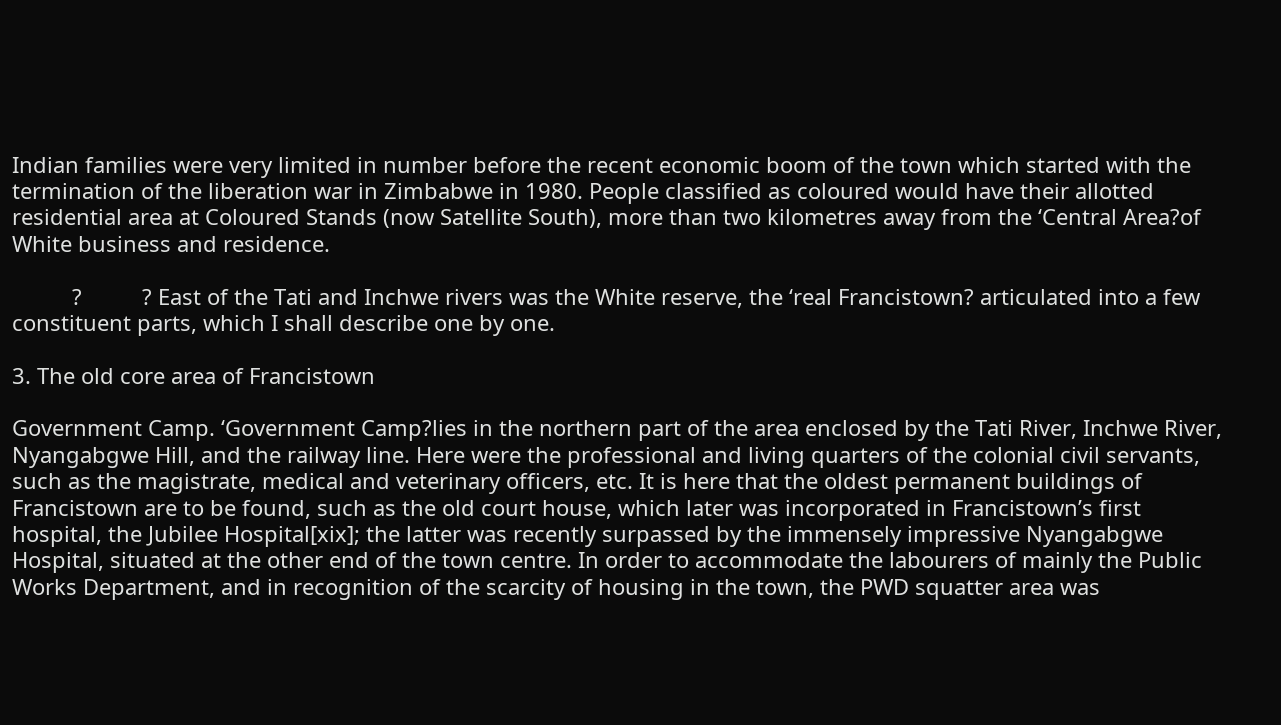Indian families were very limited in number before the recent economic boom of the town which started with the termination of the liberation war in Zimbabwe in 1980. People classified as coloured would have their allotted residential area at Coloured Stands (now Satellite South), more than two kilometres away from the ‘Central Area?of White business and residence.

          ?          ? East of the Tati and Inchwe rivers was the White reserve, the ‘real Francistown? articulated into a few constituent parts, which I shall describe one by one.

3. The old core area of Francistown

Government Camp. ‘Government Camp?lies in the northern part of the area enclosed by the Tati River, Inchwe River, Nyangabgwe Hill, and the railway line. Here were the professional and living quarters of the colonial civil servants, such as the magistrate, medical and veterinary officers, etc. It is here that the oldest permanent buildings of Francistown are to be found, such as the old court house, which later was incorporated in Francistown’s first hospital, the Jubilee Hospital[xix]; the latter was recently surpassed by the immensely impressive Nyangabgwe Hospital, situated at the other end of the town centre. In order to accommodate the labourers of mainly the Public Works Department, and in recognition of the scarcity of housing in the town, the PWD squatter area was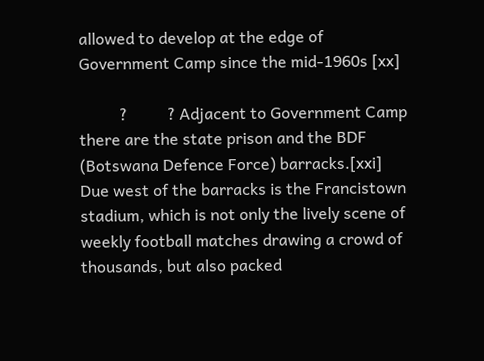allowed to develop at the edge of Government Camp since the mid-1960s [xx]

          ?          ? Adjacent to Government Camp there are the state prison and the BDF (Botswana Defence Force) barracks.[xxi] Due west of the barracks is the Francistown stadium, which is not only the lively scene of weekly football matches drawing a crowd of thousands, but also packed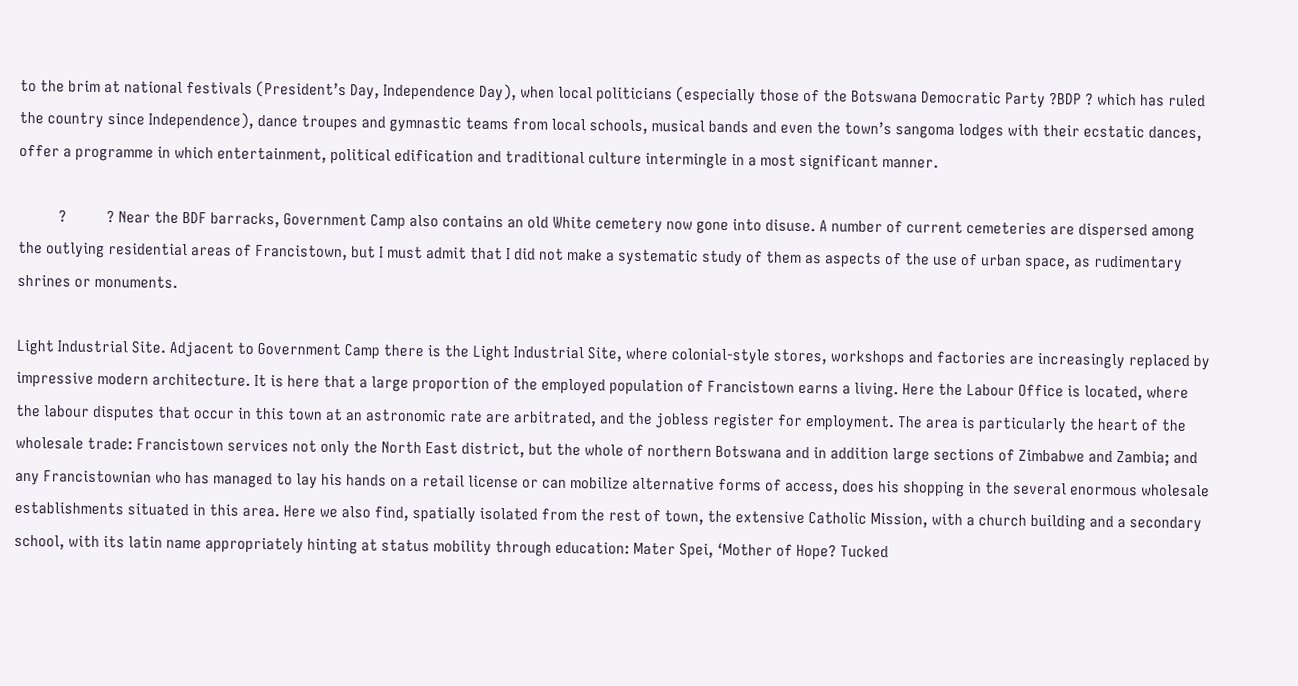to the brim at national festivals (President’s Day, Independence Day), when local politicians (especially those of the Botswana Democratic Party ?BDP ? which has ruled the country since Independence), dance troupes and gymnastic teams from local schools, musical bands and even the town’s sangoma lodges with their ecstatic dances, offer a programme in which entertainment, political edification and traditional culture intermingle in a most significant manner.

          ?          ? Near the BDF barracks, Government Camp also contains an old White cemetery now gone into disuse. A number of current cemeteries are dispersed among the outlying residential areas of Francistown, but I must admit that I did not make a systematic study of them as aspects of the use of urban space, as rudimentary shrines or monuments.

Light Industrial Site. Adjacent to Government Camp there is the Light Industrial Site, where colonial-style stores, workshops and factories are increasingly replaced by impressive modern architecture. It is here that a large proportion of the employed population of Francistown earns a living. Here the Labour Office is located, where the labour disputes that occur in this town at an astronomic rate are arbitrated, and the jobless register for employment. The area is particularly the heart of the wholesale trade: Francistown services not only the North East district, but the whole of northern Botswana and in addition large sections of Zimbabwe and Zambia; and any Francistownian who has managed to lay his hands on a retail license or can mobilize alternative forms of access, does his shopping in the several enormous wholesale establishments situated in this area. Here we also find, spatially isolated from the rest of town, the extensive Catholic Mission, with a church building and a secondary school, with its latin name appropriately hinting at status mobility through education: Mater Spei, ‘Mother of Hope? Tucked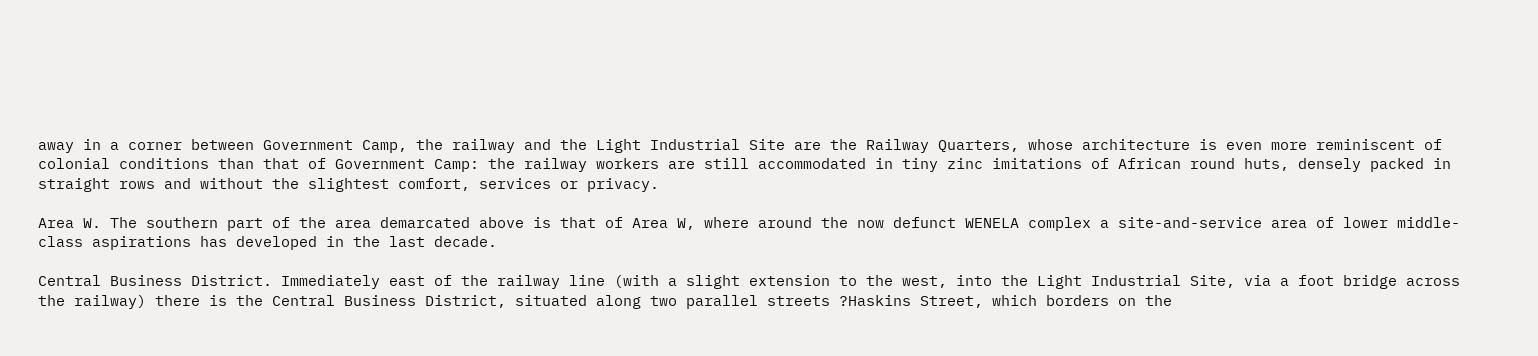away in a corner between Government Camp, the railway and the Light Industrial Site are the Railway Quarters, whose architecture is even more reminiscent of colonial conditions than that of Government Camp: the railway workers are still accommodated in tiny zinc imitations of African round huts, densely packed in straight rows and without the slightest comfort, services or privacy.

Area W. The southern part of the area demarcated above is that of Area W, where around the now defunct WENELA complex a site-and-service area of lower middle-class aspirations has developed in the last decade.

Central Business District. Immediately east of the railway line (with a slight extension to the west, into the Light Industrial Site, via a foot bridge across the railway) there is the Central Business District, situated along two parallel streets ?Haskins Street, which borders on the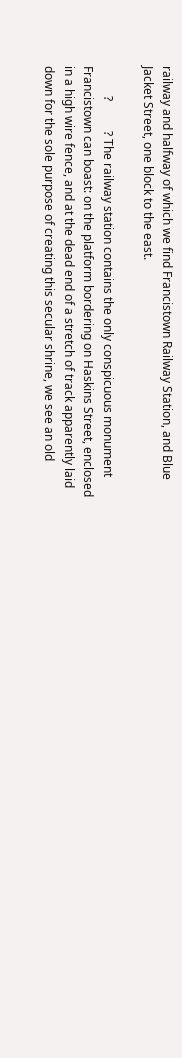railway and halfway of which we find Francistown Railway Station, and Blue Jacket Street, one block to the east.

          ?          ? The railway station contains the only conspicuous monument Francistown can boast: on the platform bordering on Haskins Street, enclosed in a high wire fence, and at the dead end of a stretch of track apparently laid down for the sole purpose of creating this secular shrine, we see an old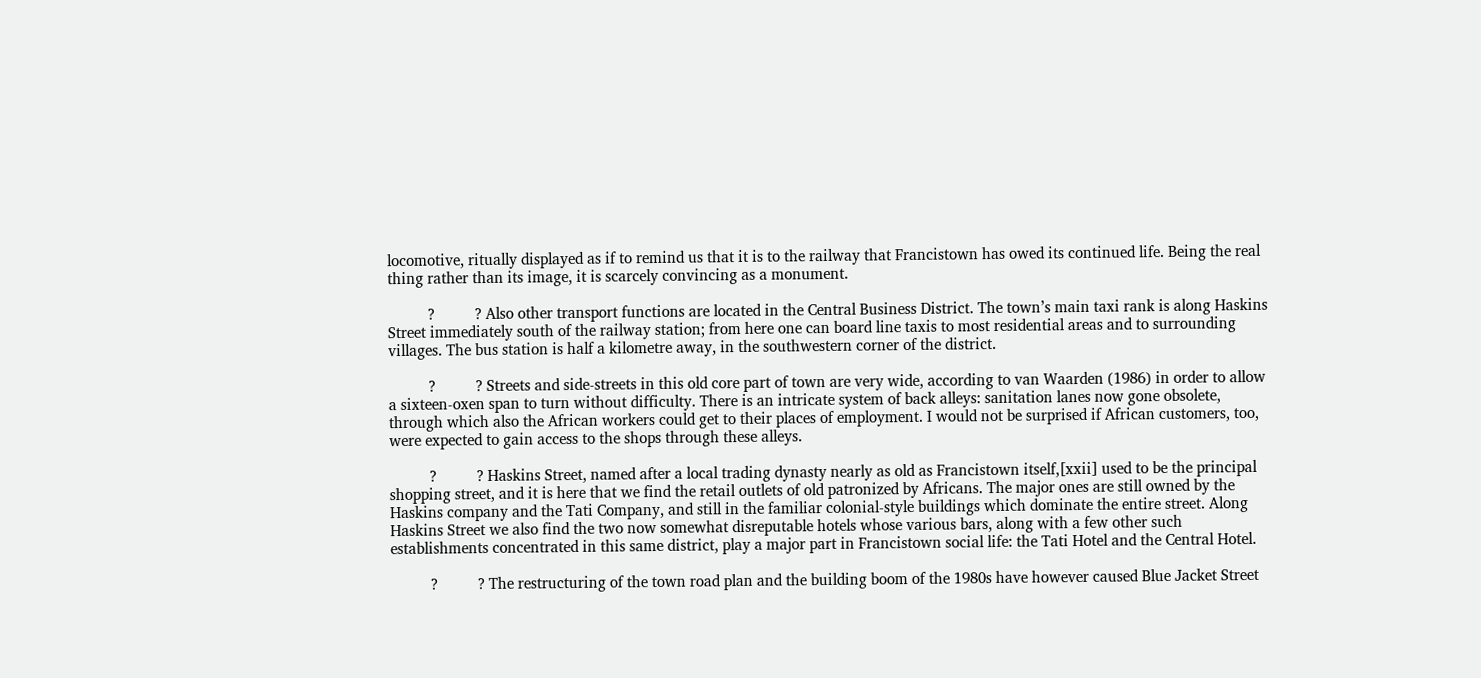locomotive, ritually displayed as if to remind us that it is to the railway that Francistown has owed its continued life. Being the real thing rather than its image, it is scarcely convincing as a monument.

          ?          ? Also other transport functions are located in the Central Business District. The town’s main taxi rank is along Haskins Street immediately south of the railway station; from here one can board line taxis to most residential areas and to surrounding villages. The bus station is half a kilometre away, in the southwestern corner of the district.

          ?          ? Streets and side-streets in this old core part of town are very wide, according to van Waarden (1986) in order to allow a sixteen-oxen span to turn without difficulty. There is an intricate system of back alleys: sanitation lanes now gone obsolete, through which also the African workers could get to their places of employment. I would not be surprised if African customers, too, were expected to gain access to the shops through these alleys.

          ?          ? Haskins Street, named after a local trading dynasty nearly as old as Francistown itself,[xxii] used to be the principal shopping street, and it is here that we find the retail outlets of old patronized by Africans. The major ones are still owned by the Haskins company and the Tati Company, and still in the familiar colonial-style buildings which dominate the entire street. Along Haskins Street we also find the two now somewhat disreputable hotels whose various bars, along with a few other such establishments concentrated in this same district, play a major part in Francistown social life: the Tati Hotel and the Central Hotel.

          ?          ? The restructuring of the town road plan and the building boom of the 1980s have however caused Blue Jacket Street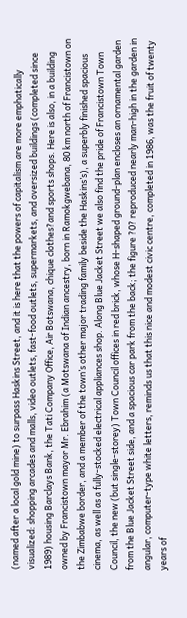(named after a local gold mine) to surpass Haskins Street, and it is here that the powers of capitalism are more emphatically visualized: shopping arcades and malls, video outlets, fast-food outlets, supermarkets, and oversized buildings (completed since 1989) housing Barclays Bank, the Tati Company Office, Air Botswana, chique clothes?and sports shops. Here is also, in a building owned by Francistown mayor Mr. Ebrahim (a Motswana of Indian ancestry, born in Ramokgwebana, 80 km north of Francistown on the Zimbabwe border, and a member of the town’s other major trading family beside the Haskins’s), a superbly finished spacious cinema, as well as a fully-stocked electrical appliances shop. Along Blue Jacket Street we also find the pride of Francistown Town Council, the new (but single-storey) Town Council offices in red brick, whose H-shaped ground-plan encloses an ornamental garden from the Blue Jacket Street side, and a spacious car park from the back; the figure ?0? reproduced nearly man-high in the garden in angular, computer-type white letters, reminds us that this nice and modest civic centre, completed in 1986, was the fruit of twenty years of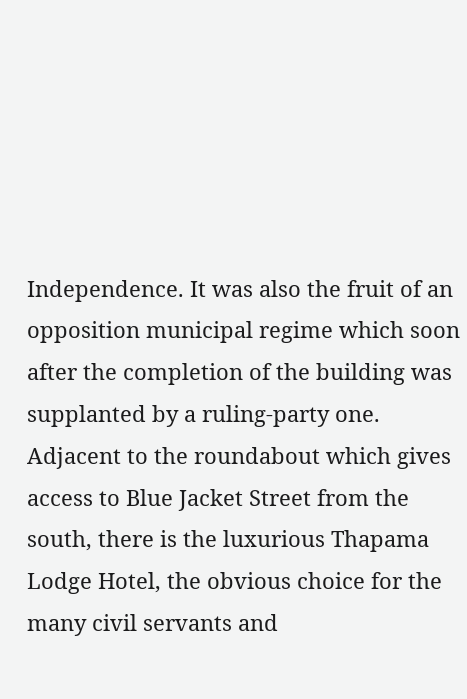Independence. It was also the fruit of an opposition municipal regime which soon after the completion of the building was supplanted by a ruling-party one. Adjacent to the roundabout which gives access to Blue Jacket Street from the south, there is the luxurious Thapama Lodge Hotel, the obvious choice for the many civil servants and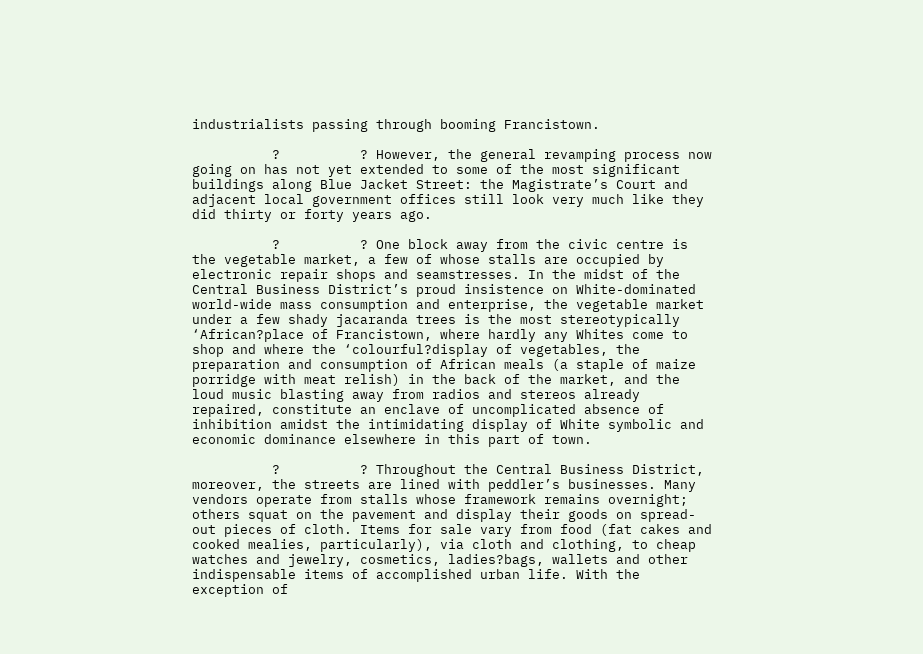industrialists passing through booming Francistown.

          ?          ? However, the general revamping process now going on has not yet extended to some of the most significant buildings along Blue Jacket Street: the Magistrate’s Court and adjacent local government offices still look very much like they did thirty or forty years ago.

          ?          ? One block away from the civic centre is the vegetable market, a few of whose stalls are occupied by electronic repair shops and seamstresses. In the midst of the Central Business District’s proud insistence on White-dominated world-wide mass consumption and enterprise, the vegetable market under a few shady jacaranda trees is the most stereotypically ‘African?place of Francistown, where hardly any Whites come to shop and where the ‘colourful?display of vegetables, the preparation and consumption of African meals (a staple of maize porridge with meat relish) in the back of the market, and the loud music blasting away from radios and stereos already repaired, constitute an enclave of uncomplicated absence of inhibition amidst the intimidating display of White symbolic and economic dominance elsewhere in this part of town.

          ?          ? Throughout the Central Business District, moreover, the streets are lined with peddler’s businesses. Many vendors operate from stalls whose framework remains overnight; others squat on the pavement and display their goods on spread-out pieces of cloth. Items for sale vary from food (fat cakes and cooked mealies, particularly), via cloth and clothing, to cheap watches and jewelry, cosmetics, ladies?bags, wallets and other indispensable items of accomplished urban life. With the exception of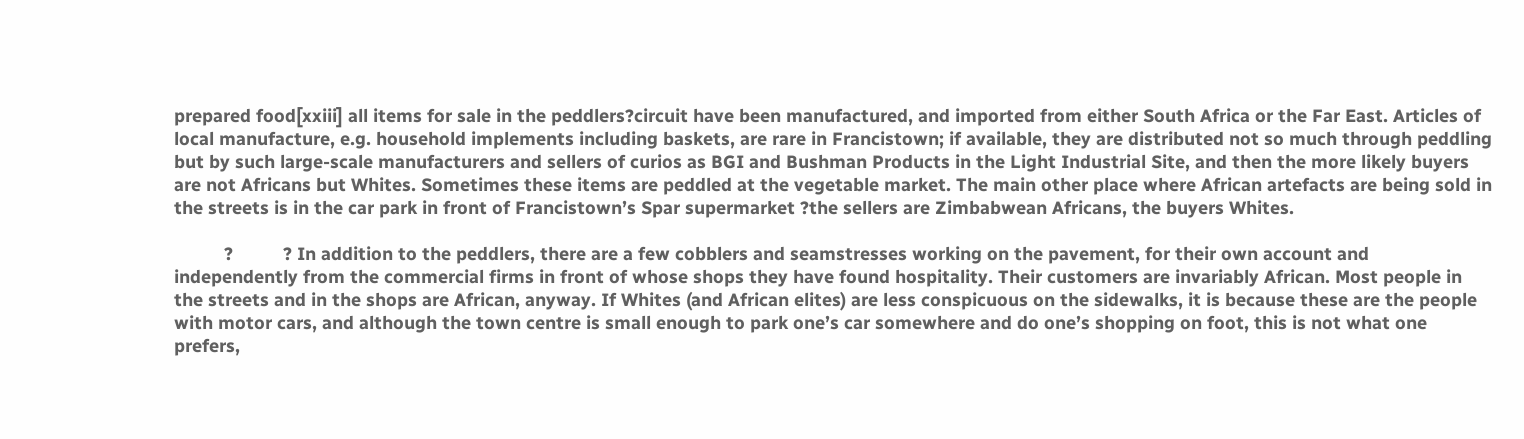prepared food[xxiii] all items for sale in the peddlers?circuit have been manufactured, and imported from either South Africa or the Far East. Articles of local manufacture, e.g. household implements including baskets, are rare in Francistown; if available, they are distributed not so much through peddling but by such large-scale manufacturers and sellers of curios as BGI and Bushman Products in the Light Industrial Site, and then the more likely buyers are not Africans but Whites. Sometimes these items are peddled at the vegetable market. The main other place where African artefacts are being sold in the streets is in the car park in front of Francistown’s Spar supermarket ?the sellers are Zimbabwean Africans, the buyers Whites.

          ?          ? In addition to the peddlers, there are a few cobblers and seamstresses working on the pavement, for their own account and independently from the commercial firms in front of whose shops they have found hospitality. Their customers are invariably African. Most people in the streets and in the shops are African, anyway. If Whites (and African elites) are less conspicuous on the sidewalks, it is because these are the people with motor cars, and although the town centre is small enough to park one’s car somewhere and do one’s shopping on foot, this is not what one prefers,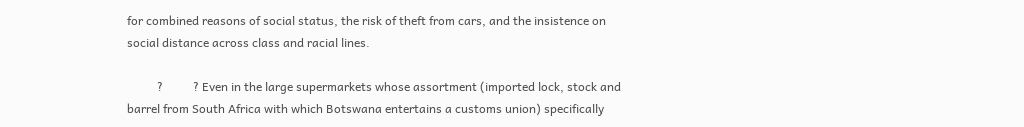for combined reasons of social status, the risk of theft from cars, and the insistence on social distance across class and racial lines.

          ?          ? Even in the large supermarkets whose assortment (imported lock, stock and barrel from South Africa with which Botswana entertains a customs union) specifically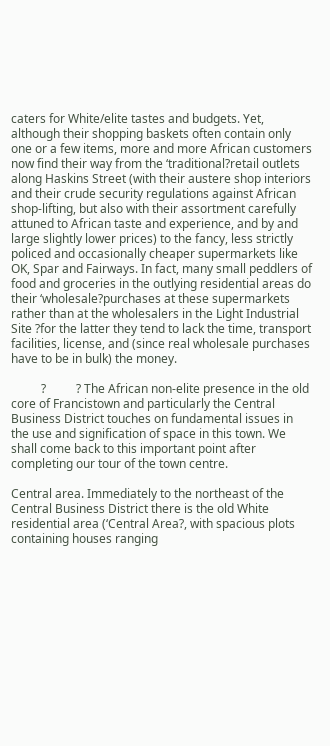caters for White/elite tastes and budgets. Yet, although their shopping baskets often contain only one or a few items, more and more African customers now find their way from the ‘traditional?retail outlets along Haskins Street (with their austere shop interiors and their crude security regulations against African shop-lifting, but also with their assortment carefully attuned to African taste and experience, and by and large slightly lower prices) to the fancy, less strictly policed and occasionally cheaper supermarkets like OK, Spar and Fairways. In fact, many small peddlers of food and groceries in the outlying residential areas do their ‘wholesale?purchases at these supermarkets rather than at the wholesalers in the Light Industrial Site ?for the latter they tend to lack the time, transport facilities, license, and (since real wholesale purchases have to be in bulk) the money.

          ?          ? The African non-elite presence in the old core of Francistown and particularly the Central Business District touches on fundamental issues in the use and signification of space in this town. We shall come back to this important point after completing our tour of the town centre.

Central area. Immediately to the northeast of the Central Business District there is the old White residential area (‘Central Area?, with spacious plots containing houses ranging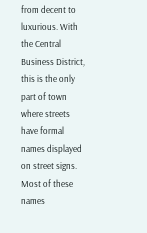from decent to luxurious. With the Central Business District, this is the only part of town where streets have formal names displayed on street signs. Most of these names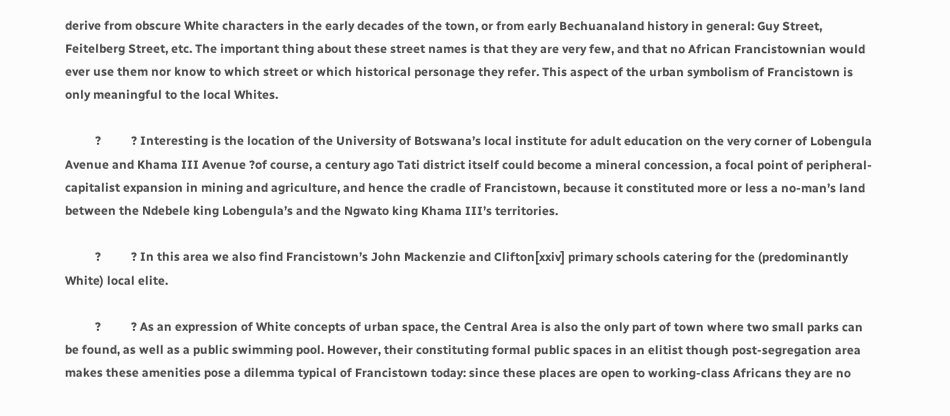derive from obscure White characters in the early decades of the town, or from early Bechuanaland history in general: Guy Street, Feitelberg Street, etc. The important thing about these street names is that they are very few, and that no African Francistownian would ever use them nor know to which street or which historical personage they refer. This aspect of the urban symbolism of Francistown is only meaningful to the local Whites.

          ?          ? Interesting is the location of the University of Botswana’s local institute for adult education on the very corner of Lobengula Avenue and Khama III Avenue ?of course, a century ago Tati district itself could become a mineral concession, a focal point of peripheral-capitalist expansion in mining and agriculture, and hence the cradle of Francistown, because it constituted more or less a no-man’s land between the Ndebele king Lobengula’s and the Ngwato king Khama III’s territories.

          ?          ? In this area we also find Francistown’s John Mackenzie and Clifton[xxiv] primary schools catering for the (predominantly White) local elite.

          ?          ? As an expression of White concepts of urban space, the Central Area is also the only part of town where two small parks can be found, as well as a public swimming pool. However, their constituting formal public spaces in an elitist though post-segregation area makes these amenities pose a dilemma typical of Francistown today: since these places are open to working-class Africans they are no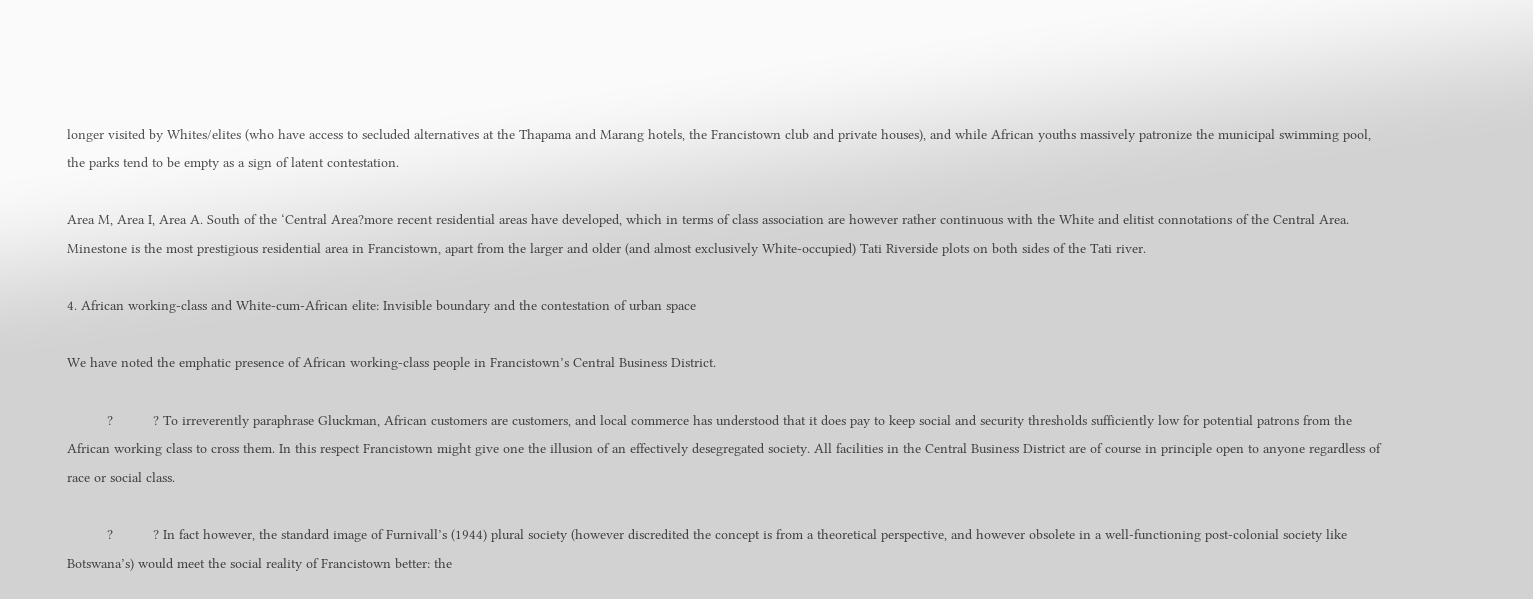longer visited by Whites/elites (who have access to secluded alternatives at the Thapama and Marang hotels, the Francistown club and private houses), and while African youths massively patronize the municipal swimming pool, the parks tend to be empty as a sign of latent contestation.

Area M, Area I, Area A. South of the ‘Central Area?more recent residential areas have developed, which in terms of class association are however rather continuous with the White and elitist connotations of the Central Area. Minestone is the most prestigious residential area in Francistown, apart from the larger and older (and almost exclusively White-occupied) Tati Riverside plots on both sides of the Tati river.

4. African working-class and White-cum-African elite: Invisible boundary and the contestation of urban space

We have noted the emphatic presence of African working-class people in Francistown’s Central Business District.

          ?          ? To irreverently paraphrase Gluckman, African customers are customers, and local commerce has understood that it does pay to keep social and security thresholds sufficiently low for potential patrons from the African working class to cross them. In this respect Francistown might give one the illusion of an effectively desegregated society. All facilities in the Central Business District are of course in principle open to anyone regardless of race or social class.

          ?          ? In fact however, the standard image of Furnivall’s (1944) plural society (however discredited the concept is from a theoretical perspective, and however obsolete in a well-functioning post-colonial society like Botswana’s) would meet the social reality of Francistown better: the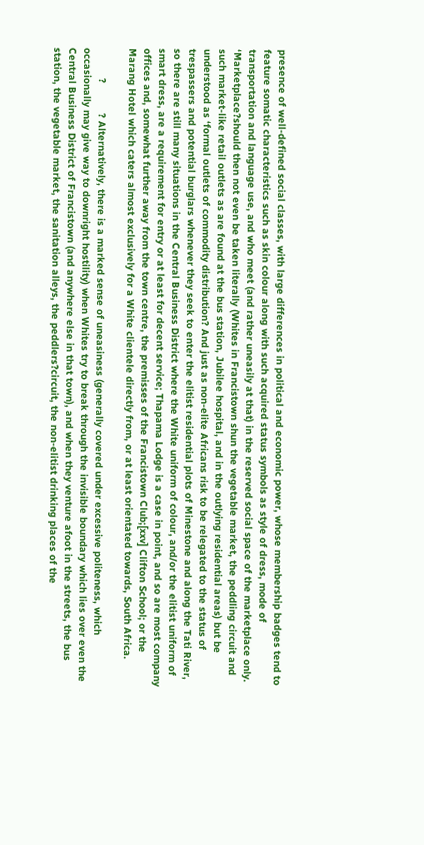presence of well-defined social classes, with large differences in political and economic power, whose membership badges tend to feature somatic characteristics such as skin colour along with such acquired status symbols as style of dress, mode of transportation and language use, and who meet (and rather uneasily at that) in the reserved social space of the marketplace only. ‘Marketplace?should then not even be taken literally (Whites in Francistown shun the vegetable market, the peddling circuit and such market-like retail outlets as are found at the bus station, Jubilee hospital, and in the outlying residential areas) but be understood as ‘formal outlets of commodity distribution? And just as non-elite Africans risk to be relegated to the status of trespassers and potential burglars whenever they seek to enter the elitist residential plots of Minestone and along the Tati River, so there are still many situations in the Central Business District where the White uniform of colour, and/or the elitist uniform of smart dress, are a requirement for entry or at least for decent service; Thapama Lodge is a case in point, and so are most company offices and, somewhat further away from the town centre, the premisses of the Francistown Club;[xxv] Clifton School; or the Marang Hotel which caters almost exclusively for a White clientele directly from, or at least orientated towards, South Africa.

          ?          ? Alternatively, there is a marked sense of uneasiness (generally covered under excessive politeness, which occasionally may give way to downright hostility) when Whites try to break through the invisible boundary which lies over even the Central Business District of Francistown (and anywhere else in that town), and when they venture afoot in the streets, the bus station, the vegetable market, the sanitation alleys, the peddlers?circuit, the non-elitist drinking places of the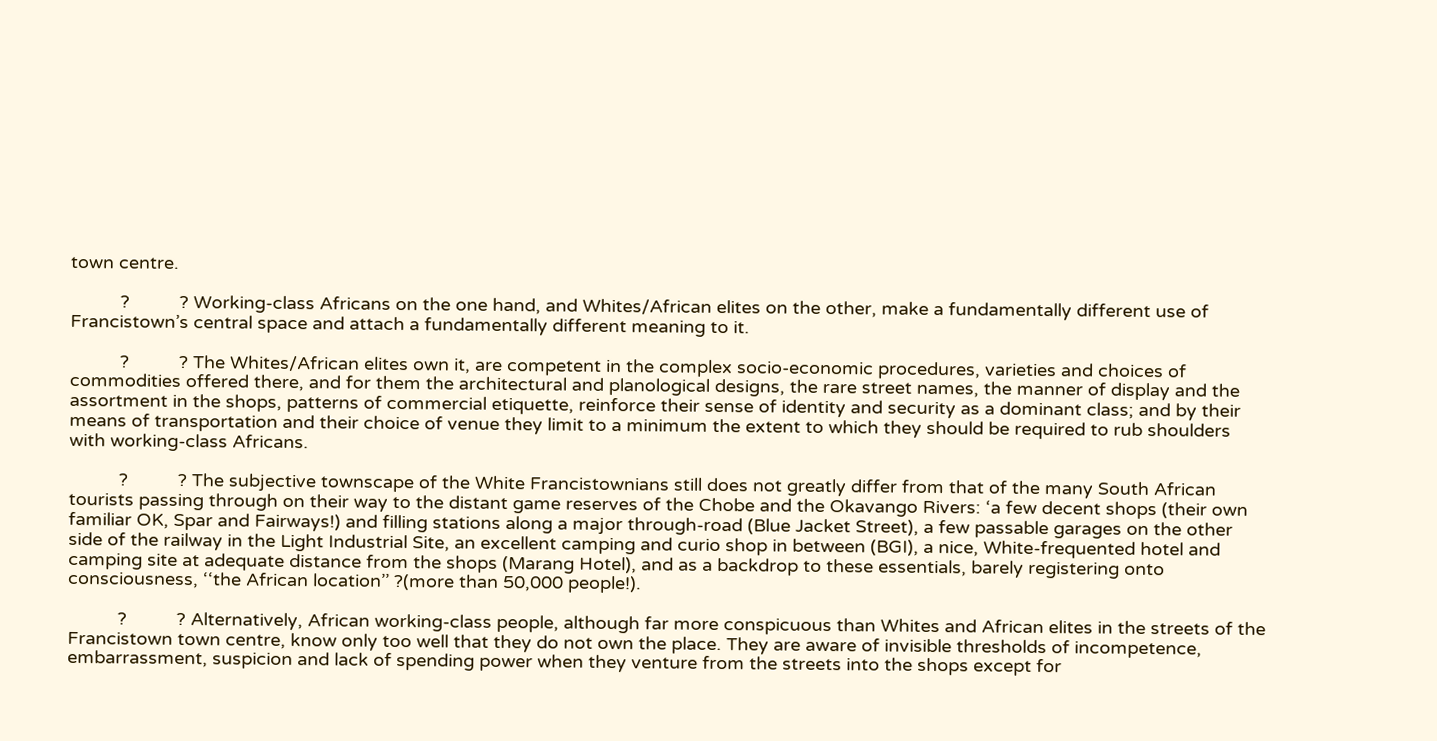town centre.

          ?          ? Working-class Africans on the one hand, and Whites/African elites on the other, make a fundamentally different use of Francistown’s central space and attach a fundamentally different meaning to it.

          ?          ? The Whites/African elites own it, are competent in the complex socio-economic procedures, varieties and choices of commodities offered there, and for them the architectural and planological designs, the rare street names, the manner of display and the assortment in the shops, patterns of commercial etiquette, reinforce their sense of identity and security as a dominant class; and by their means of transportation and their choice of venue they limit to a minimum the extent to which they should be required to rub shoulders with working-class Africans.

          ?          ? The subjective townscape of the White Francistownians still does not greatly differ from that of the many South African tourists passing through on their way to the distant game reserves of the Chobe and the Okavango Rivers: ‘a few decent shops (their own familiar OK, Spar and Fairways!) and filling stations along a major through-road (Blue Jacket Street), a few passable garages on the other side of the railway in the Light Industrial Site, an excellent camping and curio shop in between (BGI), a nice, White-frequented hotel and camping site at adequate distance from the shops (Marang Hotel), and as a backdrop to these essentials, barely registering onto consciousness, ‘‘the African location’’ ?(more than 50,000 people!).

          ?          ? Alternatively, African working-class people, although far more conspicuous than Whites and African elites in the streets of the Francistown town centre, know only too well that they do not own the place. They are aware of invisible thresholds of incompetence, embarrassment, suspicion and lack of spending power when they venture from the streets into the shops except for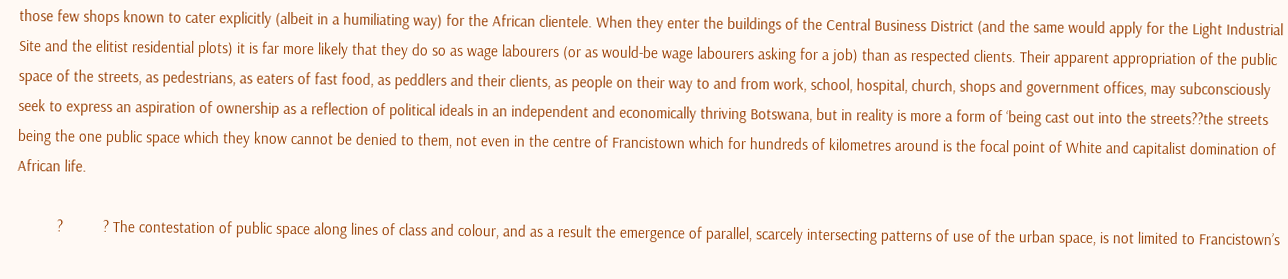those few shops known to cater explicitly (albeit in a humiliating way) for the African clientele. When they enter the buildings of the Central Business District (and the same would apply for the Light Industrial Site and the elitist residential plots) it is far more likely that they do so as wage labourers (or as would-be wage labourers asking for a job) than as respected clients. Their apparent appropriation of the public space of the streets, as pedestrians, as eaters of fast food, as peddlers and their clients, as people on their way to and from work, school, hospital, church, shops and government offices, may subconsciously seek to express an aspiration of ownership as a reflection of political ideals in an independent and economically thriving Botswana, but in reality is more a form of ‘being cast out into the streets??the streets being the one public space which they know cannot be denied to them, not even in the centre of Francistown which for hundreds of kilometres around is the focal point of White and capitalist domination of African life.

          ?          ? The contestation of public space along lines of class and colour, and as a result the emergence of parallel, scarcely intersecting patterns of use of the urban space, is not limited to Francistown’s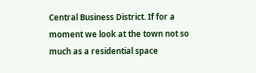Central Business District. If for a moment we look at the town not so much as a residential space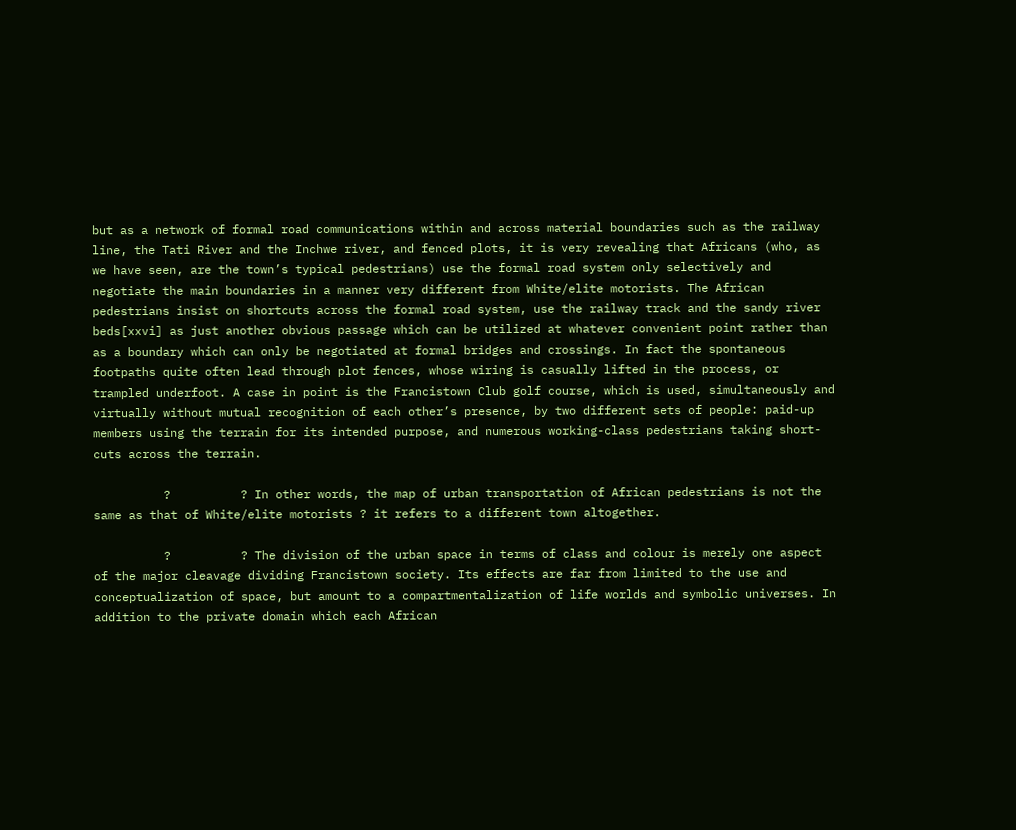but as a network of formal road communications within and across material boundaries such as the railway line, the Tati River and the Inchwe river, and fenced plots, it is very revealing that Africans (who, as we have seen, are the town’s typical pedestrians) use the formal road system only selectively and negotiate the main boundaries in a manner very different from White/elite motorists. The African pedestrians insist on shortcuts across the formal road system, use the railway track and the sandy river beds[xxvi] as just another obvious passage which can be utilized at whatever convenient point rather than as a boundary which can only be negotiated at formal bridges and crossings. In fact the spontaneous footpaths quite often lead through plot fences, whose wiring is casually lifted in the process, or trampled underfoot. A case in point is the Francistown Club golf course, which is used, simultaneously and virtually without mutual recognition of each other’s presence, by two different sets of people: paid-up members using the terrain for its intended purpose, and numerous working-class pedestrians taking short-cuts across the terrain.

          ?          ? In other words, the map of urban transportation of African pedestrians is not the same as that of White/elite motorists ? it refers to a different town altogether.

          ?          ? The division of the urban space in terms of class and colour is merely one aspect of the major cleavage dividing Francistown society. Its effects are far from limited to the use and conceptualization of space, but amount to a compartmentalization of life worlds and symbolic universes. In addition to the private domain which each African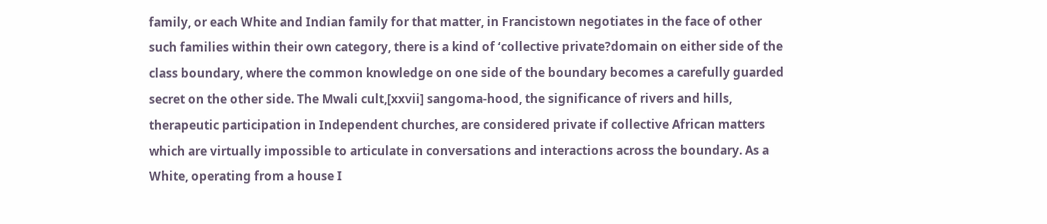family, or each White and Indian family for that matter, in Francistown negotiates in the face of other such families within their own category, there is a kind of ‘collective private?domain on either side of the class boundary, where the common knowledge on one side of the boundary becomes a carefully guarded secret on the other side. The Mwali cult,[xxvii] sangoma-hood, the significance of rivers and hills, therapeutic participation in Independent churches, are considered private if collective African matters which are virtually impossible to articulate in conversations and interactions across the boundary. As a White, operating from a house I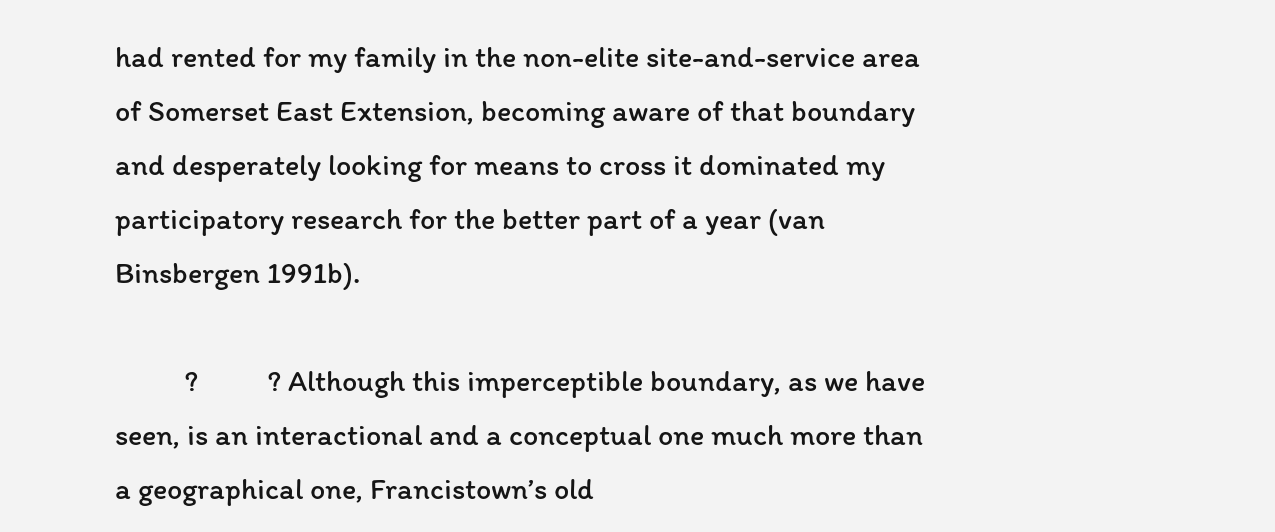had rented for my family in the non-elite site-and-service area of Somerset East Extension, becoming aware of that boundary and desperately looking for means to cross it dominated my participatory research for the better part of a year (van Binsbergen 1991b).

          ?          ? Although this imperceptible boundary, as we have seen, is an interactional and a conceptual one much more than a geographical one, Francistown’s old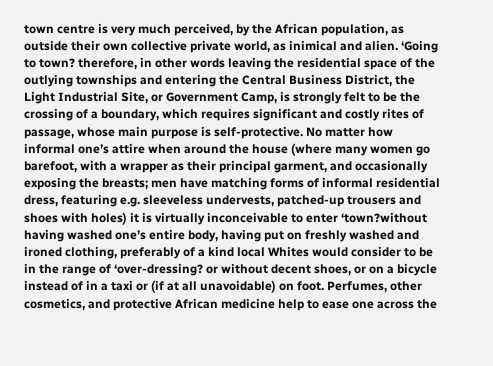town centre is very much perceived, by the African population, as outside their own collective private world, as inimical and alien. ‘Going to town? therefore, in other words leaving the residential space of the outlying townships and entering the Central Business District, the Light Industrial Site, or Government Camp, is strongly felt to be the crossing of a boundary, which requires significant and costly rites of passage, whose main purpose is self-protective. No matter how informal one’s attire when around the house (where many women go barefoot, with a wrapper as their principal garment, and occasionally exposing the breasts; men have matching forms of informal residential dress, featuring e.g. sleeveless undervests, patched-up trousers and shoes with holes) it is virtually inconceivable to enter ‘town?without having washed one’s entire body, having put on freshly washed and ironed clothing, preferably of a kind local Whites would consider to be in the range of ‘over-dressing? or without decent shoes, or on a bicycle instead of in a taxi or (if at all unavoidable) on foot. Perfumes, other cosmetics, and protective African medicine help to ease one across the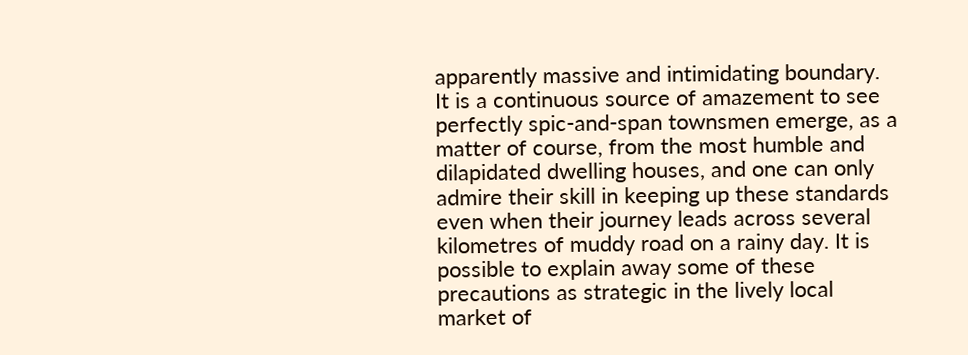apparently massive and intimidating boundary. It is a continuous source of amazement to see perfectly spic-and-span townsmen emerge, as a matter of course, from the most humble and dilapidated dwelling houses, and one can only admire their skill in keeping up these standards even when their journey leads across several kilometres of muddy road on a rainy day. It is possible to explain away some of these precautions as strategic in the lively local market of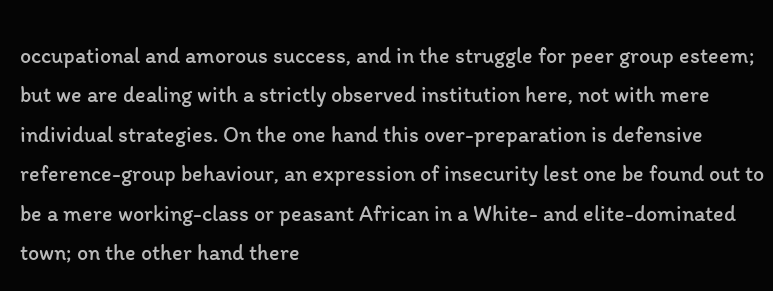occupational and amorous success, and in the struggle for peer group esteem; but we are dealing with a strictly observed institution here, not with mere individual strategies. On the one hand this over-preparation is defensive reference-group behaviour, an expression of insecurity lest one be found out to be a mere working-class or peasant African in a White- and elite-dominated town; on the other hand there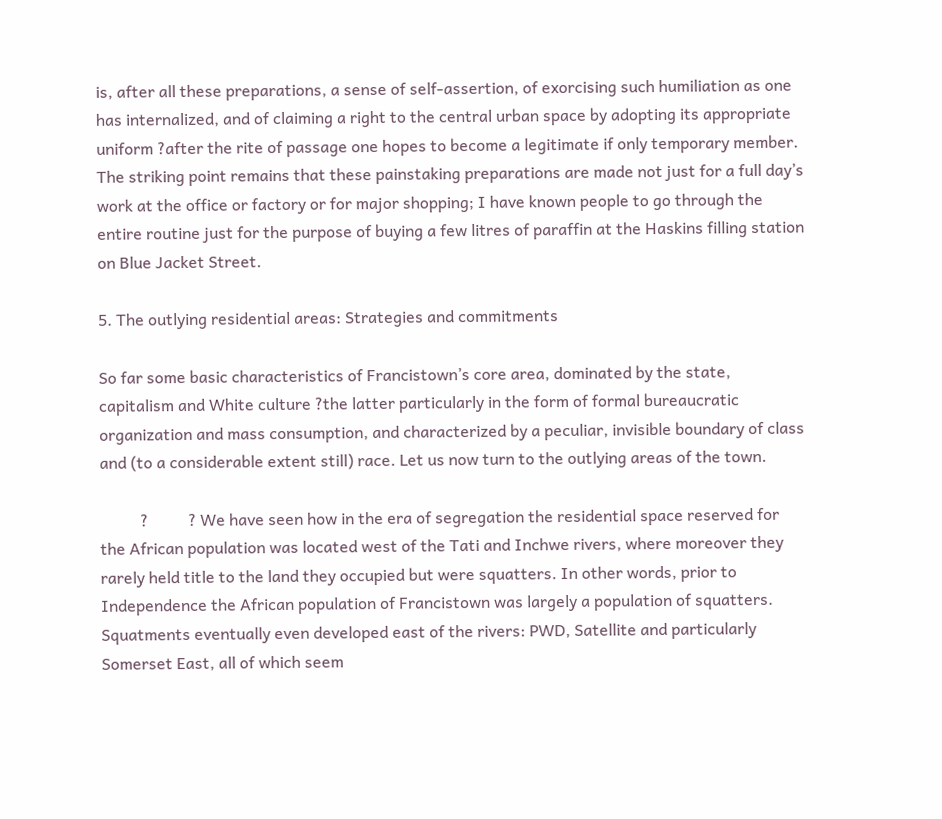is, after all these preparations, a sense of self-assertion, of exorcising such humiliation as one has internalized, and of claiming a right to the central urban space by adopting its appropriate uniform ?after the rite of passage one hopes to become a legitimate if only temporary member. The striking point remains that these painstaking preparations are made not just for a full day’s work at the office or factory or for major shopping; I have known people to go through the entire routine just for the purpose of buying a few litres of paraffin at the Haskins filling station on Blue Jacket Street.

5. The outlying residential areas: Strategies and commitments

So far some basic characteristics of Francistown’s core area, dominated by the state, capitalism and White culture ?the latter particularly in the form of formal bureaucratic organization and mass consumption, and characterized by a peculiar, invisible boundary of class and (to a considerable extent still) race. Let us now turn to the outlying areas of the town.

          ?          ? We have seen how in the era of segregation the residential space reserved for the African population was located west of the Tati and Inchwe rivers, where moreover they rarely held title to the land they occupied but were squatters. In other words, prior to Independence the African population of Francistown was largely a population of squatters. Squatments eventually even developed east of the rivers: PWD, Satellite and particularly Somerset East, all of which seem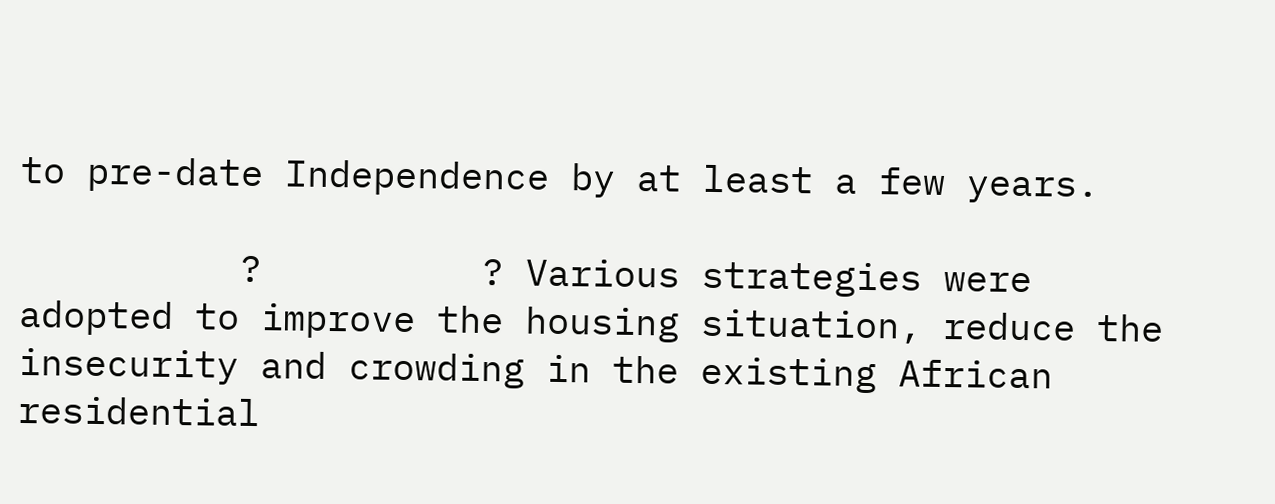to pre-date Independence by at least a few years.

          ?          ? Various strategies were adopted to improve the housing situation, reduce the insecurity and crowding in the existing African residential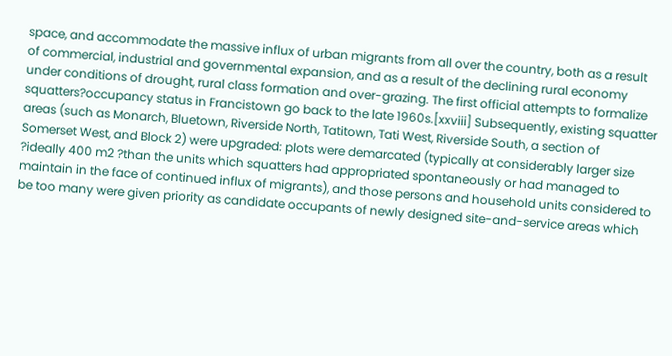space, and accommodate the massive influx of urban migrants from all over the country, both as a result of commercial, industrial and governmental expansion, and as a result of the declining rural economy under conditions of drought, rural class formation and over-grazing. The first official attempts to formalize squatters?occupancy status in Francistown go back to the late 1960s.[xxviii] Subsequently, existing squatter areas (such as Monarch, Bluetown, Riverside North, Tatitown, Tati West, Riverside South, a section of Somerset West, and Block 2) were upgraded: plots were demarcated (typically at considerably larger size ?ideally 400 m2 ?than the units which squatters had appropriated spontaneously or had managed to maintain in the face of continued influx of migrants), and those persons and household units considered to be too many were given priority as candidate occupants of newly designed site-and-service areas which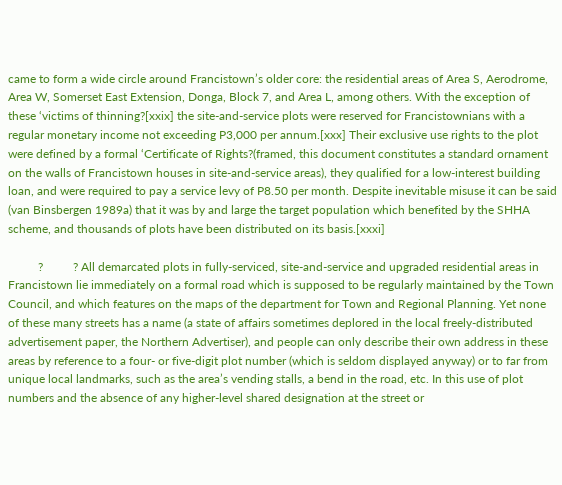came to form a wide circle around Francistown’s older core: the residential areas of Area S, Aerodrome, Area W, Somerset East Extension, Donga, Block 7, and Area L, among others. With the exception of these ‘victims of thinning?[xxix] the site-and-service plots were reserved for Francistownians with a regular monetary income not exceeding P3,000 per annum.[xxx] Their exclusive use rights to the plot were defined by a formal ‘Certificate of Rights?(framed, this document constitutes a standard ornament on the walls of Francistown houses in site-and-service areas), they qualified for a low-interest building loan, and were required to pay a service levy of P8.50 per month. Despite inevitable misuse it can be said (van Binsbergen 1989a) that it was by and large the target population which benefited by the SHHA scheme, and thousands of plots have been distributed on its basis.[xxxi]

          ?          ? All demarcated plots in fully-serviced, site-and-service and upgraded residential areas in Francistown lie immediately on a formal road which is supposed to be regularly maintained by the Town Council, and which features on the maps of the department for Town and Regional Planning. Yet none of these many streets has a name (a state of affairs sometimes deplored in the local freely-distributed advertisement paper, the Northern Advertiser), and people can only describe their own address in these areas by reference to a four- or five-digit plot number (which is seldom displayed anyway) or to far from unique local landmarks, such as the area’s vending stalls, a bend in the road, etc. In this use of plot numbers and the absence of any higher-level shared designation at the street or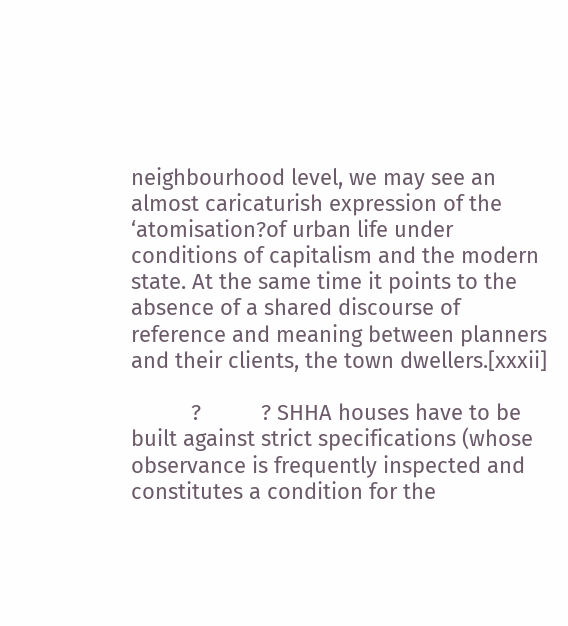neighbourhood level, we may see an almost caricaturish expression of the ‘atomisation?of urban life under conditions of capitalism and the modern state. At the same time it points to the absence of a shared discourse of reference and meaning between planners and their clients, the town dwellers.[xxxii]

          ?          ? SHHA houses have to be built against strict specifications (whose observance is frequently inspected and constitutes a condition for the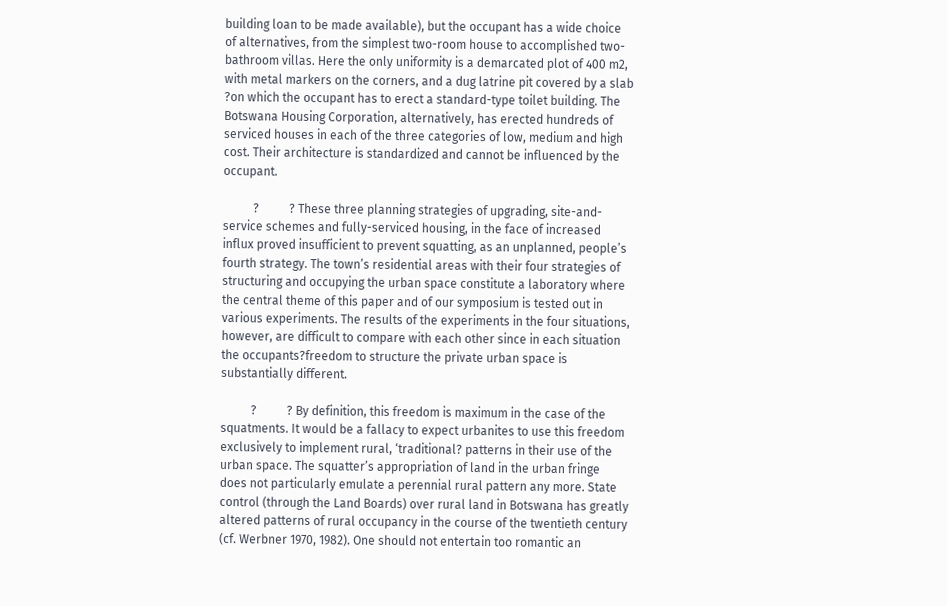building loan to be made available), but the occupant has a wide choice of alternatives, from the simplest two-room house to accomplished two-bathroom villas. Here the only uniformity is a demarcated plot of 400 m2, with metal markers on the corners, and a dug latrine pit covered by a slab ?on which the occupant has to erect a standard-type toilet building. The Botswana Housing Corporation, alternatively, has erected hundreds of serviced houses in each of the three categories of low, medium and high cost. Their architecture is standardized and cannot be influenced by the occupant.

          ?          ? These three planning strategies of upgrading, site-and-service schemes and fully-serviced housing, in the face of increased influx proved insufficient to prevent squatting, as an unplanned, people’s fourth strategy. The town’s residential areas with their four strategies of structuring and occupying the urban space constitute a laboratory where the central theme of this paper and of our symposium is tested out in various experiments. The results of the experiments in the four situations, however, are difficult to compare with each other since in each situation the occupants?freedom to structure the private urban space is substantially different.

          ?          ? By definition, this freedom is maximum in the case of the squatments. It would be a fallacy to expect urbanites to use this freedom exclusively to implement rural, ‘traditional? patterns in their use of the urban space. The squatter’s appropriation of land in the urban fringe does not particularly emulate a perennial rural pattern any more. State control (through the Land Boards) over rural land in Botswana has greatly altered patterns of rural occupancy in the course of the twentieth century (cf. Werbner 1970, 1982). One should not entertain too romantic an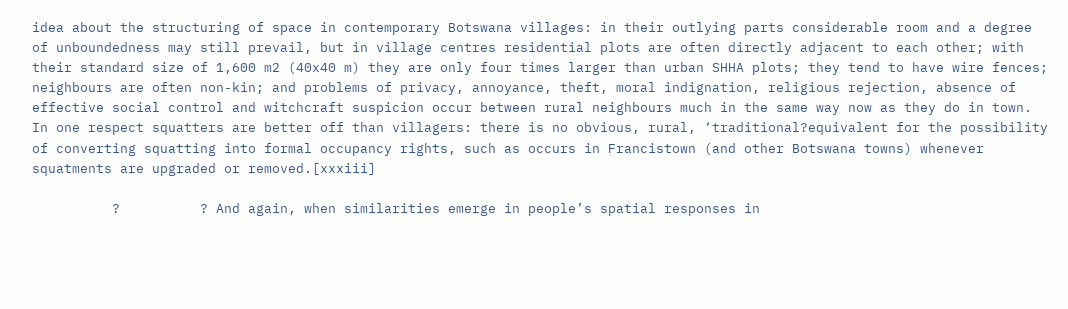idea about the structuring of space in contemporary Botswana villages: in their outlying parts considerable room and a degree of unboundedness may still prevail, but in village centres residential plots are often directly adjacent to each other; with their standard size of 1,600 m2 (40x40 m) they are only four times larger than urban SHHA plots; they tend to have wire fences; neighbours are often non-kin; and problems of privacy, annoyance, theft, moral indignation, religious rejection, absence of effective social control and witchcraft suspicion occur between rural neighbours much in the same way now as they do in town. In one respect squatters are better off than villagers: there is no obvious, rural, ‘traditional?equivalent for the possibility of converting squatting into formal occupancy rights, such as occurs in Francistown (and other Botswana towns) whenever squatments are upgraded or removed.[xxxiii]

          ?          ? And again, when similarities emerge in people’s spatial responses in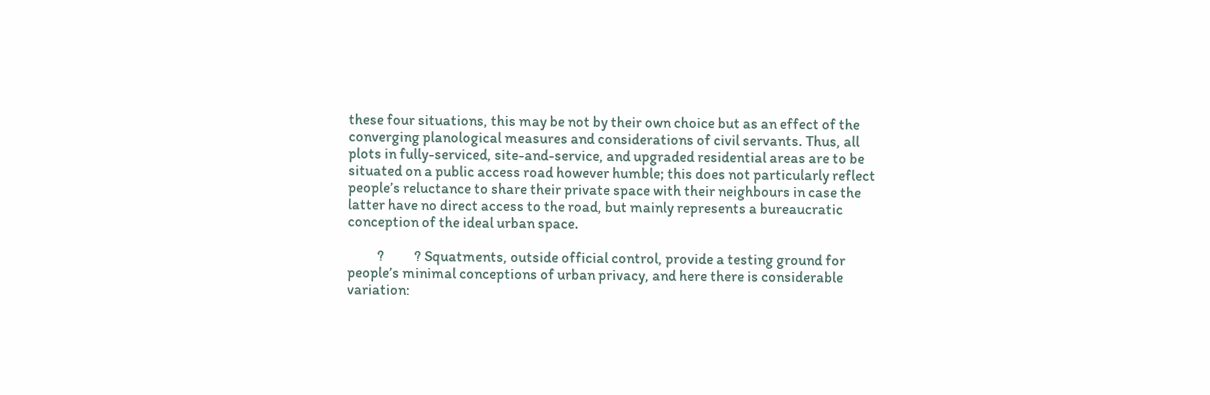these four situations, this may be not by their own choice but as an effect of the converging planological measures and considerations of civil servants. Thus, all plots in fully-serviced, site-and-service, and upgraded residential areas are to be situated on a public access road however humble; this does not particularly reflect people’s reluctance to share their private space with their neighbours in case the latter have no direct access to the road, but mainly represents a bureaucratic conception of the ideal urban space.

          ?          ? Squatments, outside official control, provide a testing ground for people’s minimal conceptions of urban privacy, and here there is considerable variation: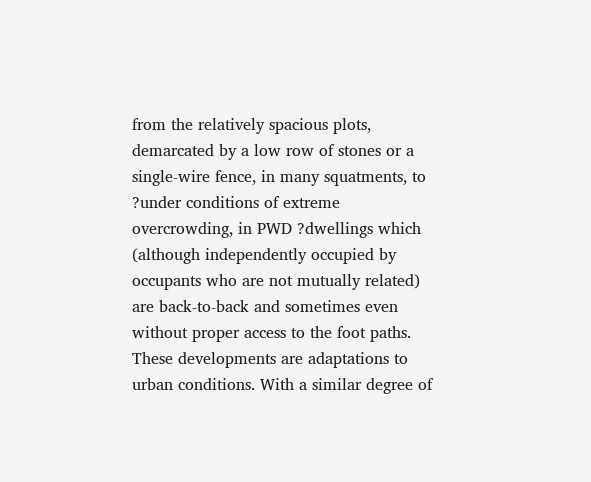from the relatively spacious plots, demarcated by a low row of stones or a single-wire fence, in many squatments, to ?under conditions of extreme overcrowding, in PWD ?dwellings which (although independently occupied by occupants who are not mutually related) are back-to-back and sometimes even without proper access to the foot paths. These developments are adaptations to urban conditions. With a similar degree of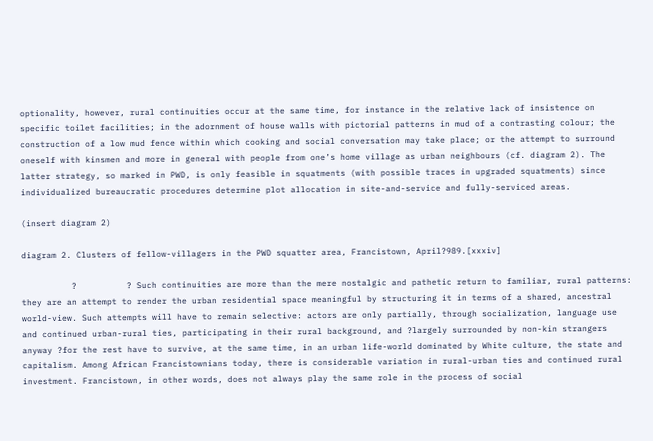optionality, however, rural continuities occur at the same time, for instance in the relative lack of insistence on specific toilet facilities; in the adornment of house walls with pictorial patterns in mud of a contrasting colour; the construction of a low mud fence within which cooking and social conversation may take place; or the attempt to surround oneself with kinsmen and more in general with people from one’s home village as urban neighbours (cf. diagram 2). The latter strategy, so marked in PWD, is only feasible in squatments (with possible traces in upgraded squatments) since individualized bureaucratic procedures determine plot allocation in site-and-service and fully-serviced areas.

(insert diagram 2)

diagram 2. Clusters of fellow-villagers in the PWD squatter area, Francistown, April?989.[xxxiv]

          ?          ? Such continuities are more than the mere nostalgic and pathetic return to familiar, rural patterns: they are an attempt to render the urban residential space meaningful by structuring it in terms of a shared, ancestral world-view. Such attempts will have to remain selective: actors are only partially, through socialization, language use and continued urban-rural ties, participating in their rural background, and ?largely surrounded by non-kin strangers anyway ?for the rest have to survive, at the same time, in an urban life-world dominated by White culture, the state and capitalism. Among African Francistownians today, there is considerable variation in rural-urban ties and continued rural investment. Francistown, in other words, does not always play the same role in the process of social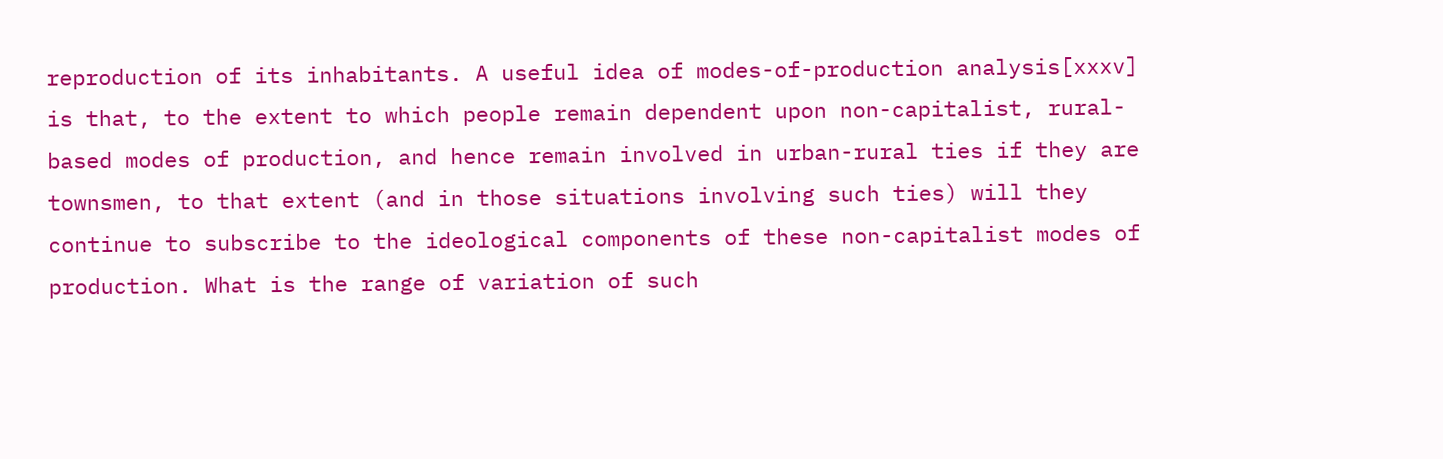reproduction of its inhabitants. A useful idea of modes-of-production analysis[xxxv] is that, to the extent to which people remain dependent upon non-capitalist, rural-based modes of production, and hence remain involved in urban-rural ties if they are townsmen, to that extent (and in those situations involving such ties) will they continue to subscribe to the ideological components of these non-capitalist modes of production. What is the range of variation of such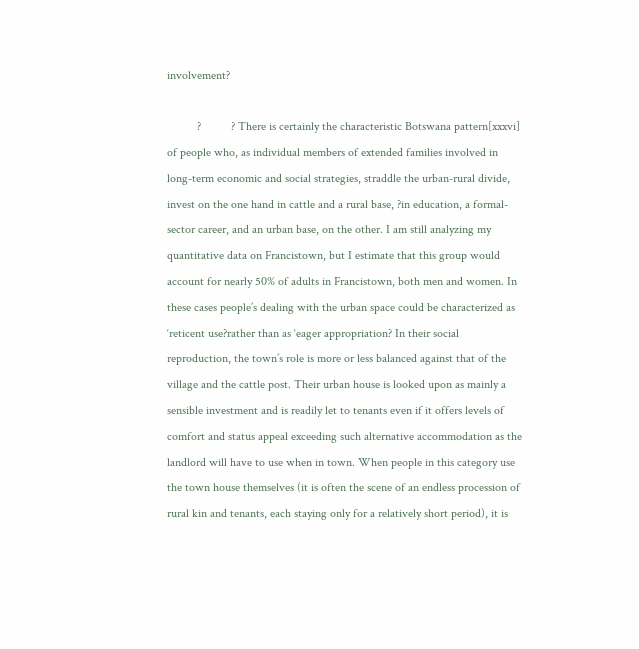involvement?

          ?          ? There is certainly the characteristic Botswana pattern[xxxvi] of people who, as individual members of extended families involved in long-term economic and social strategies, straddle the urban-rural divide, invest on the one hand in cattle and a rural base, ?in education, a formal-sector career, and an urban base, on the other. I am still analyzing my quantitative data on Francistown, but I estimate that this group would account for nearly 50% of adults in Francistown, both men and women. In these cases people’s dealing with the urban space could be characterized as ‘reticent use?rather than as ‘eager appropriation? In their social reproduction, the town’s role is more or less balanced against that of the village and the cattle post. Their urban house is looked upon as mainly a sensible investment and is readily let to tenants even if it offers levels of comfort and status appeal exceeding such alternative accommodation as the landlord will have to use when in town. When people in this category use the town house themselves (it is often the scene of an endless procession of rural kin and tenants, each staying only for a relatively short period), it is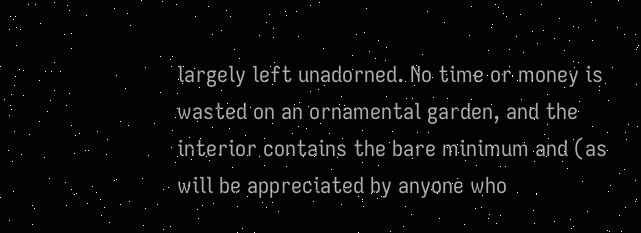largely left unadorned. No time or money is wasted on an ornamental garden, and the interior contains the bare minimum and (as will be appreciated by anyone who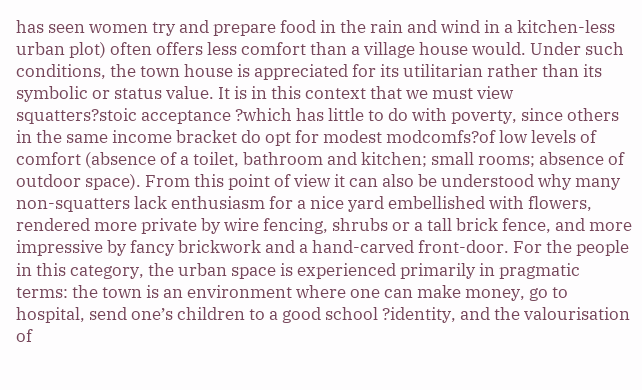has seen women try and prepare food in the rain and wind in a kitchen-less urban plot) often offers less comfort than a village house would. Under such conditions, the town house is appreciated for its utilitarian rather than its symbolic or status value. It is in this context that we must view squatters?stoic acceptance ?which has little to do with poverty, since others in the same income bracket do opt for modest modcomfs?of low levels of comfort (absence of a toilet, bathroom and kitchen; small rooms; absence of outdoor space). From this point of view it can also be understood why many non-squatters lack enthusiasm for a nice yard embellished with flowers, rendered more private by wire fencing, shrubs or a tall brick fence, and more impressive by fancy brickwork and a hand-carved front-door. For the people in this category, the urban space is experienced primarily in pragmatic terms: the town is an environment where one can make money, go to hospital, send one’s children to a good school ?identity, and the valourisation of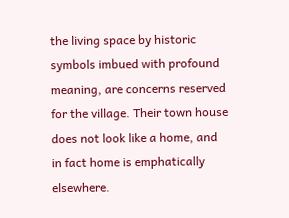the living space by historic symbols imbued with profound meaning, are concerns reserved for the village. Their town house does not look like a home, and in fact home is emphatically elsewhere.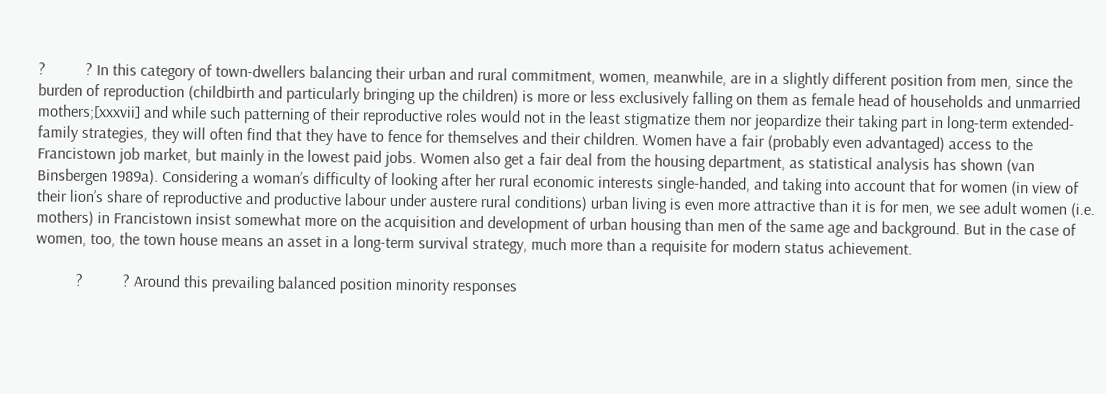?          ? In this category of town-dwellers balancing their urban and rural commitment, women, meanwhile, are in a slightly different position from men, since the burden of reproduction (childbirth and particularly bringing up the children) is more or less exclusively falling on them as female head of households and unmarried mothers;[xxxvii] and while such patterning of their reproductive roles would not in the least stigmatize them nor jeopardize their taking part in long-term extended-family strategies, they will often find that they have to fence for themselves and their children. Women have a fair (probably even advantaged) access to the Francistown job market, but mainly in the lowest paid jobs. Women also get a fair deal from the housing department, as statistical analysis has shown (van Binsbergen 1989a). Considering a woman’s difficulty of looking after her rural economic interests single-handed, and taking into account that for women (in view of their lion’s share of reproductive and productive labour under austere rural conditions) urban living is even more attractive than it is for men, we see adult women (i.e. mothers) in Francistown insist somewhat more on the acquisition and development of urban housing than men of the same age and background. But in the case of women, too, the town house means an asset in a long-term survival strategy, much more than a requisite for modern status achievement.

          ?          ? Around this prevailing balanced position minority responses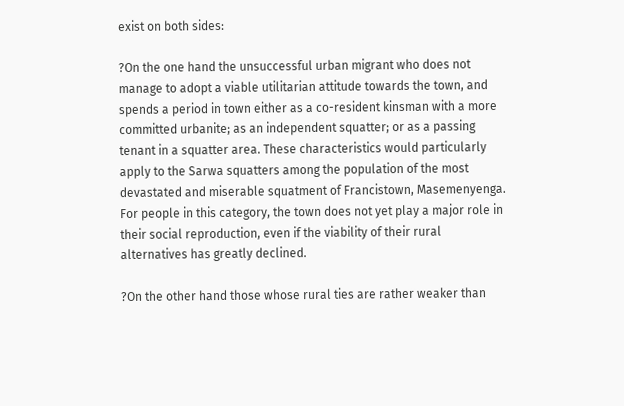exist on both sides:

?On the one hand the unsuccessful urban migrant who does not manage to adopt a viable utilitarian attitude towards the town, and spends a period in town either as a co-resident kinsman with a more committed urbanite; as an independent squatter; or as a passing tenant in a squatter area. These characteristics would particularly apply to the Sarwa squatters among the population of the most devastated and miserable squatment of Francistown, Masemenyenga. For people in this category, the town does not yet play a major role in their social reproduction, even if the viability of their rural alternatives has greatly declined.

?On the other hand those whose rural ties are rather weaker than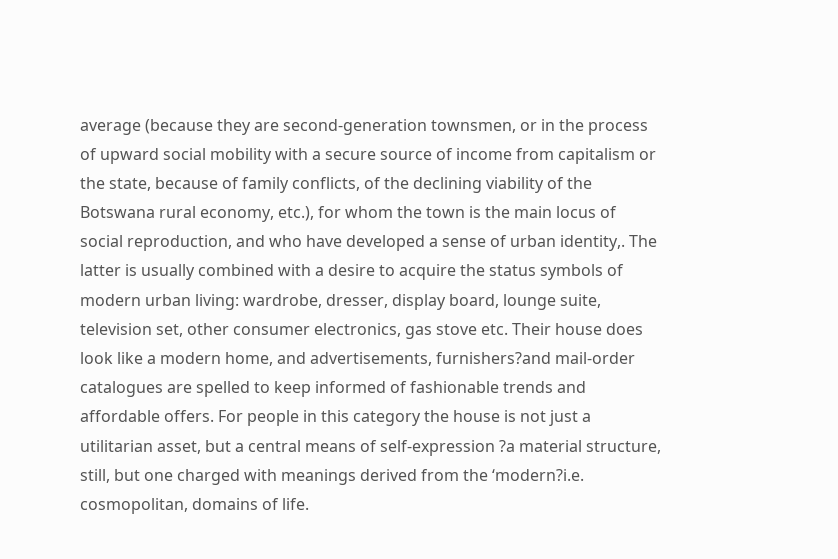average (because they are second-generation townsmen, or in the process of upward social mobility with a secure source of income from capitalism or the state, because of family conflicts, of the declining viability of the Botswana rural economy, etc.), for whom the town is the main locus of social reproduction, and who have developed a sense of urban identity,. The latter is usually combined with a desire to acquire the status symbols of modern urban living: wardrobe, dresser, display board, lounge suite, television set, other consumer electronics, gas stove etc. Their house does look like a modern home, and advertisements, furnishers?and mail-order catalogues are spelled to keep informed of fashionable trends and affordable offers. For people in this category the house is not just a utilitarian asset, but a central means of self-expression ?a material structure, still, but one charged with meanings derived from the ‘modern?i.e. cosmopolitan, domains of life.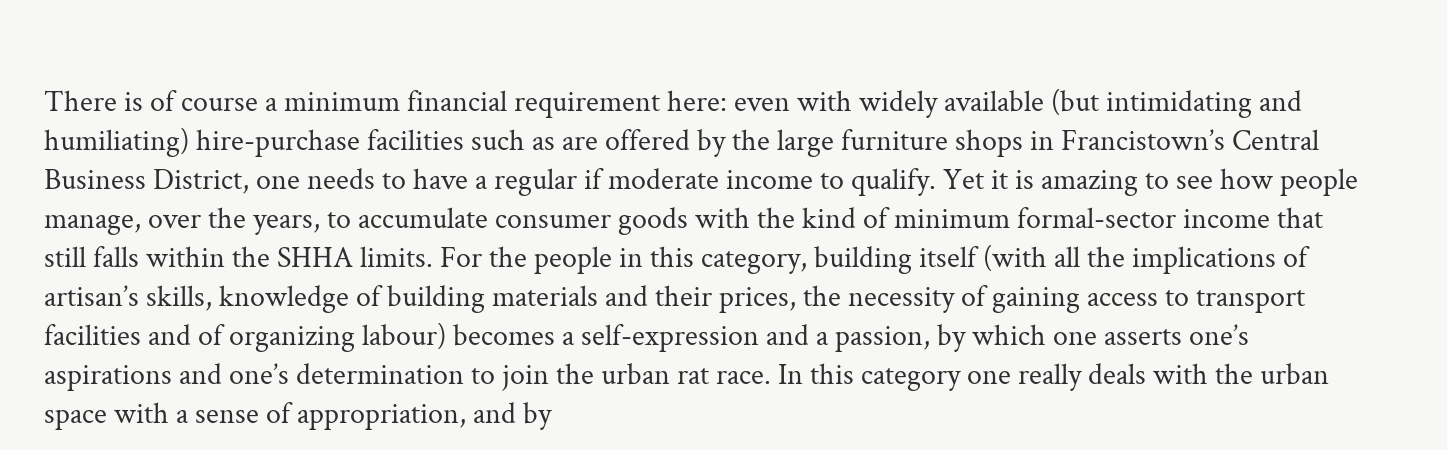There is of course a minimum financial requirement here: even with widely available (but intimidating and humiliating) hire-purchase facilities such as are offered by the large furniture shops in Francistown’s Central Business District, one needs to have a regular if moderate income to qualify. Yet it is amazing to see how people manage, over the years, to accumulate consumer goods with the kind of minimum formal-sector income that still falls within the SHHA limits. For the people in this category, building itself (with all the implications of artisan’s skills, knowledge of building materials and their prices, the necessity of gaining access to transport facilities and of organizing labour) becomes a self-expression and a passion, by which one asserts one’s aspirations and one’s determination to join the urban rat race. In this category one really deals with the urban space with a sense of appropriation, and by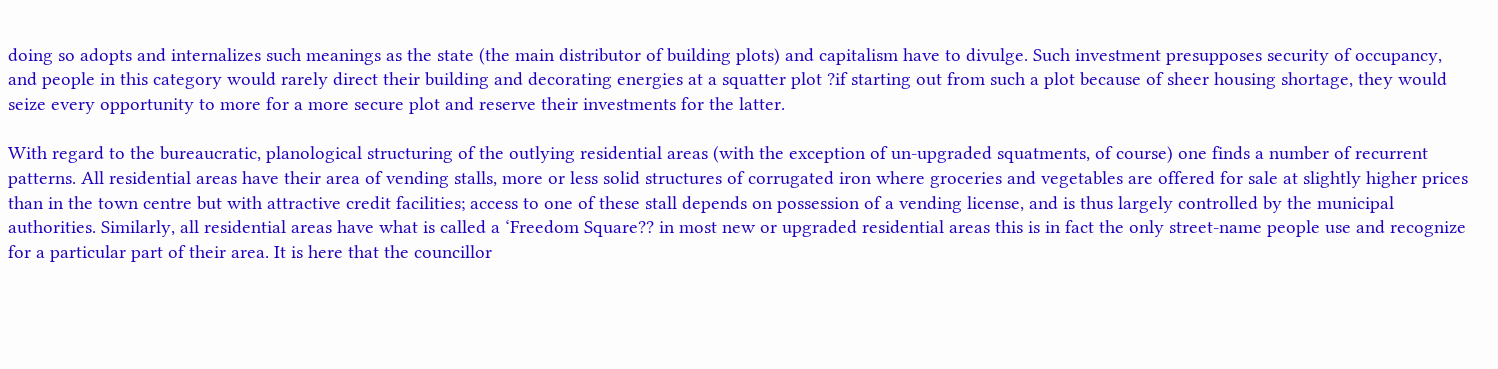doing so adopts and internalizes such meanings as the state (the main distributor of building plots) and capitalism have to divulge. Such investment presupposes security of occupancy, and people in this category would rarely direct their building and decorating energies at a squatter plot ?if starting out from such a plot because of sheer housing shortage, they would seize every opportunity to more for a more secure plot and reserve their investments for the latter.

With regard to the bureaucratic, planological structuring of the outlying residential areas (with the exception of un-upgraded squatments, of course) one finds a number of recurrent patterns. All residential areas have their area of vending stalls, more or less solid structures of corrugated iron where groceries and vegetables are offered for sale at slightly higher prices than in the town centre but with attractive credit facilities; access to one of these stall depends on possession of a vending license, and is thus largely controlled by the municipal authorities. Similarly, all residential areas have what is called a ‘Freedom Square?? in most new or upgraded residential areas this is in fact the only street-name people use and recognize for a particular part of their area. It is here that the councillor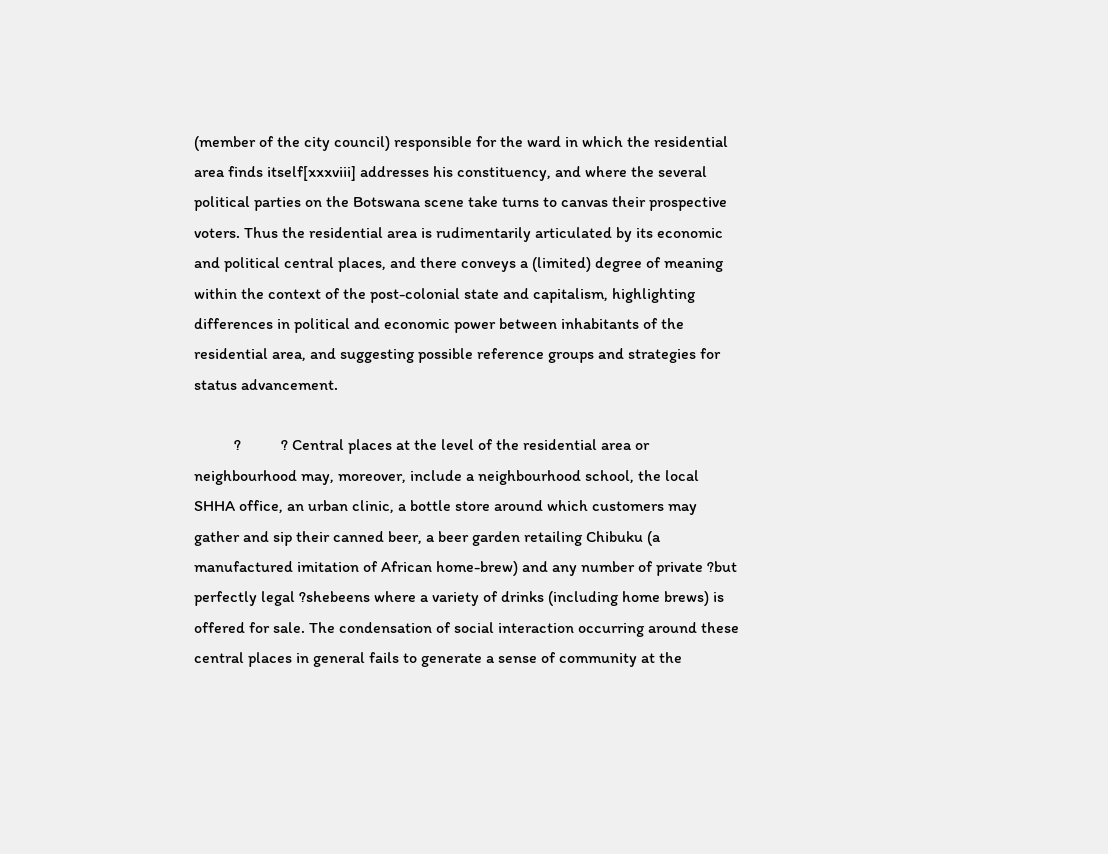(member of the city council) responsible for the ward in which the residential area finds itself[xxxviii] addresses his constituency, and where the several political parties on the Botswana scene take turns to canvas their prospective voters. Thus the residential area is rudimentarily articulated by its economic and political central places, and there conveys a (limited) degree of meaning within the context of the post-colonial state and capitalism, highlighting differences in political and economic power between inhabitants of the residential area, and suggesting possible reference groups and strategies for status advancement.

          ?          ? Central places at the level of the residential area or neighbourhood may, moreover, include a neighbourhood school, the local SHHA office, an urban clinic, a bottle store around which customers may gather and sip their canned beer, a beer garden retailing Chibuku (a manufactured imitation of African home-brew) and any number of private ?but perfectly legal ?shebeens where a variety of drinks (including home brews) is offered for sale. The condensation of social interaction occurring around these central places in general fails to generate a sense of community at the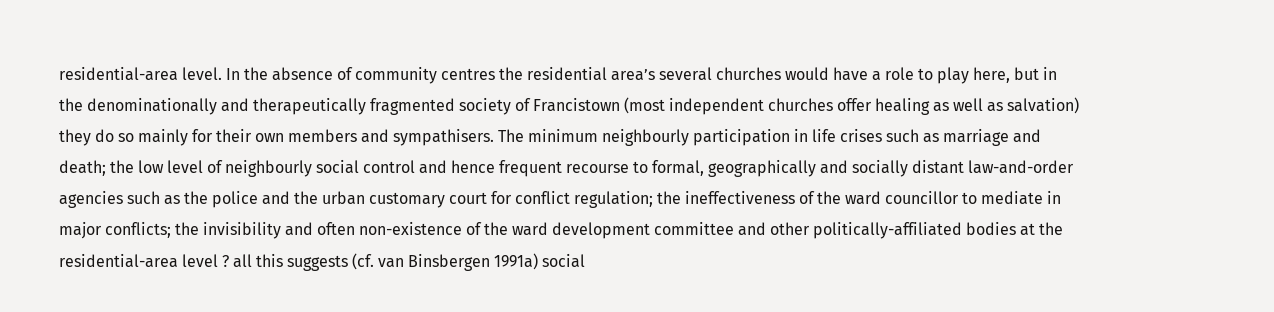residential-area level. In the absence of community centres the residential area’s several churches would have a role to play here, but in the denominationally and therapeutically fragmented society of Francistown (most independent churches offer healing as well as salvation) they do so mainly for their own members and sympathisers. The minimum neighbourly participation in life crises such as marriage and death; the low level of neighbourly social control and hence frequent recourse to formal, geographically and socially distant law-and-order agencies such as the police and the urban customary court for conflict regulation; the ineffectiveness of the ward councillor to mediate in major conflicts; the invisibility and often non-existence of the ward development committee and other politically-affiliated bodies at the residential-area level ? all this suggests (cf. van Binsbergen 1991a) social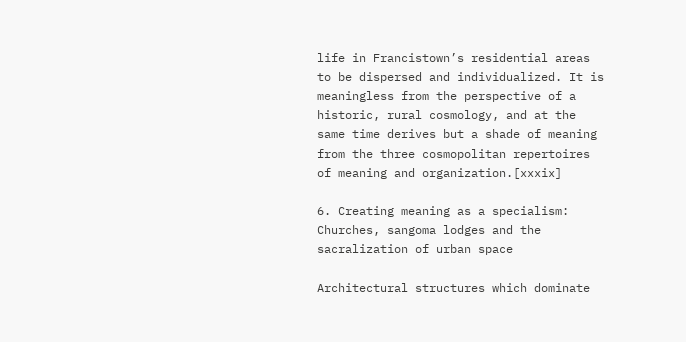life in Francistown’s residential areas to be dispersed and individualized. It is meaningless from the perspective of a historic, rural cosmology, and at the same time derives but a shade of meaning from the three cosmopolitan repertoires of meaning and organization.[xxxix]

6. Creating meaning as a specialism: Churches, sangoma lodges and the sacralization of urban space

Architectural structures which dominate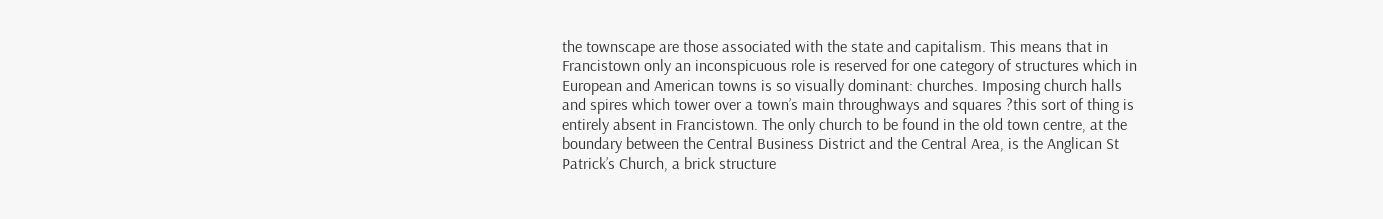the townscape are those associated with the state and capitalism. This means that in Francistown only an inconspicuous role is reserved for one category of structures which in European and American towns is so visually dominant: churches. Imposing church halls and spires which tower over a town’s main throughways and squares ?this sort of thing is entirely absent in Francistown. The only church to be found in the old town centre, at the boundary between the Central Business District and the Central Area, is the Anglican St Patrick’s Church, a brick structure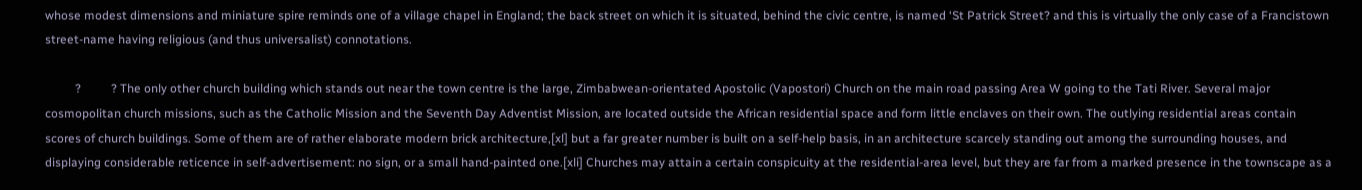whose modest dimensions and miniature spire reminds one of a village chapel in England; the back street on which it is situated, behind the civic centre, is named ‘St Patrick Street? and this is virtually the only case of a Francistown street-name having religious (and thus universalist) connotations.

          ?          ? The only other church building which stands out near the town centre is the large, Zimbabwean-orientated Apostolic (Vapostori) Church on the main road passing Area W going to the Tati River. Several major cosmopolitan church missions, such as the Catholic Mission and the Seventh Day Adventist Mission, are located outside the African residential space and form little enclaves on their own. The outlying residential areas contain scores of church buildings. Some of them are of rather elaborate modern brick architecture,[xl] but a far greater number is built on a self-help basis, in an architecture scarcely standing out among the surrounding houses, and displaying considerable reticence in self-advertisement: no sign, or a small hand-painted one.[xli] Churches may attain a certain conspicuity at the residential-area level, but they are far from a marked presence in the townscape as a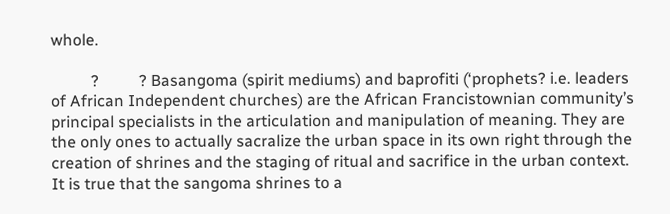whole.

          ?          ? Basangoma (spirit mediums) and baprofiti (‘prophets? i.e. leaders of African Independent churches) are the African Francistownian community’s principal specialists in the articulation and manipulation of meaning. They are the only ones to actually sacralize the urban space in its own right through the creation of shrines and the staging of ritual and sacrifice in the urban context. It is true that the sangoma shrines to a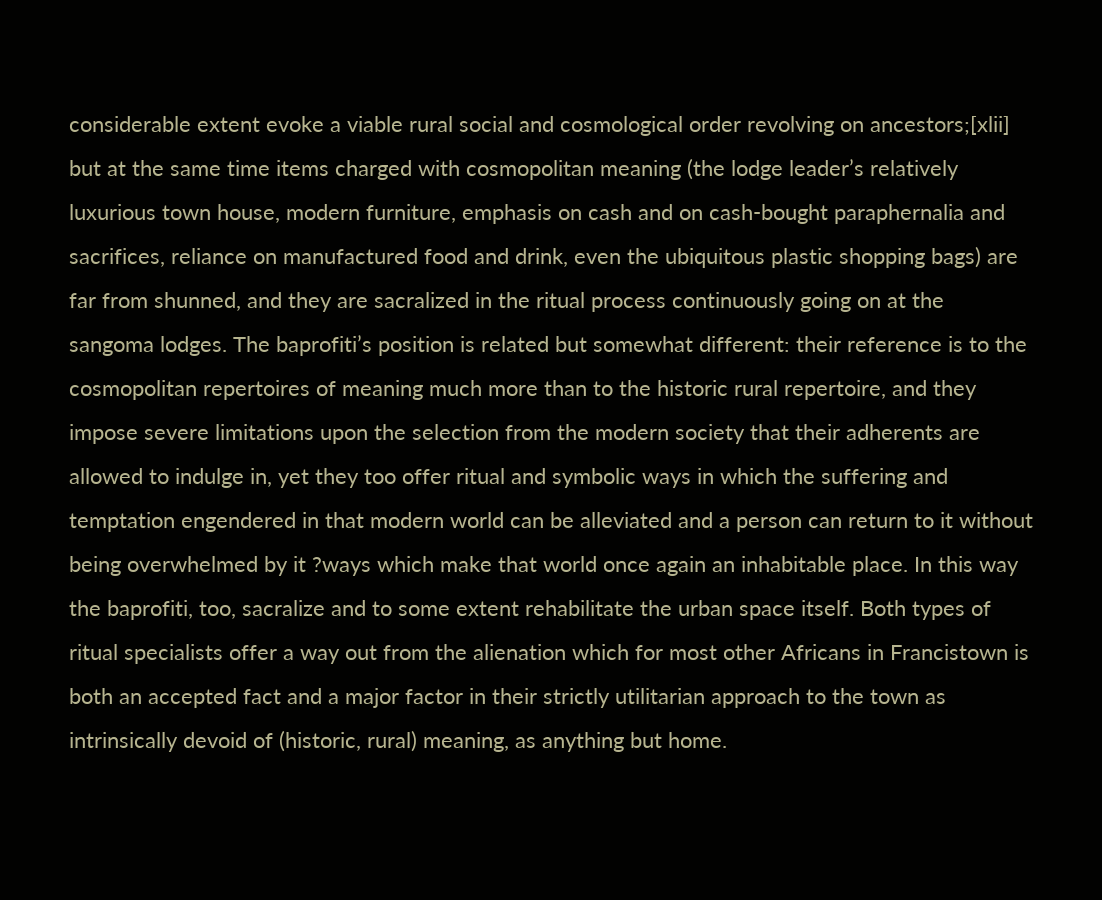considerable extent evoke a viable rural social and cosmological order revolving on ancestors;[xlii] but at the same time items charged with cosmopolitan meaning (the lodge leader’s relatively luxurious town house, modern furniture, emphasis on cash and on cash-bought paraphernalia and sacrifices, reliance on manufactured food and drink, even the ubiquitous plastic shopping bags) are far from shunned, and they are sacralized in the ritual process continuously going on at the sangoma lodges. The baprofiti’s position is related but somewhat different: their reference is to the cosmopolitan repertoires of meaning much more than to the historic rural repertoire, and they impose severe limitations upon the selection from the modern society that their adherents are allowed to indulge in, yet they too offer ritual and symbolic ways in which the suffering and temptation engendered in that modern world can be alleviated and a person can return to it without being overwhelmed by it ?ways which make that world once again an inhabitable place. In this way the baprofiti, too, sacralize and to some extent rehabilitate the urban space itself. Both types of ritual specialists offer a way out from the alienation which for most other Africans in Francistown is both an accepted fact and a major factor in their strictly utilitarian approach to the town as intrinsically devoid of (historic, rural) meaning, as anything but home.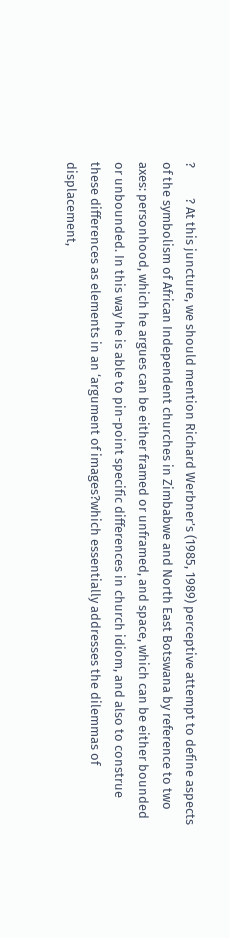?          ? At this juncture, we should mention Richard Werbner’s (1985, 1989) perceptive attempt to define aspects of the symbolism of African Independent churches in Zimbabwe and North East Botswana by reference to two axes: personhood, which he argues can be either framed or unframed, and space, which can be either bounded or unbounded. In this way he is able to pin-point specific differences in church idiom, and also to construe these differences as elements in an ‘argument of images?which essentially addresses the dilemmas of displacement,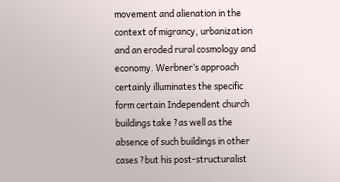movement and alienation in the context of migrancy, urbanization and an eroded rural cosmology and economy. Werbner’s approach certainly illuminates the specific form certain Independent church buildings take ?as well as the absence of such buildings in other cases ?but his post-structuralist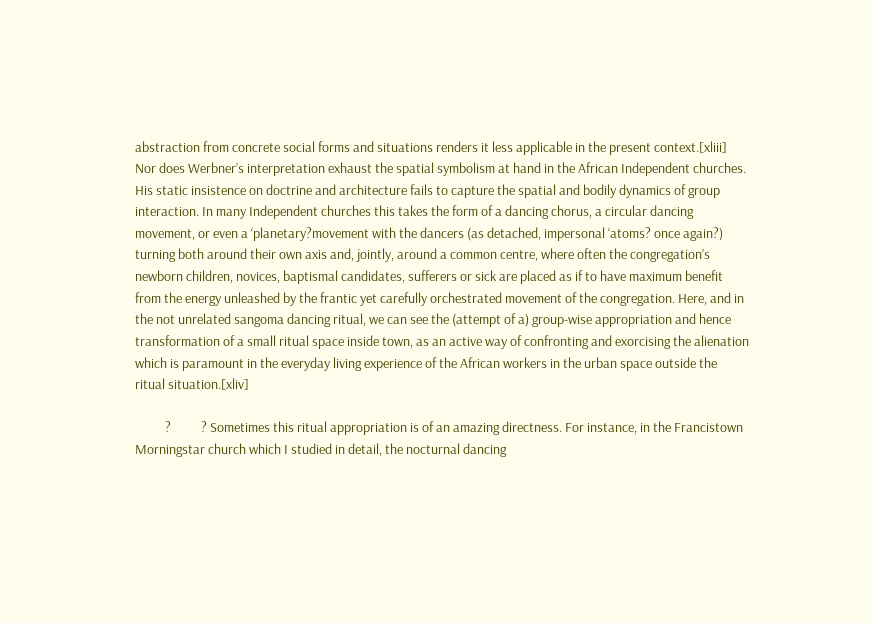abstraction from concrete social forms and situations renders it less applicable in the present context.[xliii] Nor does Werbner’s interpretation exhaust the spatial symbolism at hand in the African Independent churches. His static insistence on doctrine and architecture fails to capture the spatial and bodily dynamics of group interaction. In many Independent churches this takes the form of a dancing chorus, a circular dancing movement, or even a ‘planetary?movement with the dancers (as detached, impersonal ‘atoms? once again?) turning both around their own axis and, jointly, around a common centre, where often the congregation’s newborn children, novices, baptismal candidates, sufferers or sick are placed as if to have maximum benefit from the energy unleashed by the frantic yet carefully orchestrated movement of the congregation. Here, and in the not unrelated sangoma dancing ritual, we can see the (attempt of a) group-wise appropriation and hence transformation of a small ritual space inside town, as an active way of confronting and exorcising the alienation which is paramount in the everyday living experience of the African workers in the urban space outside the ritual situation.[xliv]

          ?          ? Sometimes this ritual appropriation is of an amazing directness. For instance, in the Francistown Morningstar church which I studied in detail, the nocturnal dancing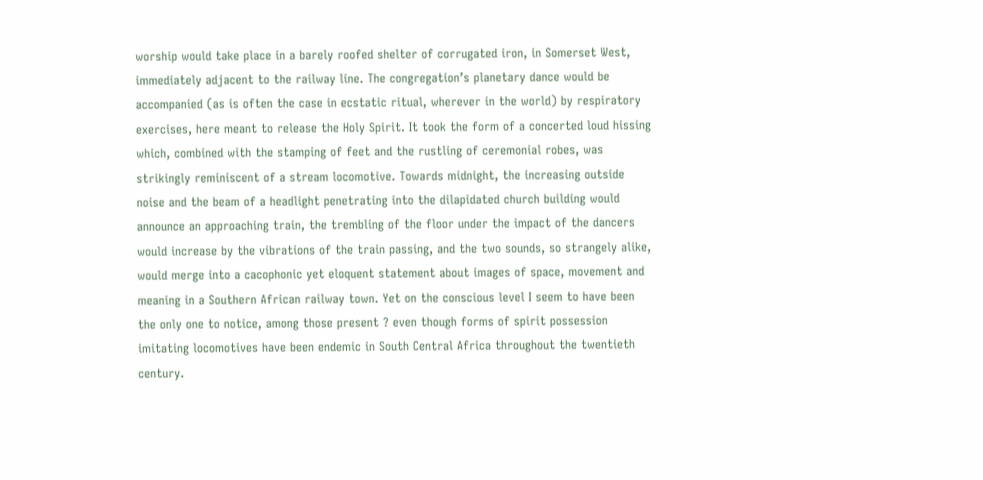worship would take place in a barely roofed shelter of corrugated iron, in Somerset West, immediately adjacent to the railway line. The congregation’s planetary dance would be accompanied (as is often the case in ecstatic ritual, wherever in the world) by respiratory exercises, here meant to release the Holy Spirit. It took the form of a concerted loud hissing which, combined with the stamping of feet and the rustling of ceremonial robes, was strikingly reminiscent of a stream locomotive. Towards midnight, the increasing outside noise and the beam of a headlight penetrating into the dilapidated church building would announce an approaching train, the trembling of the floor under the impact of the dancers would increase by the vibrations of the train passing, and the two sounds, so strangely alike, would merge into a cacophonic yet eloquent statement about images of space, movement and meaning in a Southern African railway town. Yet on the conscious level I seem to have been the only one to notice, among those present ? even though forms of spirit possession imitating locomotives have been endemic in South Central Africa throughout the twentieth century.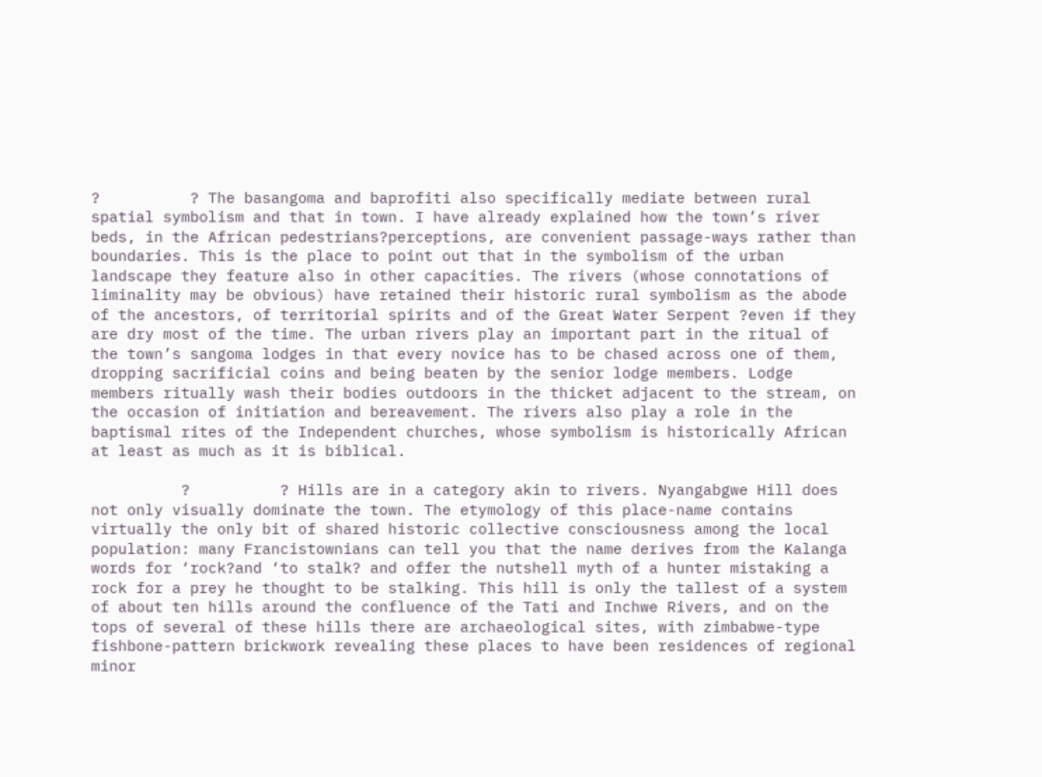?          ? The basangoma and baprofiti also specifically mediate between rural spatial symbolism and that in town. I have already explained how the town’s river beds, in the African pedestrians?perceptions, are convenient passage-ways rather than boundaries. This is the place to point out that in the symbolism of the urban landscape they feature also in other capacities. The rivers (whose connotations of liminality may be obvious) have retained their historic rural symbolism as the abode of the ancestors, of territorial spirits and of the Great Water Serpent ?even if they are dry most of the time. The urban rivers play an important part in the ritual of the town’s sangoma lodges in that every novice has to be chased across one of them, dropping sacrificial coins and being beaten by the senior lodge members. Lodge members ritually wash their bodies outdoors in the thicket adjacent to the stream, on the occasion of initiation and bereavement. The rivers also play a role in the baptismal rites of the Independent churches, whose symbolism is historically African at least as much as it is biblical.

          ?          ? Hills are in a category akin to rivers. Nyangabgwe Hill does not only visually dominate the town. The etymology of this place-name contains virtually the only bit of shared historic collective consciousness among the local population: many Francistownians can tell you that the name derives from the Kalanga words for ‘rock?and ‘to stalk? and offer the nutshell myth of a hunter mistaking a rock for a prey he thought to be stalking. This hill is only the tallest of a system of about ten hills around the confluence of the Tati and Inchwe Rivers, and on the tops of several of these hills there are archaeological sites, with zimbabwe-type fishbone-pattern brickwork revealing these places to have been residences of regional minor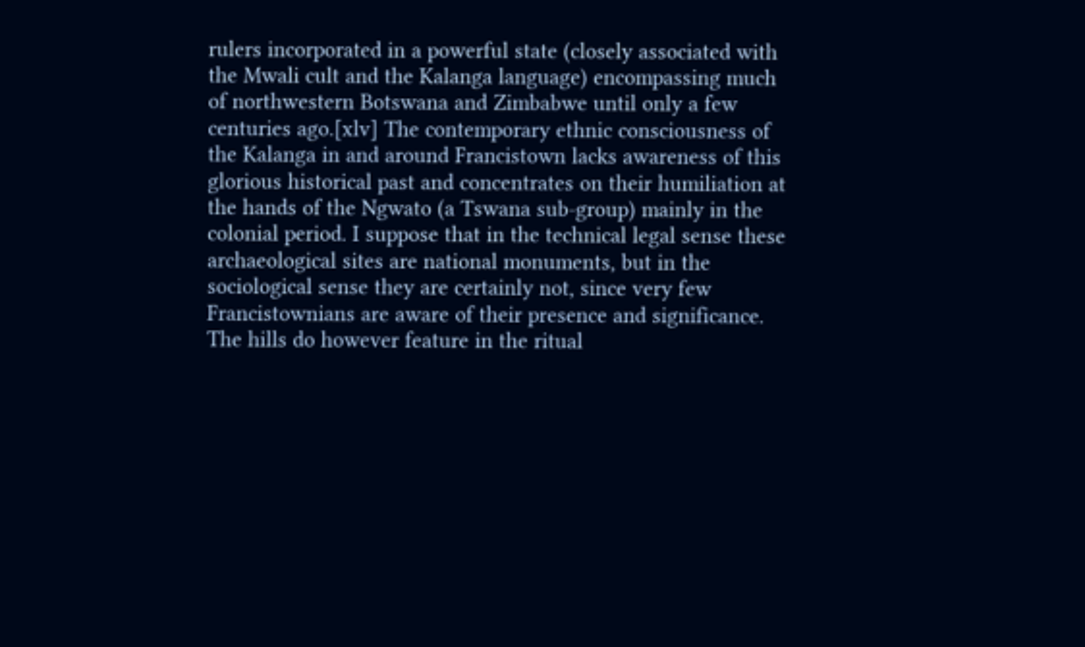rulers incorporated in a powerful state (closely associated with the Mwali cult and the Kalanga language) encompassing much of northwestern Botswana and Zimbabwe until only a few centuries ago.[xlv] The contemporary ethnic consciousness of the Kalanga in and around Francistown lacks awareness of this glorious historical past and concentrates on their humiliation at the hands of the Ngwato (a Tswana sub-group) mainly in the colonial period. I suppose that in the technical legal sense these archaeological sites are national monuments, but in the sociological sense they are certainly not, since very few Francistownians are aware of their presence and significance. The hills do however feature in the ritual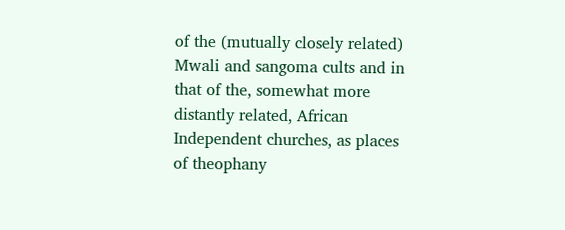of the (mutually closely related) Mwali and sangoma cults and in that of the, somewhat more distantly related, African Independent churches, as places of theophany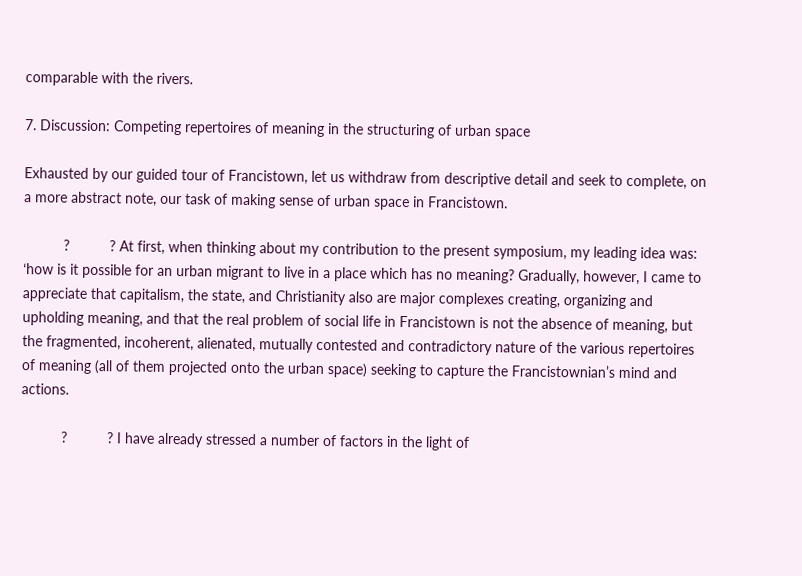comparable with the rivers.

7. Discussion: Competing repertoires of meaning in the structuring of urban space

Exhausted by our guided tour of Francistown, let us withdraw from descriptive detail and seek to complete, on a more abstract note, our task of making sense of urban space in Francistown.

          ?          ? At first, when thinking about my contribution to the present symposium, my leading idea was: ‘how is it possible for an urban migrant to live in a place which has no meaning? Gradually, however, I came to appreciate that capitalism, the state, and Christianity also are major complexes creating, organizing and upholding meaning, and that the real problem of social life in Francistown is not the absence of meaning, but the fragmented, incoherent, alienated, mutually contested and contradictory nature of the various repertoires of meaning (all of them projected onto the urban space) seeking to capture the Francistownian’s mind and actions.

          ?          ? I have already stressed a number of factors in the light of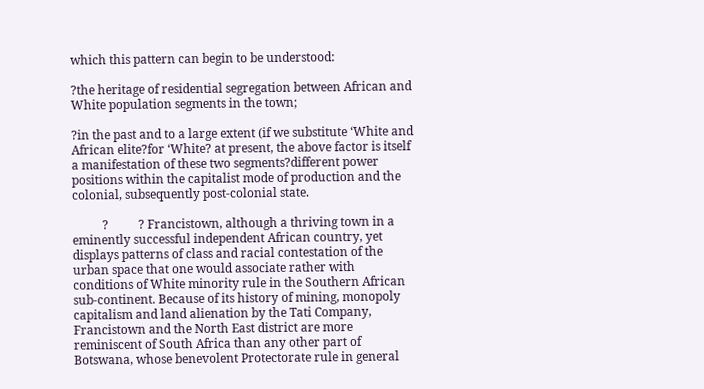which this pattern can begin to be understood:

?the heritage of residential segregation between African and White population segments in the town;

?in the past and to a large extent (if we substitute ‘White and African elite?for ‘White? at present, the above factor is itself a manifestation of these two segments?different power positions within the capitalist mode of production and the colonial, subsequently post-colonial state.

          ?          ? Francistown, although a thriving town in a eminently successful independent African country, yet displays patterns of class and racial contestation of the urban space that one would associate rather with conditions of White minority rule in the Southern African sub-continent. Because of its history of mining, monopoly capitalism and land alienation by the Tati Company, Francistown and the North East district are more reminiscent of South Africa than any other part of Botswana, whose benevolent Protectorate rule in general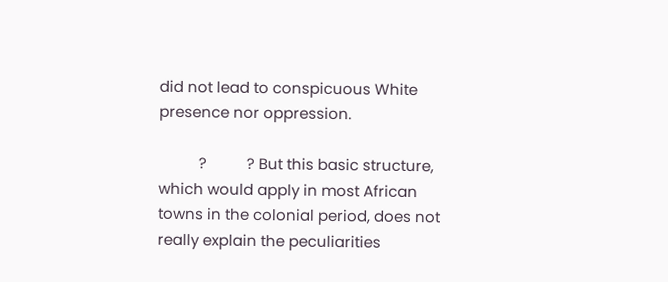did not lead to conspicuous White presence nor oppression.

          ?          ? But this basic structure, which would apply in most African towns in the colonial period, does not really explain the peculiarities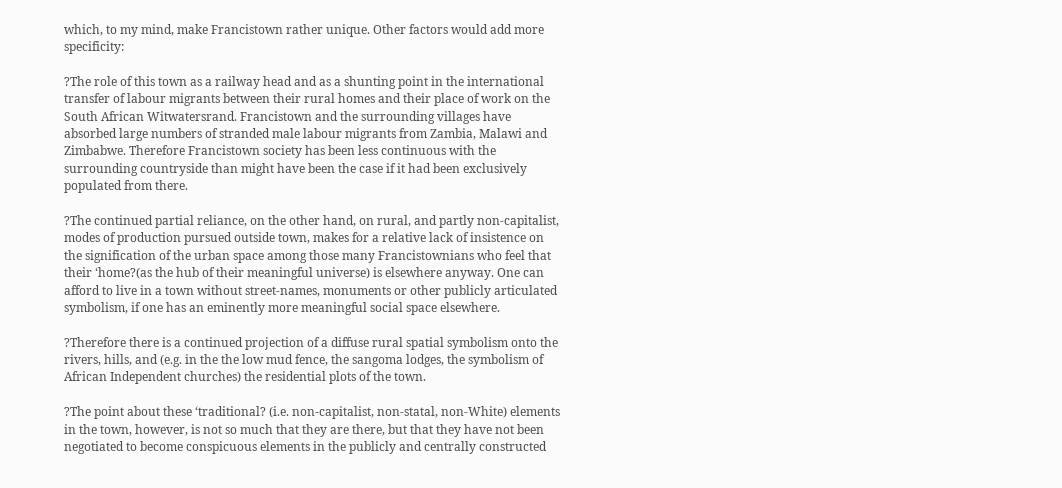which, to my mind, make Francistown rather unique. Other factors would add more specificity:

?The role of this town as a railway head and as a shunting point in the international transfer of labour migrants between their rural homes and their place of work on the South African Witwatersrand. Francistown and the surrounding villages have absorbed large numbers of stranded male labour migrants from Zambia, Malawi and Zimbabwe. Therefore Francistown society has been less continuous with the surrounding countryside than might have been the case if it had been exclusively populated from there.

?The continued partial reliance, on the other hand, on rural, and partly non-capitalist, modes of production pursued outside town, makes for a relative lack of insistence on the signification of the urban space among those many Francistownians who feel that their ‘home?(as the hub of their meaningful universe) is elsewhere anyway. One can afford to live in a town without street-names, monuments or other publicly articulated symbolism, if one has an eminently more meaningful social space elsewhere.

?Therefore there is a continued projection of a diffuse rural spatial symbolism onto the rivers, hills, and (e.g. in the the low mud fence, the sangoma lodges, the symbolism of African Independent churches) the residential plots of the town.

?The point about these ‘traditional? (i.e. non-capitalist, non-statal, non-White) elements in the town, however, is not so much that they are there, but that they have not been negotiated to become conspicuous elements in the publicly and centrally constructed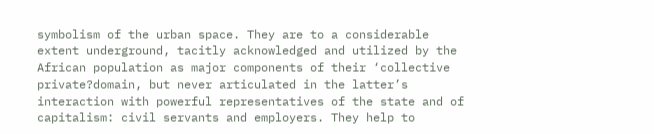symbolism of the urban space. They are to a considerable extent underground, tacitly acknowledged and utilized by the African population as major components of their ‘collective private?domain, but never articulated in the latter’s interaction with powerful representatives of the state and of capitalism: civil servants and employers. They help to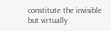constitute the invisible but virtually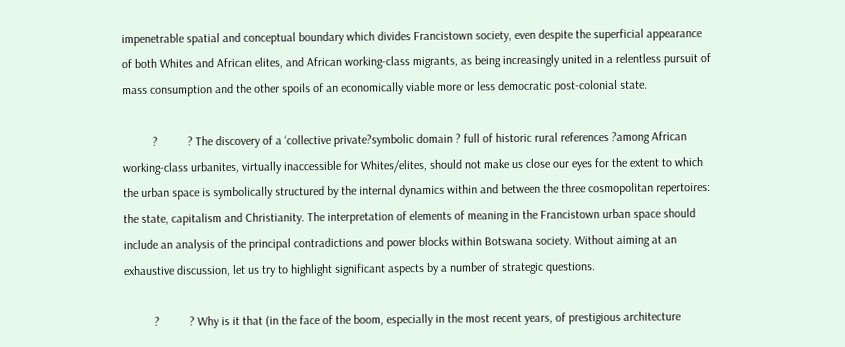impenetrable spatial and conceptual boundary which divides Francistown society, even despite the superficial appearance of both Whites and African elites, and African working-class migrants, as being increasingly united in a relentless pursuit of mass consumption and the other spoils of an economically viable more or less democratic post-colonial state.

          ?          ? The discovery of a ‘collective private?symbolic domain ? full of historic rural references ?among African working-class urbanites, virtually inaccessible for Whites/elites, should not make us close our eyes for the extent to which the urban space is symbolically structured by the internal dynamics within and between the three cosmopolitan repertoires: the state, capitalism and Christianity. The interpretation of elements of meaning in the Francistown urban space should include an analysis of the principal contradictions and power blocks within Botswana society. Without aiming at an exhaustive discussion, let us try to highlight significant aspects by a number of strategic questions.

          ?          ? Why is it that (in the face of the boom, especially in the most recent years, of prestigious architecture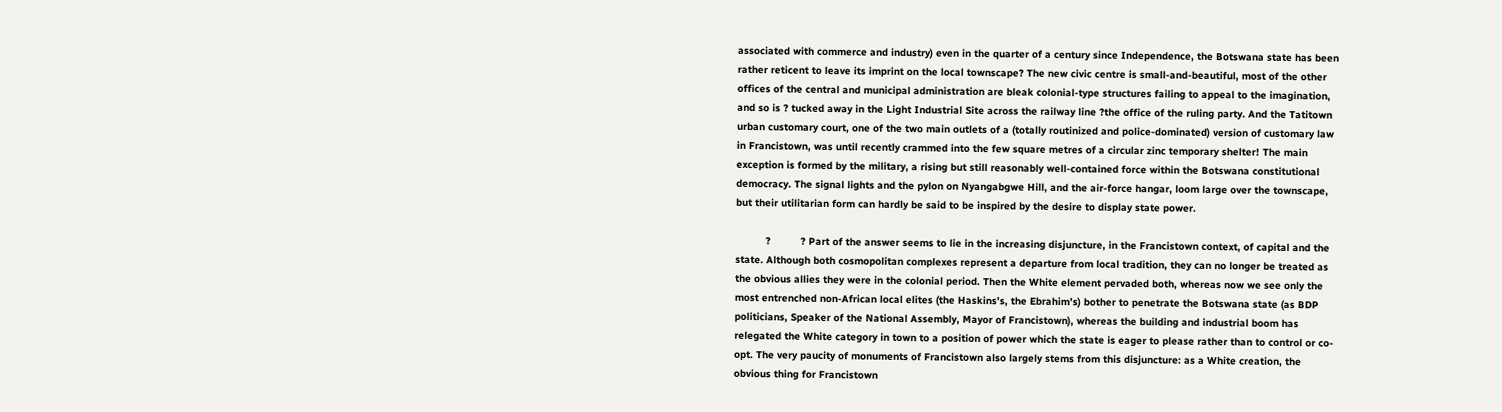associated with commerce and industry) even in the quarter of a century since Independence, the Botswana state has been rather reticent to leave its imprint on the local townscape? The new civic centre is small-and-beautiful, most of the other offices of the central and municipal administration are bleak colonial-type structures failing to appeal to the imagination, and so is ? tucked away in the Light Industrial Site across the railway line ?the office of the ruling party. And the Tatitown urban customary court, one of the two main outlets of a (totally routinized and police-dominated) version of customary law in Francistown, was until recently crammed into the few square metres of a circular zinc temporary shelter! The main exception is formed by the military, a rising but still reasonably well-contained force within the Botswana constitutional democracy. The signal lights and the pylon on Nyangabgwe Hill, and the air-force hangar, loom large over the townscape, but their utilitarian form can hardly be said to be inspired by the desire to display state power.

          ?          ? Part of the answer seems to lie in the increasing disjuncture, in the Francistown context, of capital and the state. Although both cosmopolitan complexes represent a departure from local tradition, they can no longer be treated as the obvious allies they were in the colonial period. Then the White element pervaded both, whereas now we see only the most entrenched non-African local elites (the Haskins’s, the Ebrahim’s) bother to penetrate the Botswana state (as BDP politicians, Speaker of the National Assembly, Mayor of Francistown), whereas the building and industrial boom has relegated the White category in town to a position of power which the state is eager to please rather than to control or co-opt. The very paucity of monuments of Francistown also largely stems from this disjuncture: as a White creation, the obvious thing for Francistown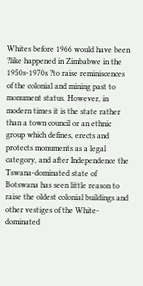Whites before 1966 would have been ?like happened in Zimbabwe in the 1950s-1970s ?to raise reminiscences of the colonial and mining past to monument status. However, in modern times it is the state rather than a town council or an ethnic group which defines, erects and protects monuments as a legal category, and after Independence the Tswana-dominated state of Botswana has seen little reason to raise the oldest colonial buildings and other vestiges of the White-dominated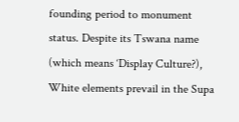founding period to monument status. Despite its Tswana name (which means ‘Display Culture?), White elements prevail in the Supa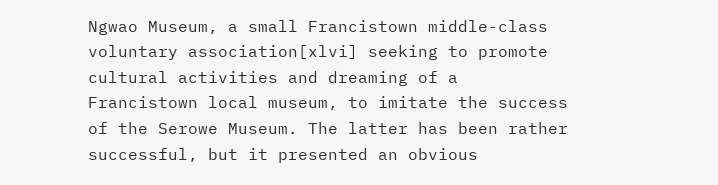Ngwao Museum, a small Francistown middle-class voluntary association[xlvi] seeking to promote cultural activities and dreaming of a Francistown local museum, to imitate the success of the Serowe Museum. The latter has been rather successful, but it presented an obvious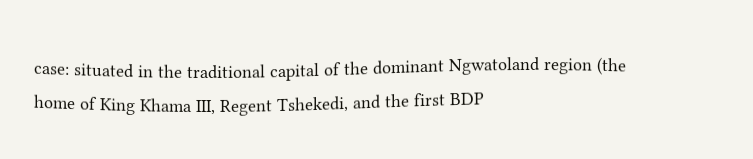case: situated in the traditional capital of the dominant Ngwatoland region (the home of King Khama III, Regent Tshekedi, and the first BDP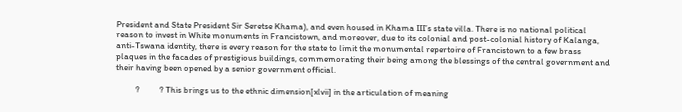President and State President Sir Seretse Khama), and even housed in Khama III’s state villa. There is no national political reason to invest in White monuments in Francistown, and moreover, due to its colonial and post-colonial history of Kalanga, anti-Tswana identity, there is every reason for the state to limit the monumental repertoire of Francistown to a few brass plaques in the facades of prestigious buildings, commemorating their being among the blessings of the central government and their having been opened by a senior government official.

          ?          ? This brings us to the ethnic dimension[xlvii] in the articulation of meaning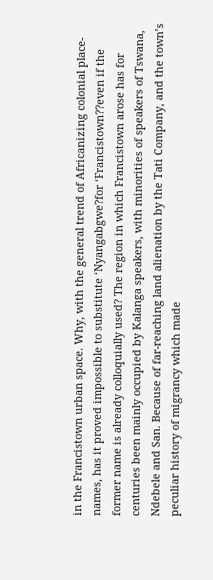in the Francistown urban space. Why, with the general trend of Africanizing colonial place-names, has it proved impossible to substitute ‘Nyangabgwe?for ‘Francistown??even if the former name is already colloquially used? The region in which Francistown arose has for centuries been mainly occupied by Kalanga speakers, with minorities of speakers of Tswana, Ndebele and San. Because of far-reaching land alienation by the Tati Company, and the town’s peculiar history of migrancy which made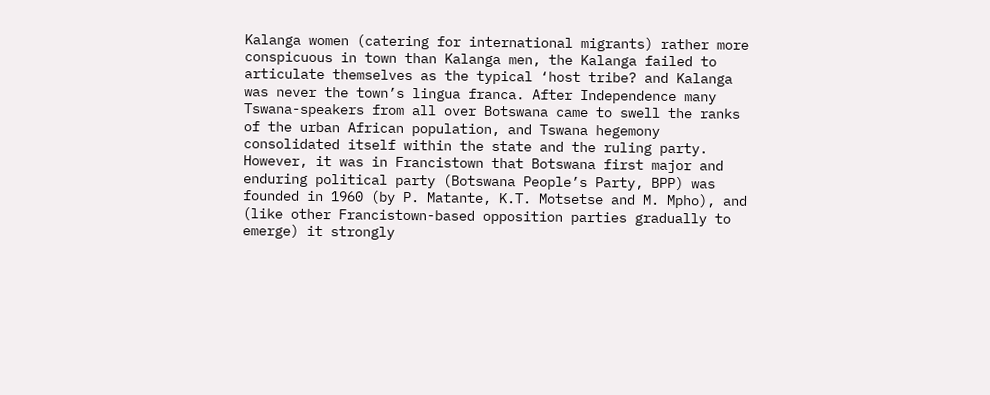Kalanga women (catering for international migrants) rather more conspicuous in town than Kalanga men, the Kalanga failed to articulate themselves as the typical ‘host tribe? and Kalanga was never the town’s lingua franca. After Independence many Tswana-speakers from all over Botswana came to swell the ranks of the urban African population, and Tswana hegemony consolidated itself within the state and the ruling party. However, it was in Francistown that Botswana first major and enduring political party (Botswana People’s Party, BPP) was founded in 1960 (by P. Matante, K.T. Motsetse and M. Mpho), and (like other Francistown-based opposition parties gradually to emerge) it strongly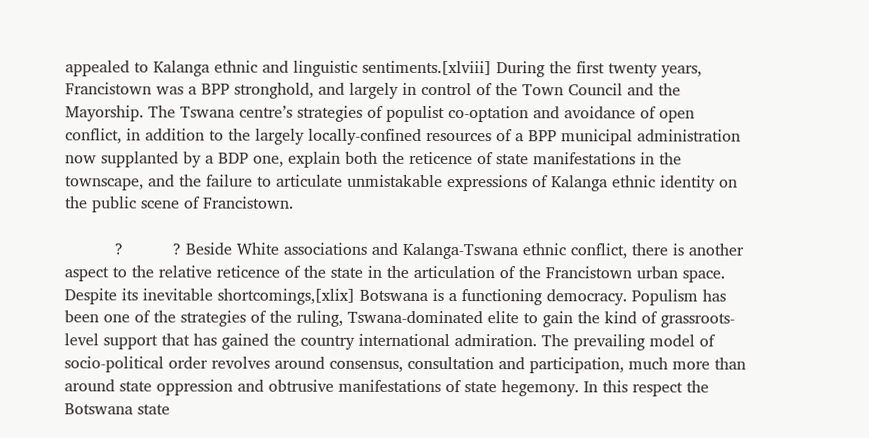appealed to Kalanga ethnic and linguistic sentiments.[xlviii] During the first twenty years, Francistown was a BPP stronghold, and largely in control of the Town Council and the Mayorship. The Tswana centre’s strategies of populist co-optation and avoidance of open conflict, in addition to the largely locally-confined resources of a BPP municipal administration now supplanted by a BDP one, explain both the reticence of state manifestations in the townscape, and the failure to articulate unmistakable expressions of Kalanga ethnic identity on the public scene of Francistown.

          ?          ? Beside White associations and Kalanga-Tswana ethnic conflict, there is another aspect to the relative reticence of the state in the articulation of the Francistown urban space. Despite its inevitable shortcomings,[xlix] Botswana is a functioning democracy. Populism has been one of the strategies of the ruling, Tswana-dominated elite to gain the kind of grassroots-level support that has gained the country international admiration. The prevailing model of socio-political order revolves around consensus, consultation and participation, much more than around state oppression and obtrusive manifestations of state hegemony. In this respect the Botswana state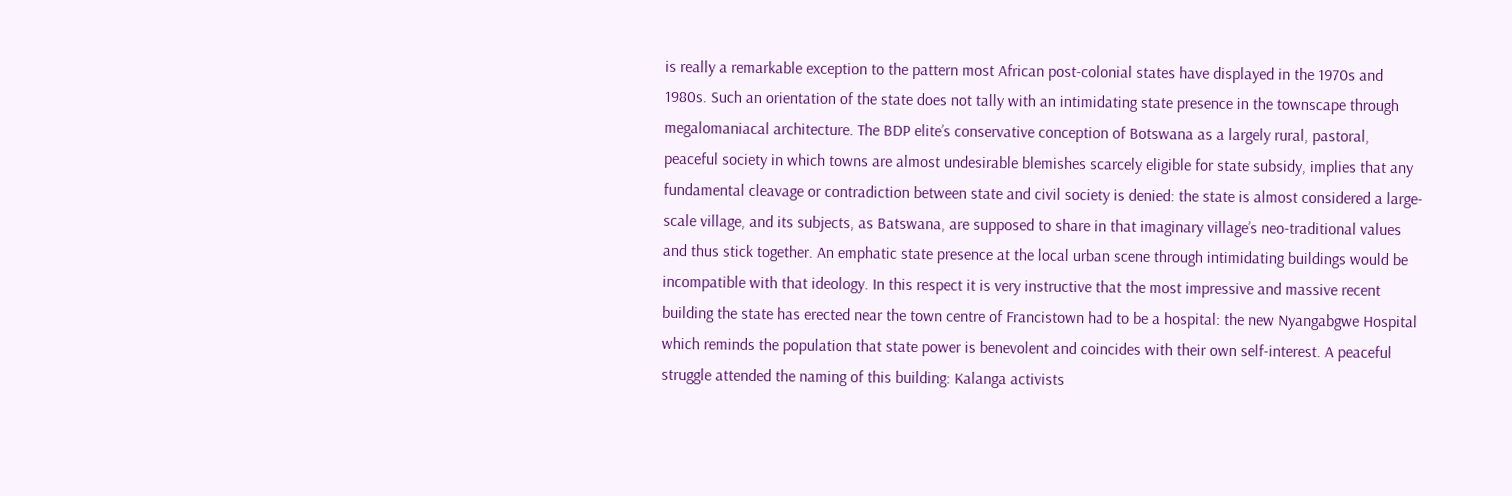is really a remarkable exception to the pattern most African post-colonial states have displayed in the 1970s and 1980s. Such an orientation of the state does not tally with an intimidating state presence in the townscape through megalomaniacal architecture. The BDP elite’s conservative conception of Botswana as a largely rural, pastoral, peaceful society in which towns are almost undesirable blemishes scarcely eligible for state subsidy, implies that any fundamental cleavage or contradiction between state and civil society is denied: the state is almost considered a large-scale village, and its subjects, as Batswana, are supposed to share in that imaginary village’s neo-traditional values and thus stick together. An emphatic state presence at the local urban scene through intimidating buildings would be incompatible with that ideology. In this respect it is very instructive that the most impressive and massive recent building the state has erected near the town centre of Francistown had to be a hospital: the new Nyangabgwe Hospital which reminds the population that state power is benevolent and coincides with their own self-interest. A peaceful struggle attended the naming of this building: Kalanga activists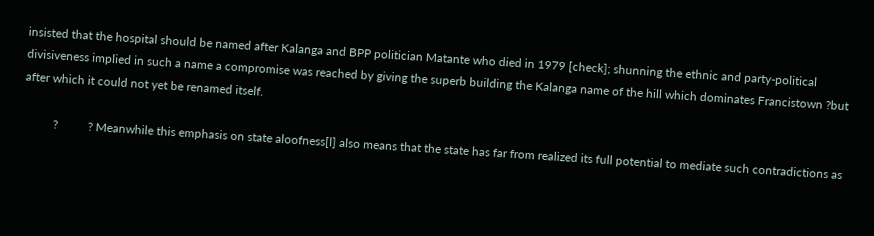insisted that the hospital should be named after Kalanga and BPP politician Matante who died in 1979 [check]; shunning the ethnic and party-political divisiveness implied in such a name a compromise was reached by giving the superb building the Kalanga name of the hill which dominates Francistown ?but after which it could not yet be renamed itself.

          ?          ? Meanwhile this emphasis on state aloofness[l] also means that the state has far from realized its full potential to mediate such contradictions as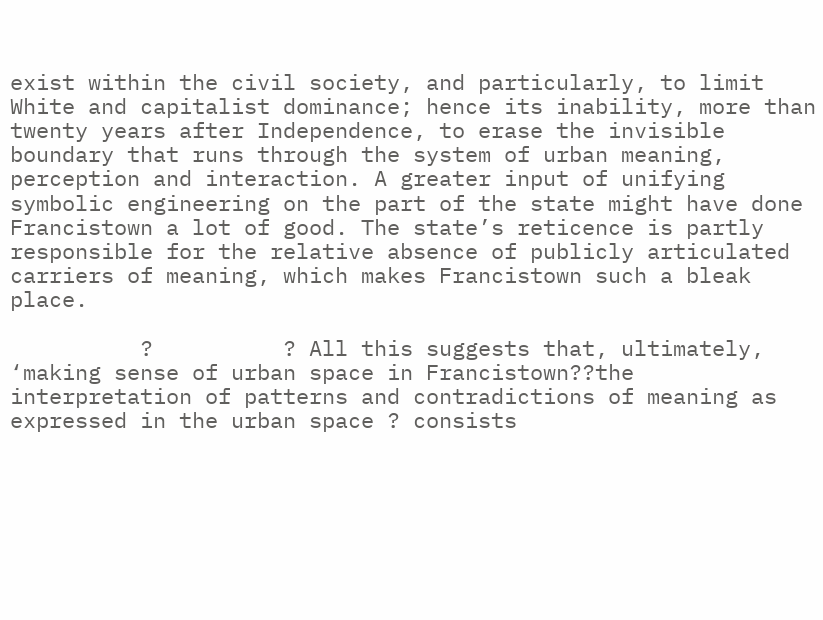exist within the civil society, and particularly, to limit White and capitalist dominance; hence its inability, more than twenty years after Independence, to erase the invisible boundary that runs through the system of urban meaning, perception and interaction. A greater input of unifying symbolic engineering on the part of the state might have done Francistown a lot of good. The state’s reticence is partly responsible for the relative absence of publicly articulated carriers of meaning, which makes Francistown such a bleak place.

          ?          ? All this suggests that, ultimately, ‘making sense of urban space in Francistown??the interpretation of patterns and contradictions of meaning as expressed in the urban space ? consists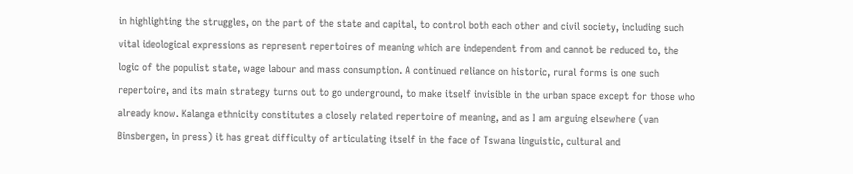in highlighting the struggles, on the part of the state and capital, to control both each other and civil society, including such vital ideological expressions as represent repertoires of meaning which are independent from and cannot be reduced to, the logic of the populist state, wage labour and mass consumption. A continued reliance on historic, rural forms is one such repertoire, and its main strategy turns out to go underground, to make itself invisible in the urban space except for those who already know. Kalanga ethnicity constitutes a closely related repertoire of meaning, and as I am arguing elsewhere (van Binsbergen, in press) it has great difficulty of articulating itself in the face of Tswana linguistic, cultural and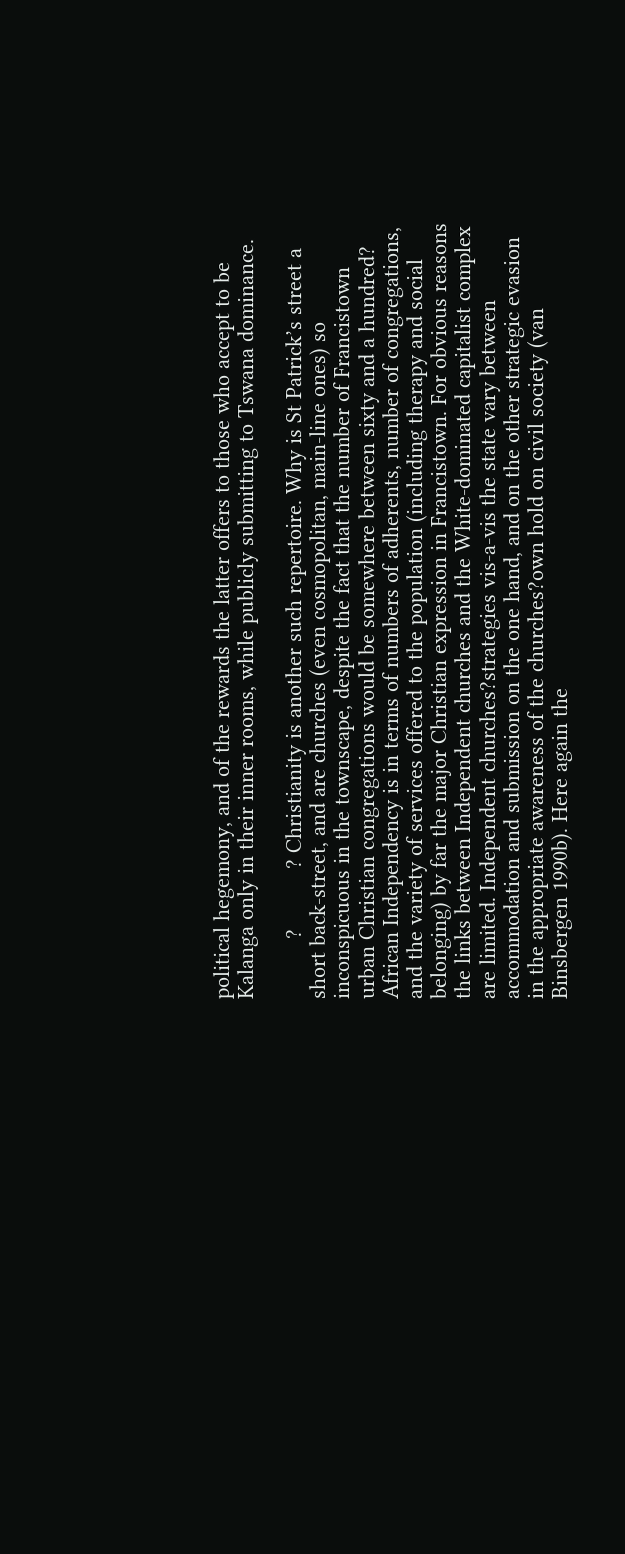political hegemony, and of the rewards the latter offers to those who accept to be Kalanga only in their inner rooms, while publicly submitting to Tswana dominance.

          ?          ? Christianity is another such repertoire. Why is St Patrick’s street a short back-street, and are churches (even cosmopolitan, main-line ones) so inconspicuous in the townscape, despite the fact that the number of Francistown urban Christian congregations would be somewhere between sixty and a hundred? African Independency is in terms of numbers of adherents, number of congregations, and the variety of services offered to the population (including therapy and social belonging) by far the major Christian expression in Francistown. For obvious reasons the links between Independent churches and the White-dominated capitalist complex are limited. Independent churches?strategies vis-a-vis the state vary between accommodation and submission on the one hand, and on the other strategic evasion in the appropriate awareness of the churches?own hold on civil society (van Binsbergen 1990b). Here again the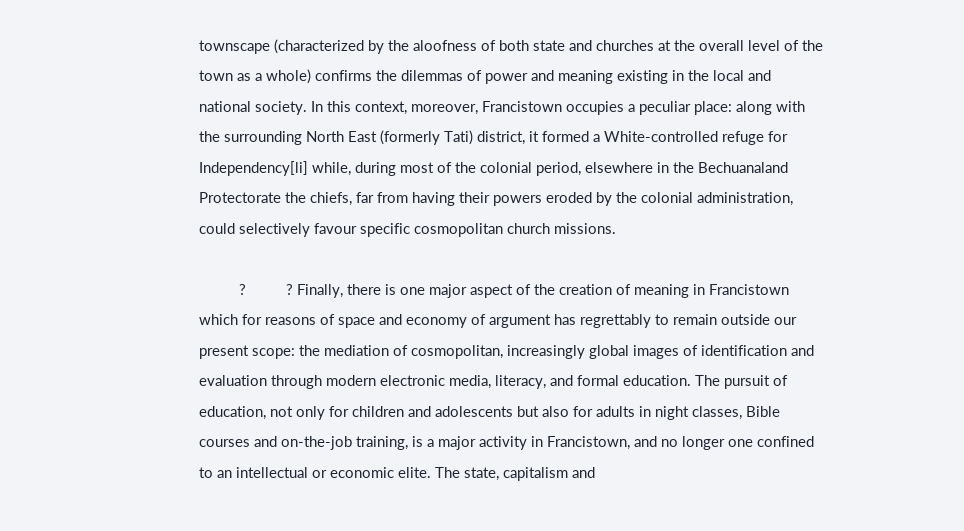townscape (characterized by the aloofness of both state and churches at the overall level of the town as a whole) confirms the dilemmas of power and meaning existing in the local and national society. In this context, moreover, Francistown occupies a peculiar place: along with the surrounding North East (formerly Tati) district, it formed a White-controlled refuge for Independency[li] while, during most of the colonial period, elsewhere in the Bechuanaland Protectorate the chiefs, far from having their powers eroded by the colonial administration, could selectively favour specific cosmopolitan church missions.

          ?          ? Finally, there is one major aspect of the creation of meaning in Francistown which for reasons of space and economy of argument has regrettably to remain outside our present scope: the mediation of cosmopolitan, increasingly global images of identification and evaluation through modern electronic media, literacy, and formal education. The pursuit of education, not only for children and adolescents but also for adults in night classes, Bible courses and on-the-job training, is a major activity in Francistown, and no longer one confined to an intellectual or economic elite. The state, capitalism and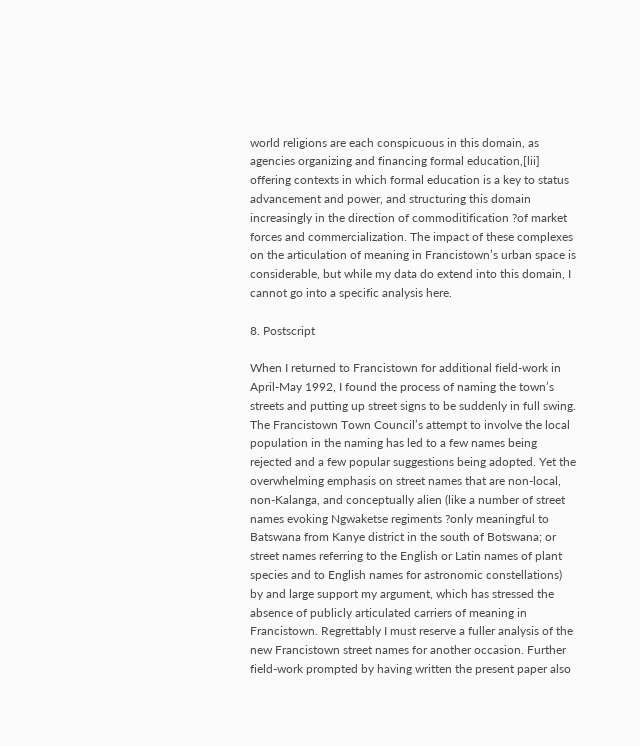world religions are each conspicuous in this domain, as agencies organizing and financing formal education,[lii] offering contexts in which formal education is a key to status advancement and power, and structuring this domain increasingly in the direction of commoditification ?of market forces and commercialization. The impact of these complexes on the articulation of meaning in Francistown’s urban space is considerable, but while my data do extend into this domain, I cannot go into a specific analysis here.

8. Postscript

When I returned to Francistown for additional field-work in April-May 1992, I found the process of naming the town’s streets and putting up street signs to be suddenly in full swing. The Francistown Town Council’s attempt to involve the local population in the naming has led to a few names being rejected and a few popular suggestions being adopted. Yet the overwhelming emphasis on street names that are non-local, non-Kalanga, and conceptually alien (like a number of street names evoking Ngwaketse regiments ?only meaningful to Batswana from Kanye district in the south of Botswana; or street names referring to the English or Latin names of plant species and to English names for astronomic constellations) by and large support my argument, which has stressed the absence of publicly articulated carriers of meaning in Francistown. Regrettably I must reserve a fuller analysis of the new Francistown street names for another occasion. Further field-work prompted by having written the present paper also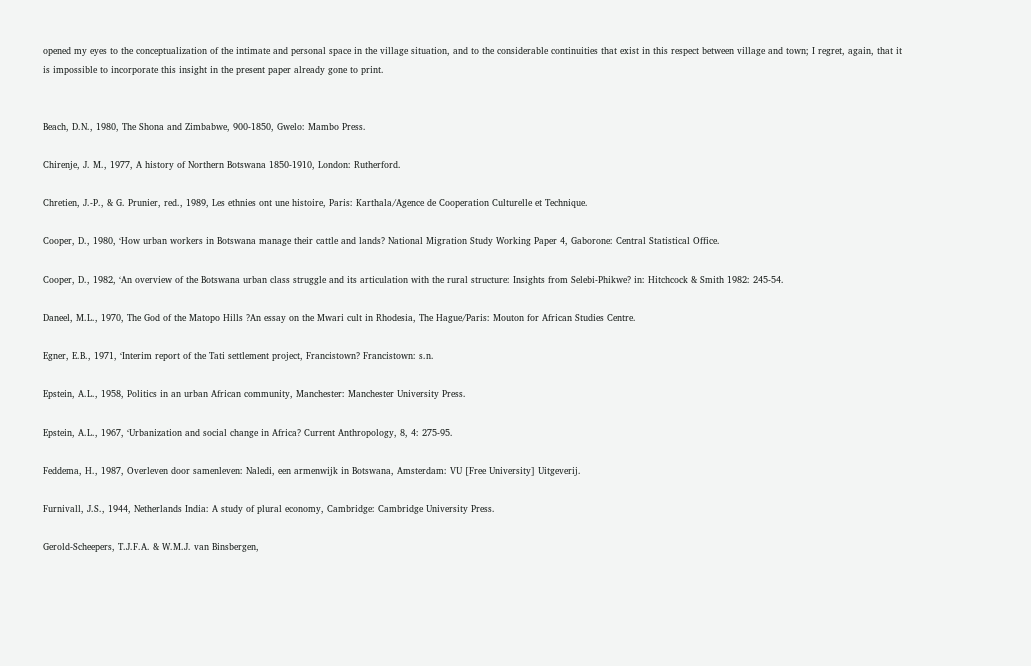opened my eyes to the conceptualization of the intimate and personal space in the village situation, and to the considerable continuities that exist in this respect between village and town; I regret, again, that it is impossible to incorporate this insight in the present paper already gone to print.


Beach, D.N., 1980, The Shona and Zimbabwe, 900-1850, Gwelo: Mambo Press.

Chirenje, J. M., 1977, A history of Northern Botswana 1850-1910, London: Rutherford.

Chretien, J.-P., & G. Prunier, red., 1989, Les ethnies ont une histoire, Paris: Karthala/Agence de Cooperation Culturelle et Technique.

Cooper, D., 1980, ‘How urban workers in Botswana manage their cattle and lands? National Migration Study Working Paper 4, Gaborone: Central Statistical Office.

Cooper, D., 1982, ‘An overview of the Botswana urban class struggle and its articulation with the rural structure: Insights from Selebi-Phikwe? in: Hitchcock & Smith 1982: 245-54.

Daneel, M.L., 1970, The God of the Matopo Hills ?An essay on the Mwari cult in Rhodesia, The Hague/Paris: Mouton for African Studies Centre.

Egner, E.B., 1971, ‘Interim report of the Tati settlement project, Francistown? Francistown: s.n.

Epstein, A.L., 1958, Politics in an urban African community, Manchester: Manchester University Press.

Epstein, A.L., 1967, ‘Urbanization and social change in Africa? Current Anthropology, 8, 4: 275-95.

Feddema, H., 1987, Overleven door samenleven: Naledi, een armenwijk in Botswana, Amsterdam: VU [Free University] Uitgeverij.

Furnivall, J.S., 1944, Netherlands India: A study of plural economy, Cambridge: Cambridge University Press.

Gerold-Scheepers, T.J.F.A. & W.M.J. van Binsbergen,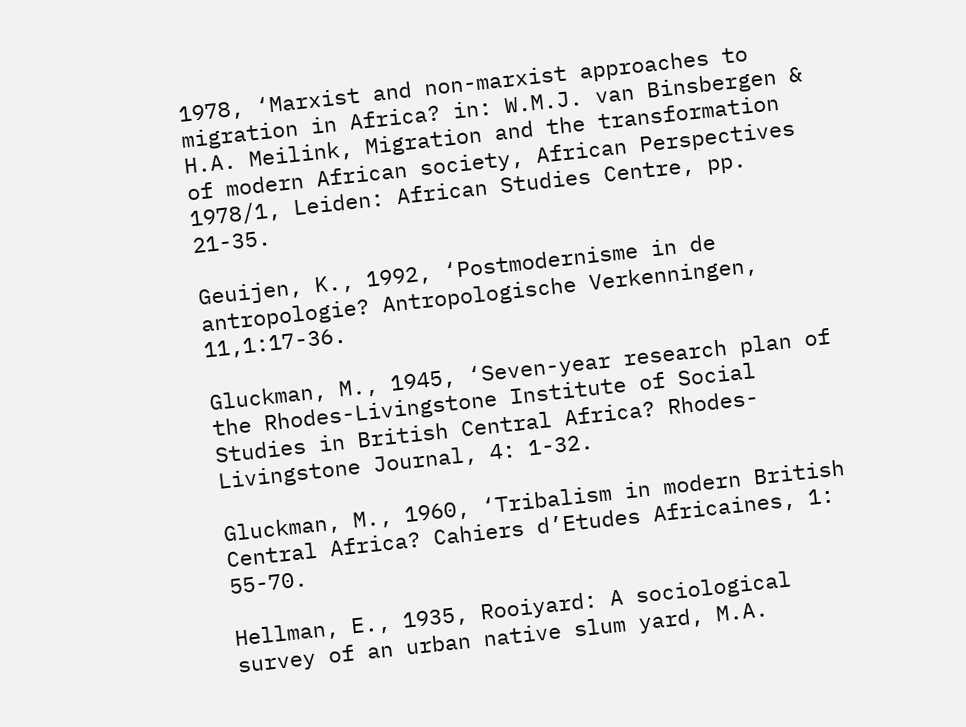1978, ‘Marxist and non-marxist approaches to migration in Africa? in: W.M.J. van Binsbergen & H.A. Meilink, Migration and the transformation of modern African society, African Perspectives 1978/1, Leiden: African Studies Centre, pp. 21-35.

Geuijen, K., 1992, ‘Postmodernisme in de antropologie? Antropologische Verkenningen, 11,1:17-36.

Gluckman, M., 1945, ‘Seven-year research plan of the Rhodes-Livingstone Institute of Social Studies in British Central Africa? Rhodes-Livingstone Journal, 4: 1-32.

Gluckman, M., 1960, ‘Tribalism in modern British Central Africa? Cahiers d’Etudes Africaines, 1: 55-70.

Hellman, E., 1935, Rooiyard: A sociological survey of an urban native slum yard, M.A.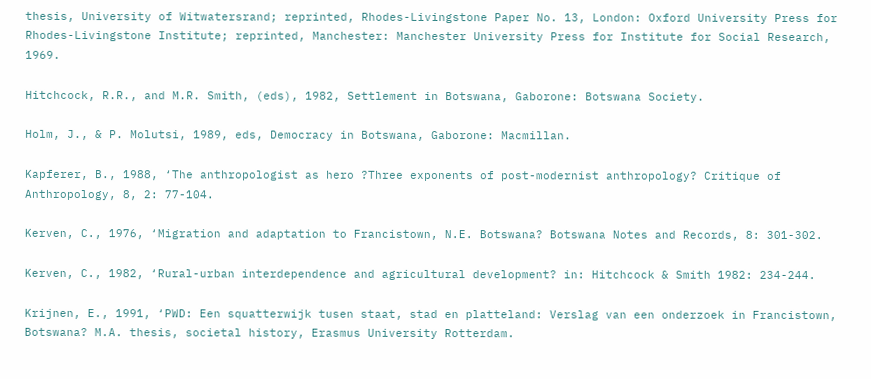thesis, University of Witwatersrand; reprinted, Rhodes-Livingstone Paper No. 13, London: Oxford University Press for Rhodes-Livingstone Institute; reprinted, Manchester: Manchester University Press for Institute for Social Research, 1969.

Hitchcock, R.R., and M.R. Smith, (eds), 1982, Settlement in Botswana, Gaborone: Botswana Society.

Holm, J., & P. Molutsi, 1989, eds, Democracy in Botswana, Gaborone: Macmillan.

Kapferer, B., 1988, ‘The anthropologist as hero ?Three exponents of post-modernist anthropology? Critique of Anthropology, 8, 2: 77-104.

Kerven, C., 1976, ‘Migration and adaptation to Francistown, N.E. Botswana? Botswana Notes and Records, 8: 301-302.

Kerven, C., 1982, ‘Rural-urban interdependence and agricultural development? in: Hitchcock & Smith 1982: 234-244.

Krijnen, E., 1991, ‘PWD: Een squatterwijk tusen staat, stad en platteland: Verslag van een onderzoek in Francistown, Botswana? M.A. thesis, societal history, Erasmus University Rotterdam.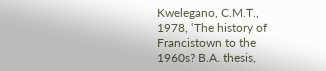Kwelegano, C.M.T., 1978, ‘The history of Francistown to the 1960s? B.A. thesis,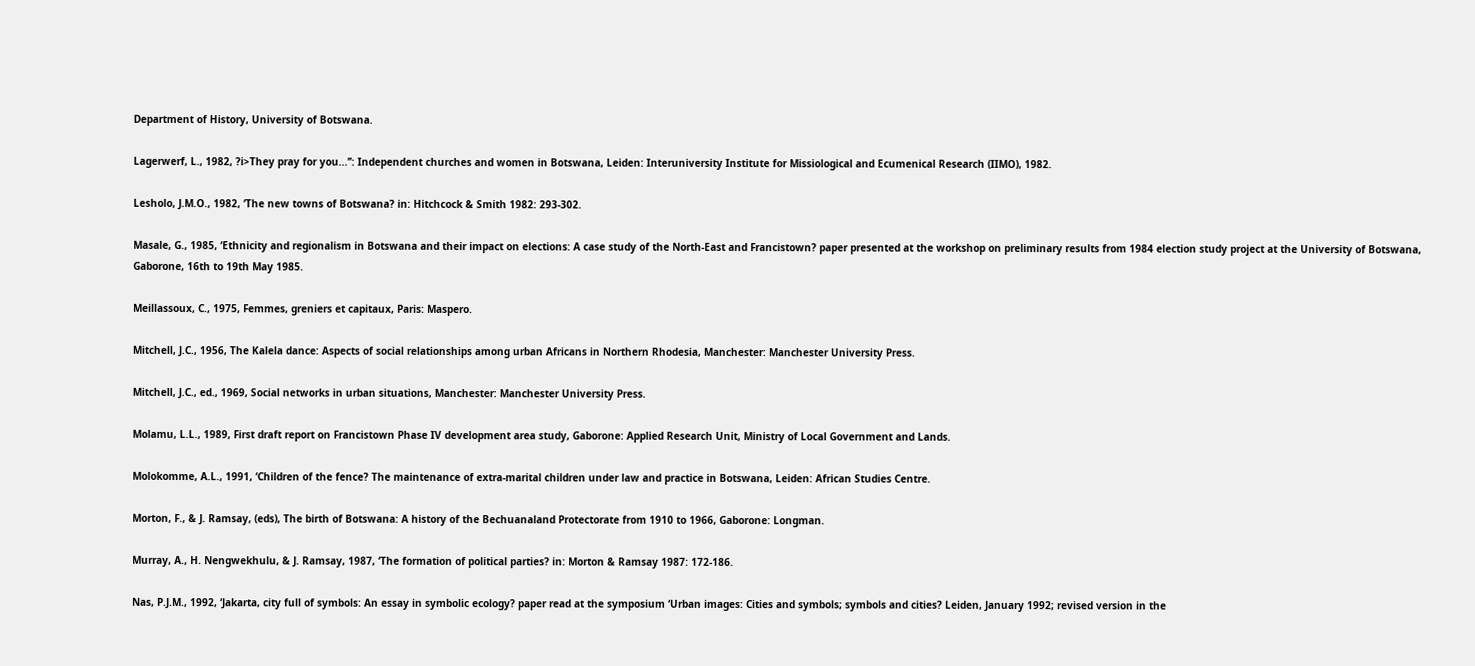Department of History, University of Botswana.

Lagerwerf, L., 1982, ?i>They pray for you...’’: Independent churches and women in Botswana, Leiden: Interuniversity Institute for Missiological and Ecumenical Research (IIMO), 1982.

Lesholo, J.M.O., 1982, ‘The new towns of Botswana? in: Hitchcock & Smith 1982: 293-302.

Masale, G., 1985, ‘Ethnicity and regionalism in Botswana and their impact on elections: A case study of the North-East and Francistown? paper presented at the workshop on preliminary results from 1984 election study project at the University of Botswana, Gaborone, 16th to 19th May 1985.

Meillassoux, C., 1975, Femmes, greniers et capitaux, Paris: Maspero.

Mitchell, J.C., 1956, The Kalela dance: Aspects of social relationships among urban Africans in Northern Rhodesia, Manchester: Manchester University Press.

Mitchell, J.C., ed., 1969, Social networks in urban situations, Manchester: Manchester University Press.

Molamu, L.L., 1989, First draft report on Francistown Phase IV development area study, Gaborone: Applied Research Unit, Ministry of Local Government and Lands.

Molokomme, A.L., 1991, ‘Children of the fence? The maintenance of extra-marital children under law and practice in Botswana, Leiden: African Studies Centre.

Morton, F., & J. Ramsay, (eds), The birth of Botswana: A history of the Bechuanaland Protectorate from 1910 to 1966, Gaborone: Longman.

Murray, A., H. Nengwekhulu, & J. Ramsay, 1987, ‘The formation of political parties? in: Morton & Ramsay 1987: 172-186.

Nas, P.J.M., 1992, ‘Jakarta, city full of symbols: An essay in symbolic ecology? paper read at the symposium ‘Urban images: Cities and symbols; symbols and cities? Leiden, January 1992; revised version in the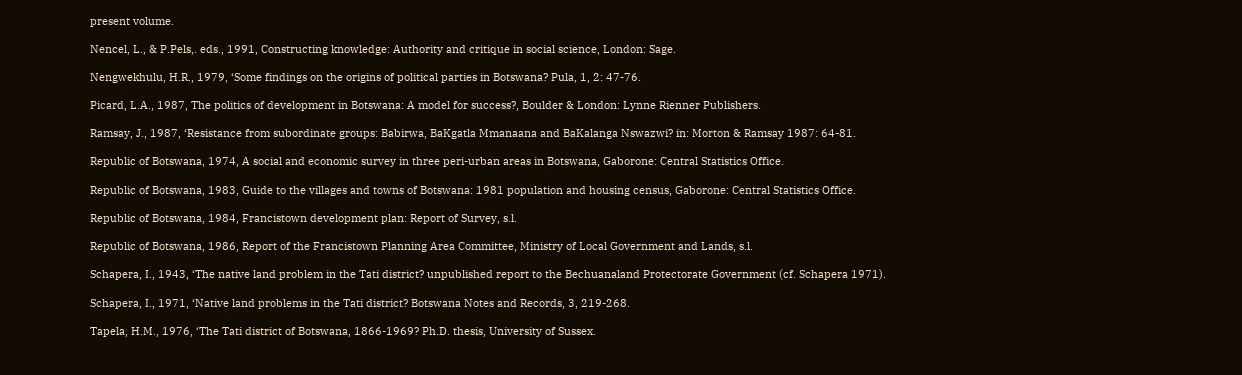present volume.

Nencel, L., & P.Pels,. eds., 1991, Constructing knowledge: Authority and critique in social science, London: Sage.

Nengwekhulu, H.R., 1979, ‘Some findings on the origins of political parties in Botswana? Pula, 1, 2: 47-76.

Picard, L.A., 1987, The politics of development in Botswana: A model for success?, Boulder & London: Lynne Rienner Publishers.

Ramsay, J., 1987, ‘Resistance from subordinate groups: Babirwa, BaKgatla Mmanaana and BaKalanga Nswazwi? in: Morton & Ramsay 1987: 64-81.

Republic of Botswana, 1974, A social and economic survey in three peri-urban areas in Botswana, Gaborone: Central Statistics Office.

Republic of Botswana, 1983, Guide to the villages and towns of Botswana: 1981 population and housing census, Gaborone: Central Statistics Office.

Republic of Botswana, 1984, Francistown development plan: Report of Survey, s.l.

Republic of Botswana, 1986, Report of the Francistown Planning Area Committee, Ministry of Local Government and Lands, s.l.

Schapera, I., 1943, ‘The native land problem in the Tati district? unpublished report to the Bechuanaland Protectorate Government (cf. Schapera 1971).

Schapera, I., 1971, ‘Native land problems in the Tati district? Botswana Notes and Records, 3, 219-268.

Tapela, H.M., 1976, ‘The Tati district of Botswana, 1866-1969? Ph.D. thesis, University of Sussex.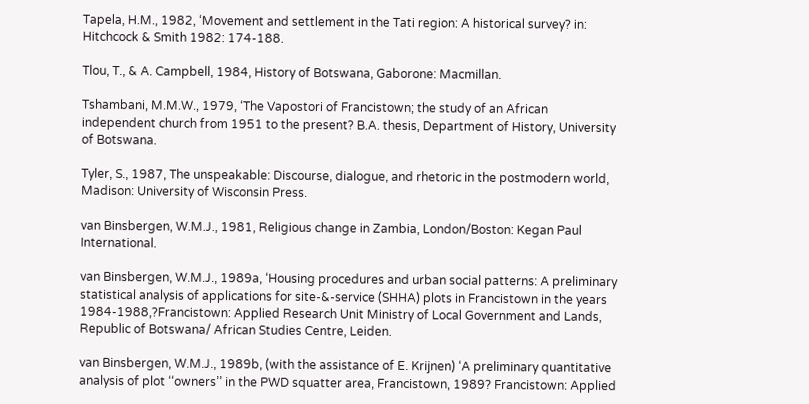Tapela, H.M., 1982, ‘Movement and settlement in the Tati region: A historical survey? in: Hitchcock & Smith 1982: 174-188.

Tlou, T., & A. Campbell, 1984, History of Botswana, Gaborone: Macmillan.

Tshambani, M.M.W., 1979, ‘The Vapostori of Francistown; the study of an African independent church from 1951 to the present? B.A. thesis, Department of History, University of Botswana.

Tyler, S., 1987, The unspeakable: Discourse, dialogue, and rhetoric in the postmodern world, Madison: University of Wisconsin Press.

van Binsbergen, W.M.J., 1981, Religious change in Zambia, London/Boston: Kegan Paul International.

van Binsbergen, W.M.J., 1989a, ‘Housing procedures and urban social patterns: A preliminary statistical analysis of applications for site-&-service (SHHA) plots in Francistown in the years 1984-1988,?Francistown: Applied Research Unit Ministry of Local Government and Lands, Republic of Botswana/ African Studies Centre, Leiden.

van Binsbergen, W.M.J., 1989b, (with the assistance of E. Krijnen) ‘A preliminary quantitative analysis of plot ‘‘owners’’ in the PWD squatter area, Francistown, 1989? Francistown: Applied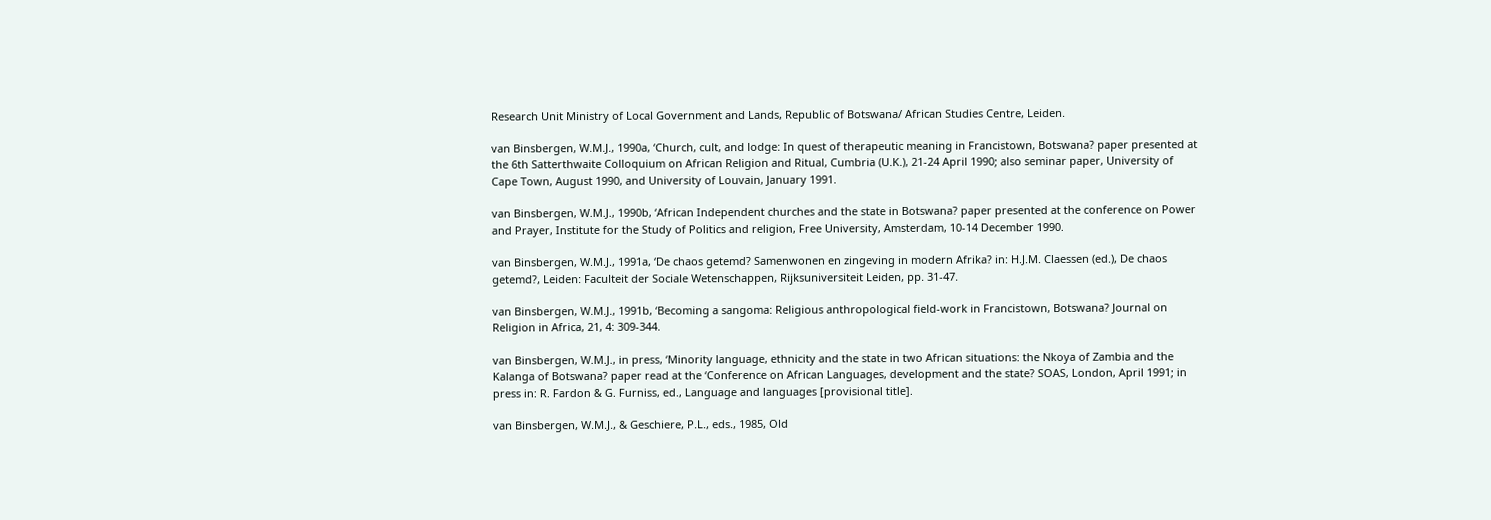Research Unit Ministry of Local Government and Lands, Republic of Botswana/ African Studies Centre, Leiden.

van Binsbergen, W.M.J., 1990a, ‘Church, cult, and lodge: In quest of therapeutic meaning in Francistown, Botswana? paper presented at the 6th Satterthwaite Colloquium on African Religion and Ritual, Cumbria (U.K.), 21-24 April 1990; also seminar paper, University of Cape Town, August 1990, and University of Louvain, January 1991.

van Binsbergen, W.M.J., 1990b, ‘African Independent churches and the state in Botswana? paper presented at the conference on Power and Prayer, Institute for the Study of Politics and religion, Free University, Amsterdam, 10-14 December 1990.

van Binsbergen, W.M.J., 1991a, ‘De chaos getemd? Samenwonen en zingeving in modern Afrika? in: H.J.M. Claessen (ed.), De chaos getemd?, Leiden: Faculteit der Sociale Wetenschappen, Rijksuniversiteit Leiden, pp. 31-47.

van Binsbergen, W.M.J., 1991b, ‘Becoming a sangoma: Religious anthropological field-work in Francistown, Botswana? Journal on Religion in Africa, 21, 4: 309-344.

van Binsbergen, W.M.J., in press, ‘Minority language, ethnicity and the state in two African situations: the Nkoya of Zambia and the Kalanga of Botswana? paper read at the ‘Conference on African Languages, development and the state? SOAS, London, April 1991; in press in: R. Fardon & G. Furniss, ed., Language and languages [provisional title].

van Binsbergen, W.M.J., & Geschiere, P.L., eds., 1985, Old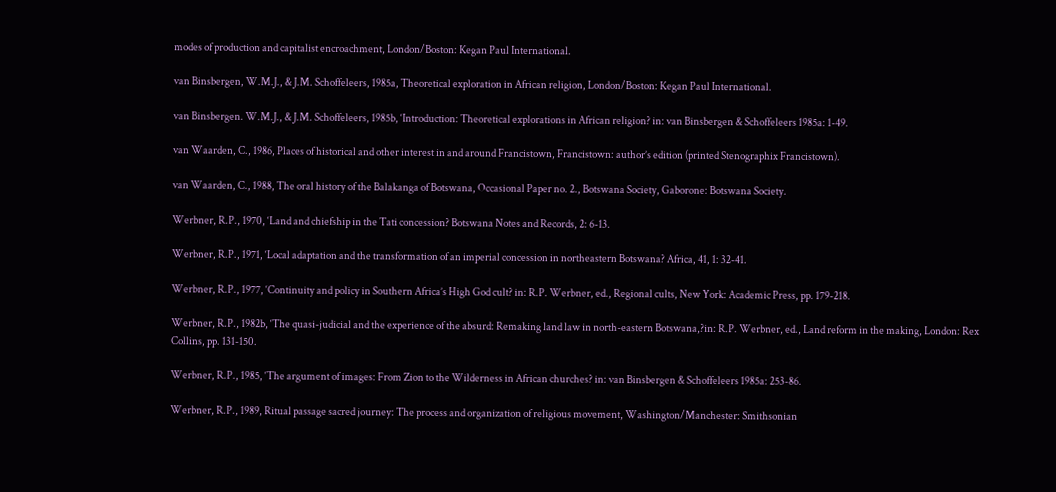modes of production and capitalist encroachment, London/Boston: Kegan Paul International.

van Binsbergen, W.M.J., & J.M. Schoffeleers, 1985a, Theoretical exploration in African religion, London/Boston: Kegan Paul International.

van Binsbergen. W.M.J., & J.M. Schoffeleers, 1985b, ‘Introduction: Theoretical explorations in African religion? in: van Binsbergen & Schoffeleers 1985a: 1-49.

van Waarden, C., 1986, Places of historical and other interest in and around Francistown, Francistown: author’s edition (printed Stenographix Francistown).

van Waarden, C., 1988, The oral history of the Balakanga of Botswana, Occasional Paper no. 2., Botswana Society, Gaborone: Botswana Society.

Werbner, R.P., 1970, ‘Land and chiefship in the Tati concession? Botswana Notes and Records, 2: 6-13.

Werbner, R.P., 1971, ‘Local adaptation and the transformation of an imperial concession in northeastern Botswana? Africa, 41, 1: 32-41.

Werbner, R.P., 1977, ‘Continuity and policy in Southern Africa’s High God cult? in: R.P. Werbner, ed., Regional cults, New York: Academic Press, pp. 179-218.

Werbner, R.P., 1982b, ‘The quasi-judicial and the experience of the absurd: Remaking land law in north-eastern Botswana,?in: R.P. Werbner, ed., Land reform in the making, London: Rex Collins, pp. 131-150.

Werbner, R.P., 1985, ‘The argument of images: From Zion to the Wilderness in African churches? in: van Binsbergen & Schoffeleers 1985a: 253-86.

Werbner, R.P., 1989, Ritual passage sacred journey: The process and organization of religious movement, Washington/Manchester: Smithsonian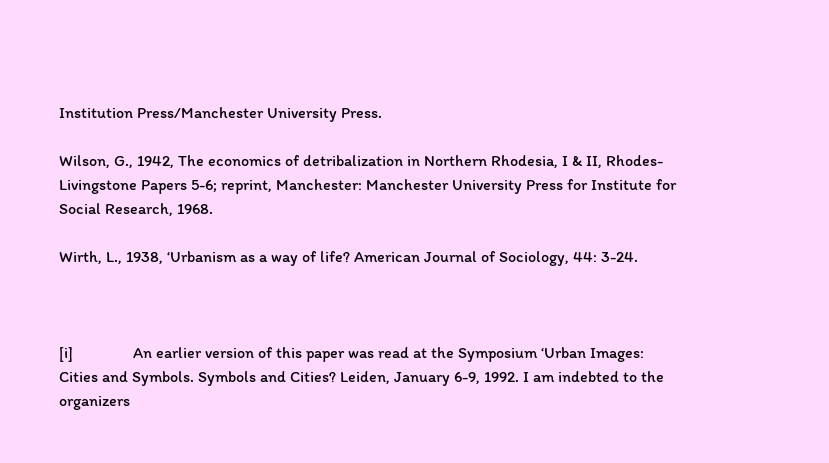Institution Press/Manchester University Press.

Wilson, G., 1942, The economics of detribalization in Northern Rhodesia, I & II, Rhodes-Livingstone Papers 5-6; reprint, Manchester: Manchester University Press for Institute for Social Research, 1968.

Wirth, L., 1938, ‘Urbanism as a way of life? American Journal of Sociology, 44: 3-24.



[i]               An earlier version of this paper was read at the Symposium ‘Urban Images: Cities and Symbols. Symbols and Cities? Leiden, January 6-9, 1992. I am indebted to the organizers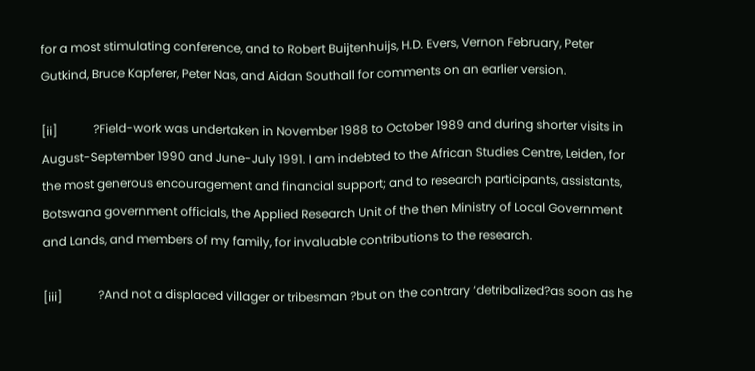for a most stimulating conference, and to Robert Buijtenhuijs, H.D. Evers, Vernon February, Peter Gutkind, Bruce Kapferer, Peter Nas, and Aidan Southall for comments on an earlier version.

[ii]            ?Field-work was undertaken in November 1988 to October 1989 and during shorter visits in August-September 1990 and June-July 1991. I am indebted to the African Studies Centre, Leiden, for the most generous encouragement and financial support; and to research participants, assistants, Botswana government officials, the Applied Research Unit of the then Ministry of Local Government and Lands, and members of my family, for invaluable contributions to the research.

[iii]            ?And not a displaced villager or tribesman ?but on the contrary ‘detribalized?as soon as he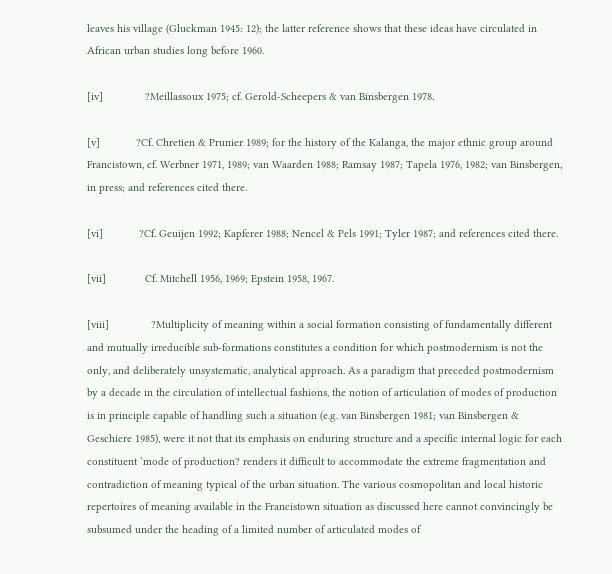leaves his village (Gluckman 1945: 12); the latter reference shows that these ideas have circulated in African urban studies long before 1960.

[iv]              ?Meillassoux 1975; cf. Gerold-Scheepers & van Binsbergen 1978.

[v]            ?Cf. Chretien & Prunier 1989; for the history of the Kalanga, the major ethnic group around Francistown, cf. Werbner 1971, 1989; van Waarden 1988; Ramsay 1987; Tapela 1976, 1982; van Binsbergen, in press; and references cited there.

[vi]            ?Cf. Geuijen 1992; Kapferer 1988; Nencel & Pels 1991; Tyler 1987; and references cited there.

[vii]             Cf. Mitchell 1956, 1969; Epstein 1958, 1967.

[viii]              ?Multiplicity of meaning within a social formation consisting of fundamentally different and mutually irreducible sub-formations constitutes a condition for which postmodernism is not the only, and deliberately unsystematic, analytical approach. As a paradigm that preceded postmodernism by a decade in the circulation of intellectual fashions, the notion of articulation of modes of production is in principle capable of handling such a situation (e.g. van Binsbergen 1981; van Binsbergen & Geschiere 1985), were it not that its emphasis on enduring structure and a specific internal logic for each constituent ‘mode of production? renders it difficult to accommodate the extreme fragmentation and contradiction of meaning typical of the urban situation. The various cosmopolitan and local historic repertoires of meaning available in the Francistown situation as discussed here cannot convincingly be subsumed under the heading of a limited number of articulated modes of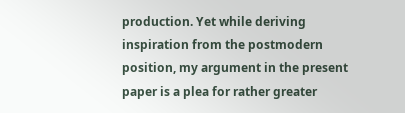production. Yet while deriving inspiration from the postmodern position, my argument in the present paper is a plea for rather greater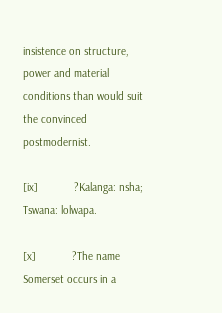insistence on structure, power and material conditions than would suit the convinced postmodernist.

[ix]            ?Kalanga: nsha; Tswana: lolwapa.

[x]            ?The name Somerset occurs in a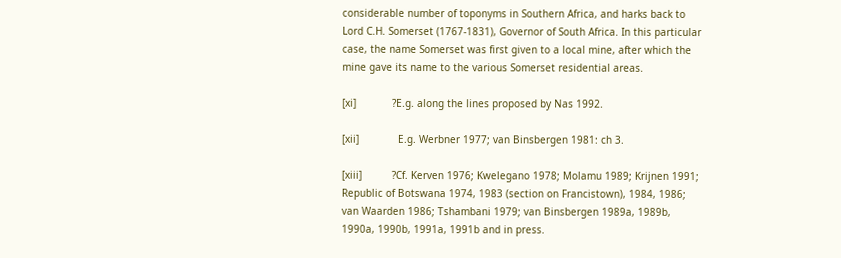considerable number of toponyms in Southern Africa, and harks back to Lord C.H. Somerset (1767-1831), Governor of South Africa. In this particular case, the name Somerset was first given to a local mine, after which the mine gave its name to the various Somerset residential areas.

[xi]            ?E.g. along the lines proposed by Nas 1992.

[xii]             E.g. Werbner 1977; van Binsbergen 1981: ch 3.

[xiii]          ?Cf. Kerven 1976; Kwelegano 1978; Molamu 1989; Krijnen 1991; Republic of Botswana 1974, 1983 (section on Francistown), 1984, 1986; van Waarden 1986; Tshambani 1979; van Binsbergen 1989a, 1989b, 1990a, 1990b, 1991a, 1991b and in press.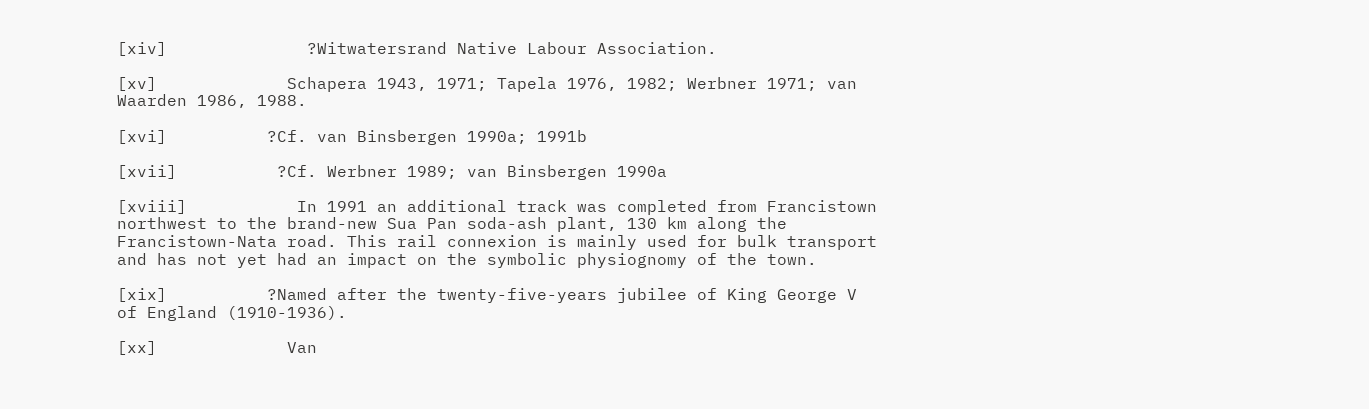[xiv]              ?Witwatersrand Native Labour Association.

[xv]             Schapera 1943, 1971; Tapela 1976, 1982; Werbner 1971; van Waarden 1986, 1988.

[xvi]          ?Cf. van Binsbergen 1990a; 1991b

[xvii]          ?Cf. Werbner 1989; van Binsbergen 1990a

[xviii]           In 1991 an additional track was completed from Francistown northwest to the brand-new Sua Pan soda-ash plant, 130 km along the Francistown-Nata road. This rail connexion is mainly used for bulk transport and has not yet had an impact on the symbolic physiognomy of the town.

[xix]          ?Named after the twenty-five-years jubilee of King George V of England (1910-1936).

[xx]             Van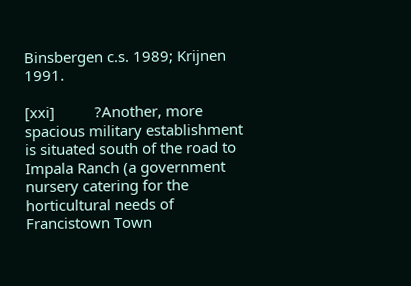Binsbergen c.s. 1989; Krijnen 1991.

[xxi]          ?Another, more spacious military establishment is situated south of the road to Impala Ranch (a government nursery catering for the horticultural needs of Francistown Town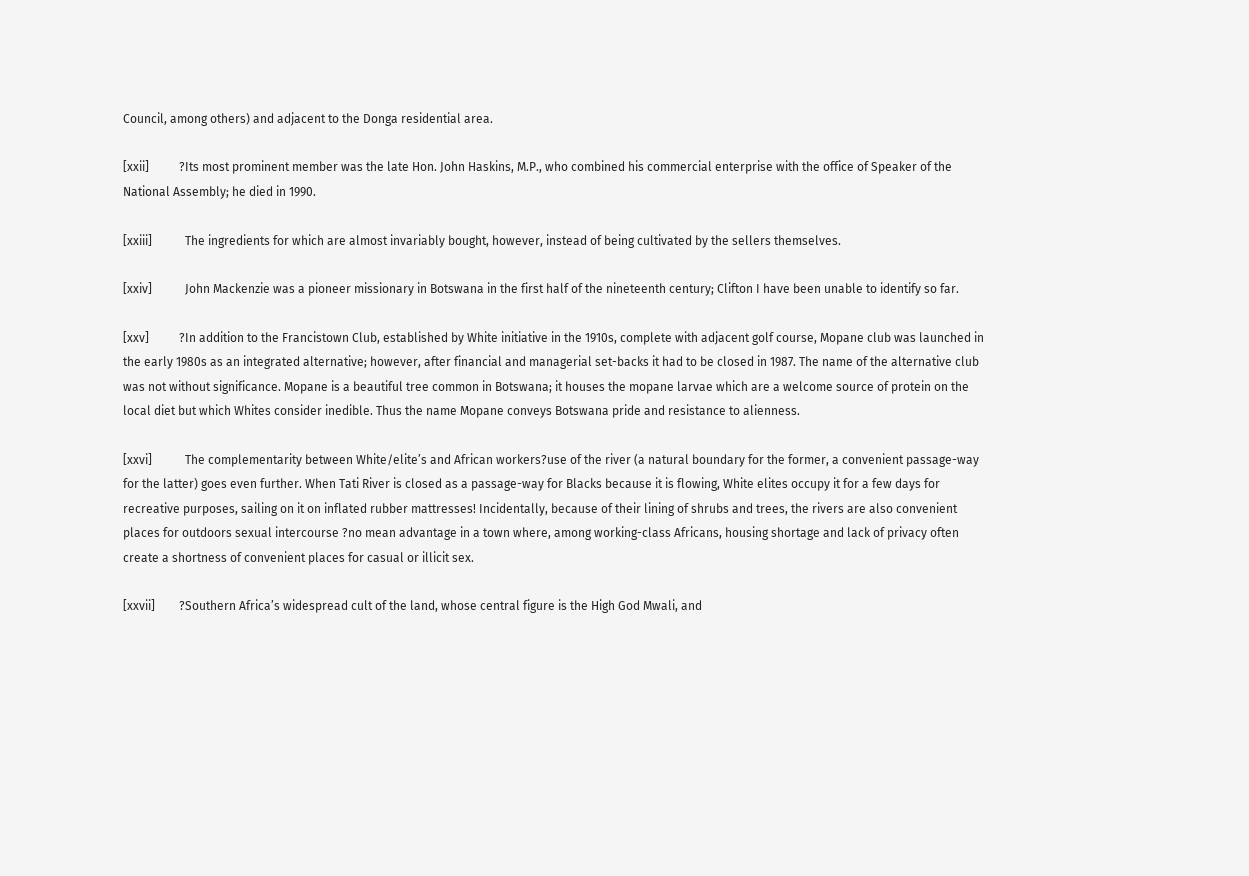Council, among others) and adjacent to the Donga residential area.

[xxii]          ?Its most prominent member was the late Hon. John Haskins, M.P., who combined his commercial enterprise with the office of Speaker of the National Assembly; he died in 1990.

[xxiii]           The ingredients for which are almost invariably bought, however, instead of being cultivated by the sellers themselves.

[xxiv]           John Mackenzie was a pioneer missionary in Botswana in the first half of the nineteenth century; Clifton I have been unable to identify so far.

[xxv]          ?In addition to the Francistown Club, established by White initiative in the 1910s, complete with adjacent golf course, Mopane club was launched in the early 1980s as an integrated alternative; however, after financial and managerial set-backs it had to be closed in 1987. The name of the alternative club was not without significance. Mopane is a beautiful tree common in Botswana; it houses the mopane larvae which are a welcome source of protein on the local diet but which Whites consider inedible. Thus the name Mopane conveys Botswana pride and resistance to alienness.

[xxvi]           The complementarity between White/elite’s and African workers?use of the river (a natural boundary for the former, a convenient passage-way for the latter) goes even further. When Tati River is closed as a passage-way for Blacks because it is flowing, White elites occupy it for a few days for recreative purposes, sailing on it on inflated rubber mattresses! Incidentally, because of their lining of shrubs and trees, the rivers are also convenient places for outdoors sexual intercourse ?no mean advantage in a town where, among working-class Africans, housing shortage and lack of privacy often create a shortness of convenient places for casual or illicit sex.

[xxvii]        ?Southern Africa’s widespread cult of the land, whose central figure is the High God Mwali, and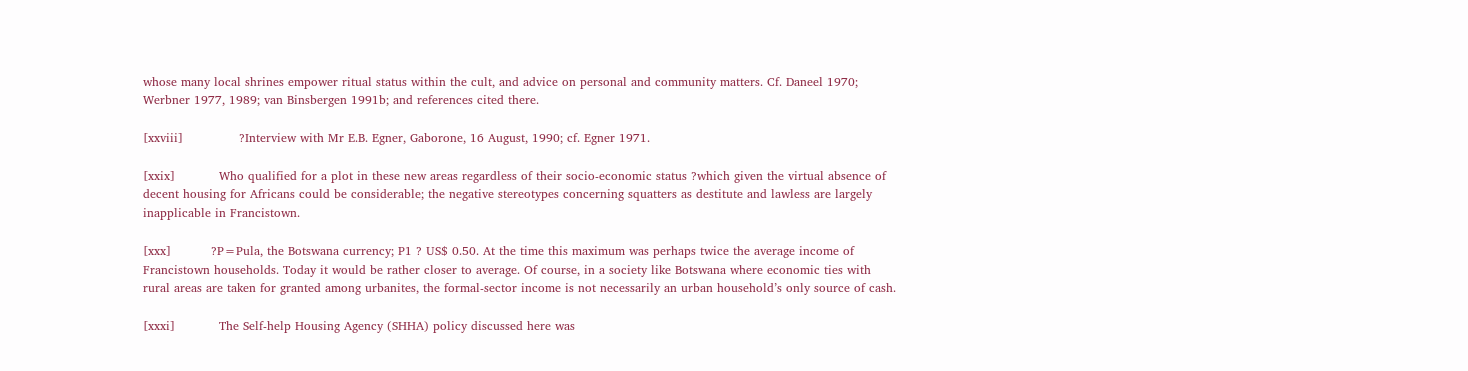whose many local shrines empower ritual status within the cult, and advice on personal and community matters. Cf. Daneel 1970; Werbner 1977, 1989; van Binsbergen 1991b; and references cited there.

[xxviii]              ?Interview with Mr E.B. Egner, Gaborone, 16 August, 1990; cf. Egner 1971.

[xxix]           Who qualified for a plot in these new areas regardless of their socio-economic status ?which given the virtual absence of decent housing for Africans could be considerable; the negative stereotypes concerning squatters as destitute and lawless are largely inapplicable in Francistown.

[xxx]          ?P=Pula, the Botswana currency; P1 ? US$ 0.50. At the time this maximum was perhaps twice the average income of Francistown households. Today it would be rather closer to average. Of course, in a society like Botswana where economic ties with rural areas are taken for granted among urbanites, the formal-sector income is not necessarily an urban household’s only source of cash.

[xxxi]           The Self-help Housing Agency (SHHA) policy discussed here was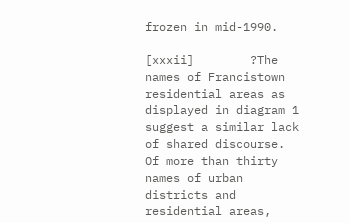frozen in mid-1990.

[xxxii]        ?The names of Francistown residential areas as displayed in diagram 1 suggest a similar lack of shared discourse. Of more than thirty names of urban districts and residential areas,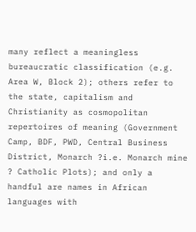many reflect a meaningless bureaucratic classification (e.g. Area W, Block 2); others refer to the state, capitalism and Christianity as cosmopolitan repertoires of meaning (Government Camp, BDF, PWD, Central Business District, Monarch ?i.e. Monarch mine ? Catholic Plots); and only a handful are names in African languages with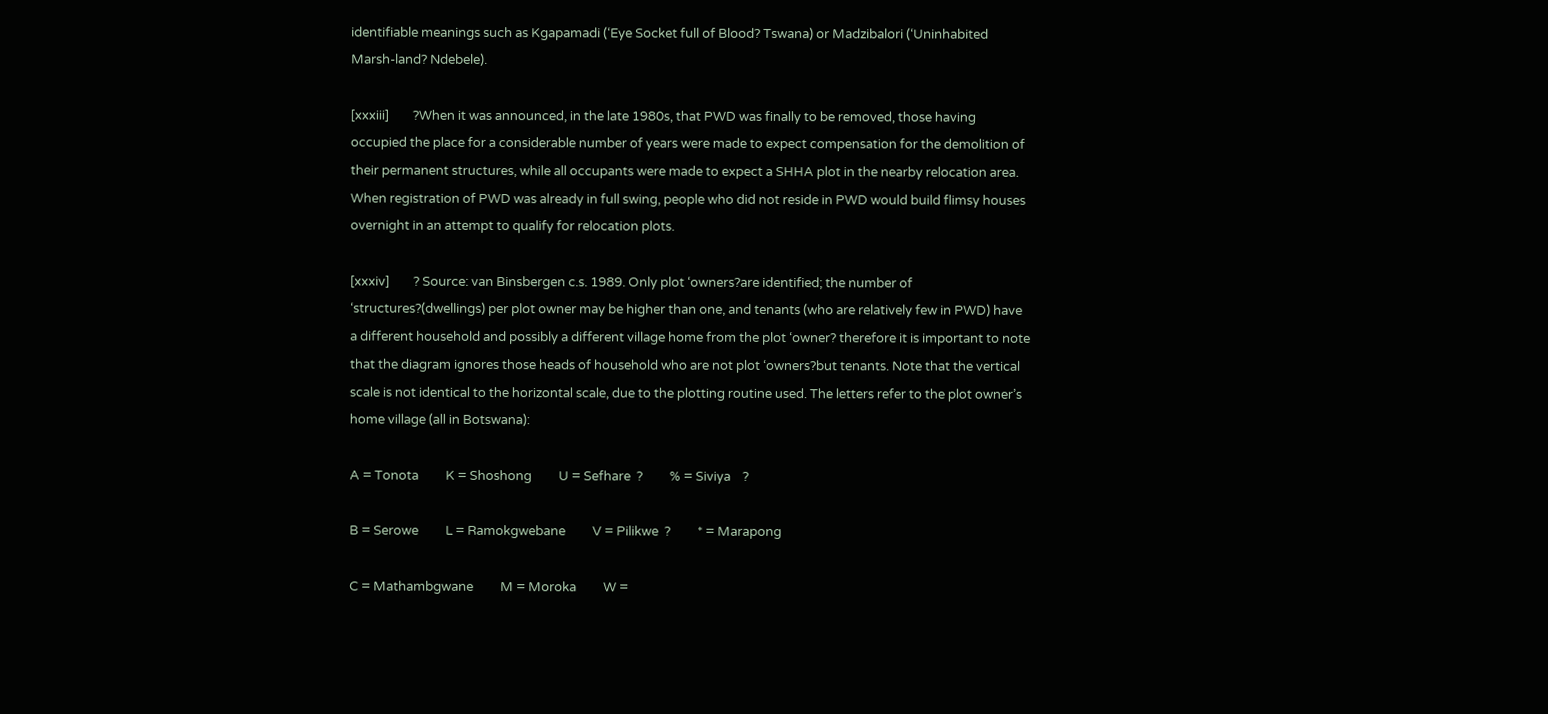identifiable meanings such as Kgapamadi (‘Eye Socket full of Blood? Tswana) or Madzibalori (‘Uninhabited Marsh-land? Ndebele).

[xxxiii]        ?When it was announced, in the late 1980s, that PWD was finally to be removed, those having occupied the place for a considerable number of years were made to expect compensation for the demolition of their permanent structures, while all occupants were made to expect a SHHA plot in the nearby relocation area. When registration of PWD was already in full swing, people who did not reside in PWD would build flimsy houses overnight in an attempt to qualify for relocation plots.

[xxxiv]        ? Source: van Binsbergen c.s. 1989. Only plot ‘owners?are identified; the number of ‘structures?(dwellings) per plot owner may be higher than one, and tenants (who are relatively few in PWD) have a different household and possibly a different village home from the plot ‘owner? therefore it is important to note that the diagram ignores those heads of household who are not plot ‘owners?but tenants. Note that the vertical scale is not identical to the horizontal scale, due to the plotting routine used. The letters refer to the plot owner’s home village (all in Botswana):

A = Tonota         K = Shoshong         U = Sefhare  ?         % = Siviya    ?

B = Serowe         L = Ramokgwebane         V = Pilikwe  ?         * = Marapong

C = Mathambgwane         M = Moroka         W =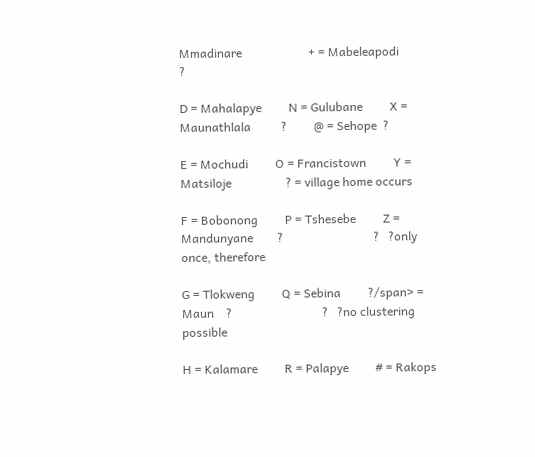Mmadinare                      + = Mabeleapodi                                         ?

D = Mahalapye         N = Gulubane         X = Maunathlala          ?         @ = Sehope  ?

E = Mochudi         O = Francistown         Y = Matsiloje                  ? = village home occurs

F = Bobonong         P = Tshesebe         Z = Mandunyane        ?                              ?   ?only once, therefore

G = Tlokweng         Q = Sebina         ?/span> = Maun    ?                              ?   ?no clustering possible

H = Kalamare         R = Palapye         # = Rakops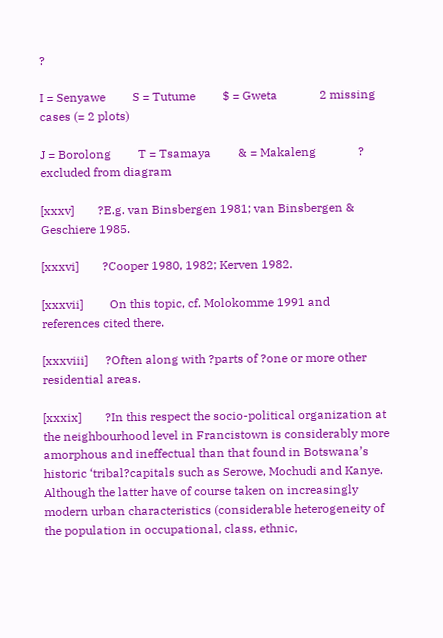?

I = Senyawe         S = Tutume         $ = Gweta              2 missing cases (= 2 plots)

J = Borolong         T = Tsamaya         & = Makaleng              ?         excluded from diagram

[xxxv]        ?E.g. van Binsbergen 1981; van Binsbergen & Geschiere 1985.

[xxxvi]        ?Cooper 1980, 1982; Kerven 1982.

[xxxvii]         On this topic, cf. Molokomme 1991 and references cited there.

[xxxviii]      ?Often along with ?parts of ?one or more other residential areas.

[xxxix]        ?In this respect the socio-political organization at the neighbourhood level in Francistown is considerably more amorphous and ineffectual than that found in Botswana’s historic ‘tribal?capitals such as Serowe, Mochudi and Kanye. Although the latter have of course taken on increasingly modern urban characteristics (considerable heterogeneity of the population in occupational, class, ethnic,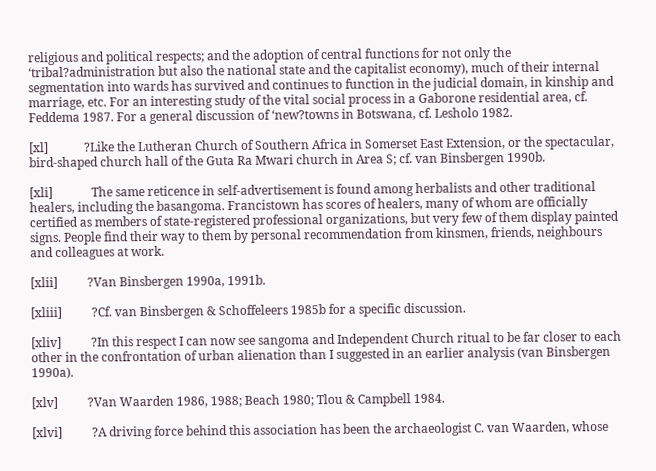religious and political respects; and the adoption of central functions for not only the ‘tribal?administration but also the national state and the capitalist economy), much of their internal segmentation into wards has survived and continues to function in the judicial domain, in kinship and marriage, etc. For an interesting study of the vital social process in a Gaborone residential area, cf. Feddema 1987. For a general discussion of ‘new?towns in Botswana, cf. Lesholo 1982.

[xl]            ?Like the Lutheran Church of Southern Africa in Somerset East Extension, or the spectacular, bird-shaped church hall of the Guta Ra Mwari church in Area S; cf. van Binsbergen 1990b.

[xli]             The same reticence in self-advertisement is found among herbalists and other traditional healers, including the basangoma. Francistown has scores of healers, many of whom are officially certified as members of state-registered professional organizations, but very few of them display painted signs. People find their way to them by personal recommendation from kinsmen, friends, neighbours and colleagues at work.

[xlii]          ?Van Binsbergen 1990a, 1991b.

[xliii]          ?Cf. van Binsbergen & Schoffeleers 1985b for a specific discussion.

[xliv]          ?In this respect I can now see sangoma and Independent Church ritual to be far closer to each other in the confrontation of urban alienation than I suggested in an earlier analysis (van Binsbergen 1990a).

[xlv]          ?Van Waarden 1986, 1988; Beach 1980; Tlou & Campbell 1984.

[xlvi]          ?A driving force behind this association has been the archaeologist C. van Waarden, whose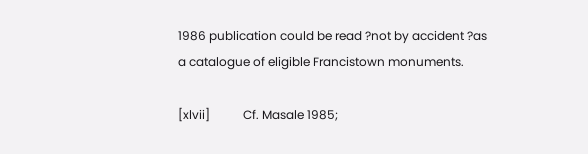1986 publication could be read ?not by accident ?as a catalogue of eligible Francistown monuments.

[xlvii]           Cf. Masale 1985;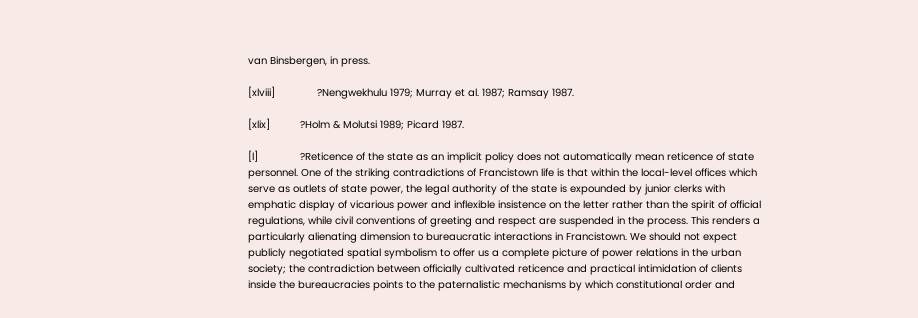van Binsbergen, in press.

[xlviii]              ?Nengwekhulu 1979; Murray et al. 1987; Ramsay 1987.

[xlix]          ?Holm & Molutsi 1989; Picard 1987.

[l]              ?Reticence of the state as an implicit policy does not automatically mean reticence of state personnel. One of the striking contradictions of Francistown life is that within the local-level offices which serve as outlets of state power, the legal authority of the state is expounded by junior clerks with emphatic display of vicarious power and inflexible insistence on the letter rather than the spirit of official regulations, while civil conventions of greeting and respect are suspended in the process. This renders a particularly alienating dimension to bureaucratic interactions in Francistown. We should not expect publicly negotiated spatial symbolism to offer us a complete picture of power relations in the urban society; the contradiction between officially cultivated reticence and practical intimidation of clients inside the bureaucracies points to the paternalistic mechanisms by which constitutional order and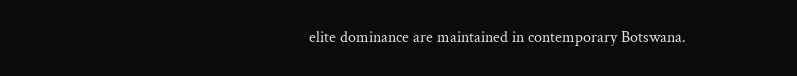elite dominance are maintained in contemporary Botswana.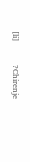[li]            ?Chirenje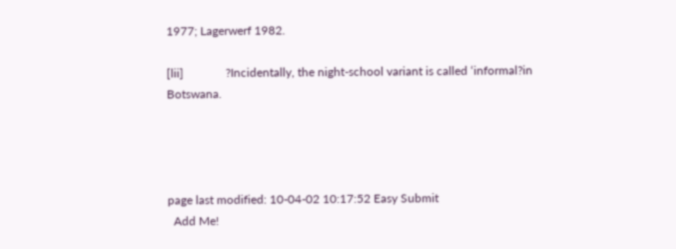1977; Lagerwerf 1982.

[lii]              ?Incidentally, the night-school variant is called ‘informal?in Botswana.




page last modified: 10-04-02 10:17:52 Easy Submit
  Add Me!